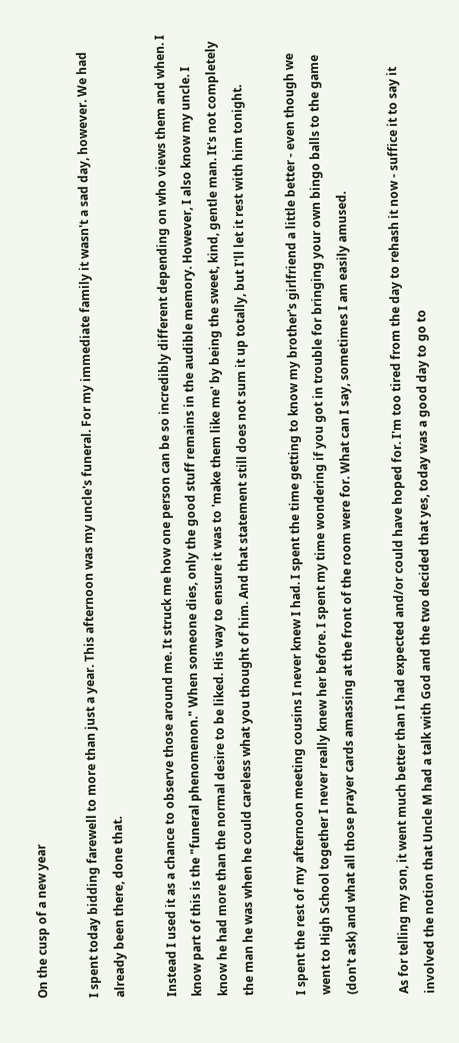On the cusp of a new year

I spent today bidding farewell to more than just a year. This afternoon was my uncle's funeral. For my immediate family it wasn't a sad day, however. We had already been there, done that.

Instead I used it as a chance to observe those around me. It struck me how one person can be so incredibly different depending on who views them and when. I know part of this is the "funeral phenomenon." When someone dies, only the good stuff remains in the audible memory. However, I also know my uncle. I know he had more than the normal desire to be liked. His way to ensure it was to 'make them like me' by being the sweet, kind, gentle man. It's not completely the man he was when he could careless what you thought of him. And that statement still does not sum it up totally, but I'll let it rest with him tonight.

I spent the rest of my afternoon meeting cousins I never knew I had. I spent the time getting to know my brother's girlfriend a little better - even though we went to High School together I never really knew her before. I spent my time wondering if you got in trouble for bringing your own bingo balls to the game (don't ask) and what all those prayer cards amassing at the front of the room were for. What can I say, sometimes I am easily amused.

As for telling my son, it went much better than I had expected and/or could have hoped for. I'm too tired from the day to rehash it now - suffice it to say it involved the notion that Uncle M had a talk with God and the two decided that yes, today was a good day to go to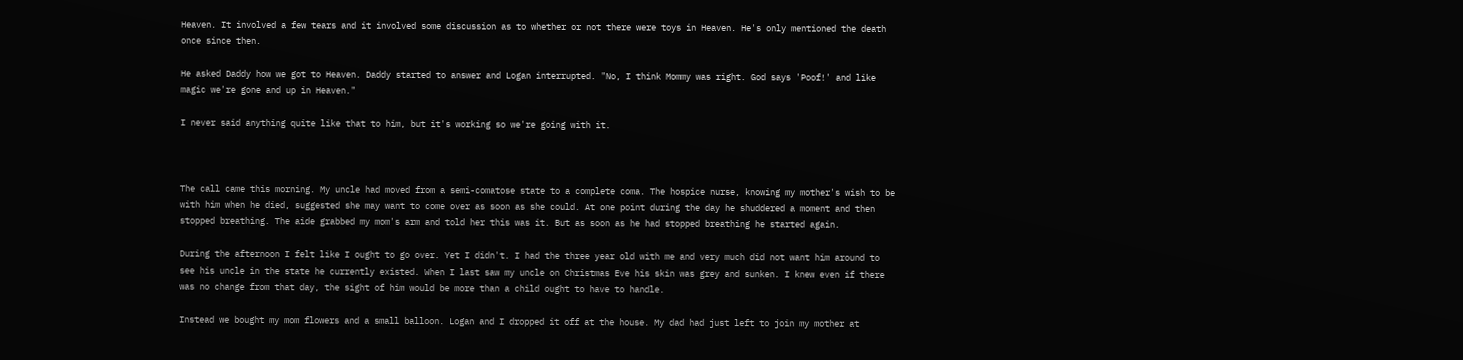Heaven. It involved a few tears and it involved some discussion as to whether or not there were toys in Heaven. He's only mentioned the death once since then.

He asked Daddy how we got to Heaven. Daddy started to answer and Logan interrupted. "No, I think Mommy was right. God says 'Poof!' and like magic we're gone and up in Heaven."

I never said anything quite like that to him, but it's working so we're going with it.



The call came this morning. My uncle had moved from a semi-comatose state to a complete coma. The hospice nurse, knowing my mother's wish to be with him when he died, suggested she may want to come over as soon as she could. At one point during the day he shuddered a moment and then stopped breathing. The aide grabbed my mom's arm and told her this was it. But as soon as he had stopped breathing he started again.

During the afternoon I felt like I ought to go over. Yet I didn't. I had the three year old with me and very much did not want him around to see his uncle in the state he currently existed. When I last saw my uncle on Christmas Eve his skin was grey and sunken. I knew even if there was no change from that day, the sight of him would be more than a child ought to have to handle.

Instead we bought my mom flowers and a small balloon. Logan and I dropped it off at the house. My dad had just left to join my mother at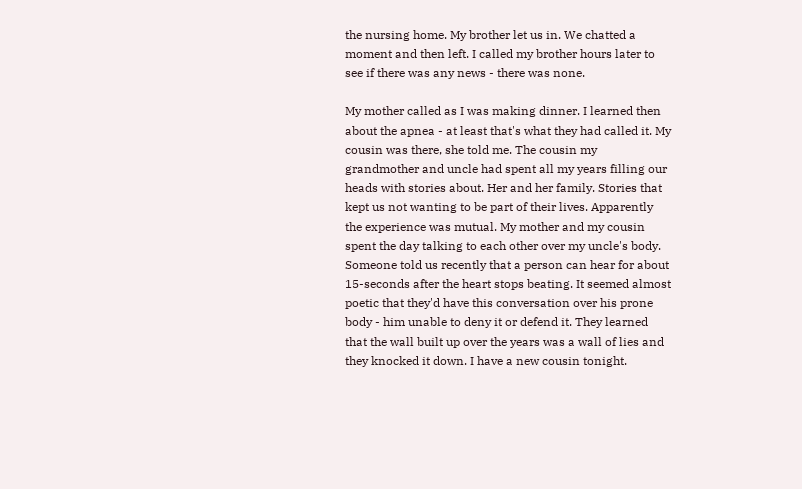the nursing home. My brother let us in. We chatted a moment and then left. I called my brother hours later to see if there was any news - there was none.

My mother called as I was making dinner. I learned then about the apnea - at least that's what they had called it. My cousin was there, she told me. The cousin my grandmother and uncle had spent all my years filling our heads with stories about. Her and her family. Stories that kept us not wanting to be part of their lives. Apparently the experience was mutual. My mother and my cousin spent the day talking to each other over my uncle's body. Someone told us recently that a person can hear for about 15-seconds after the heart stops beating. It seemed almost poetic that they'd have this conversation over his prone body - him unable to deny it or defend it. They learned that the wall built up over the years was a wall of lies and they knocked it down. I have a new cousin tonight.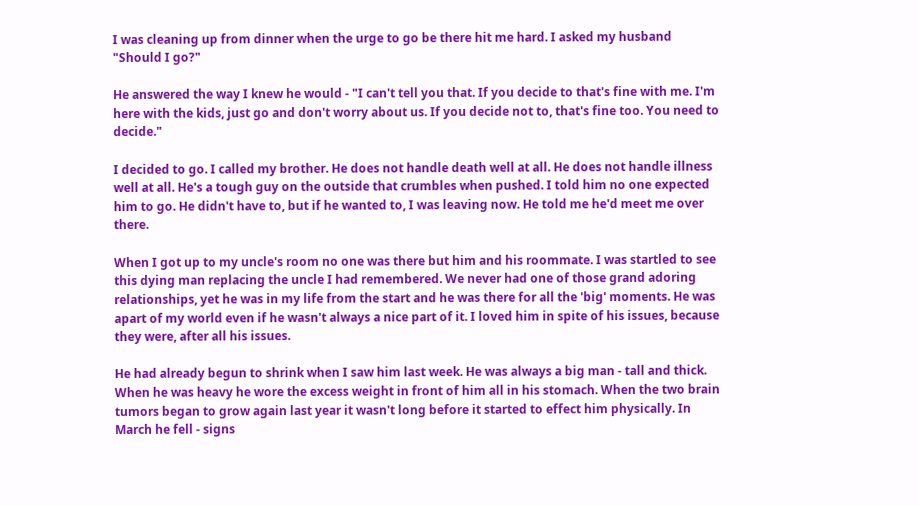I was cleaning up from dinner when the urge to go be there hit me hard. I asked my husband "Should I go?"

He answered the way I knew he would - "I can't tell you that. If you decide to that's fine with me. I'm here with the kids, just go and don't worry about us. If you decide not to, that's fine too. You need to decide."

I decided to go. I called my brother. He does not handle death well at all. He does not handle illness well at all. He's a tough guy on the outside that crumbles when pushed. I told him no one expected him to go. He didn't have to, but if he wanted to, I was leaving now. He told me he'd meet me over there.

When I got up to my uncle's room no one was there but him and his roommate. I was startled to see this dying man replacing the uncle I had remembered. We never had one of those grand adoring relationships, yet he was in my life from the start and he was there for all the 'big' moments. He was apart of my world even if he wasn't always a nice part of it. I loved him in spite of his issues, because they were, after all his issues.

He had already begun to shrink when I saw him last week. He was always a big man - tall and thick. When he was heavy he wore the excess weight in front of him all in his stomach. When the two brain tumors began to grow again last year it wasn't long before it started to effect him physically. In March he fell - signs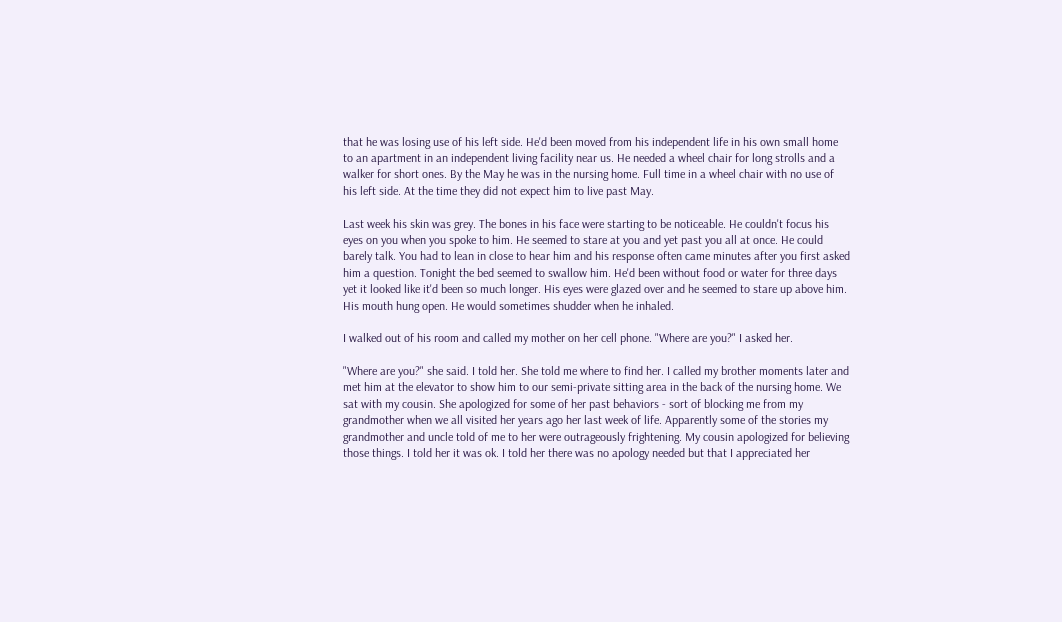that he was losing use of his left side. He'd been moved from his independent life in his own small home to an apartment in an independent living facility near us. He needed a wheel chair for long strolls and a walker for short ones. By the May he was in the nursing home. Full time in a wheel chair with no use of his left side. At the time they did not expect him to live past May.

Last week his skin was grey. The bones in his face were starting to be noticeable. He couldn't focus his eyes on you when you spoke to him. He seemed to stare at you and yet past you all at once. He could barely talk. You had to lean in close to hear him and his response often came minutes after you first asked him a question. Tonight the bed seemed to swallow him. He'd been without food or water for three days yet it looked like it'd been so much longer. His eyes were glazed over and he seemed to stare up above him. His mouth hung open. He would sometimes shudder when he inhaled.

I walked out of his room and called my mother on her cell phone. "Where are you?" I asked her.

"Where are you?" she said. I told her. She told me where to find her. I called my brother moments later and met him at the elevator to show him to our semi-private sitting area in the back of the nursing home. We sat with my cousin. She apologized for some of her past behaviors - sort of blocking me from my grandmother when we all visited her years ago her last week of life. Apparently some of the stories my grandmother and uncle told of me to her were outrageously frightening. My cousin apologized for believing those things. I told her it was ok. I told her there was no apology needed but that I appreciated her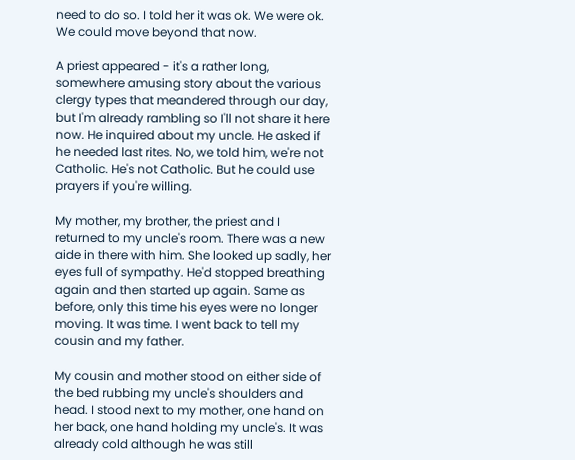need to do so. I told her it was ok. We were ok. We could move beyond that now.

A priest appeared - it's a rather long, somewhere amusing story about the various clergy types that meandered through our day, but I'm already rambling so I'll not share it here now. He inquired about my uncle. He asked if he needed last rites. No, we told him, we're not Catholic. He's not Catholic. But he could use prayers if you're willing.

My mother, my brother, the priest and I returned to my uncle's room. There was a new aide in there with him. She looked up sadly, her eyes full of sympathy. He'd stopped breathing again and then started up again. Same as before, only this time his eyes were no longer moving. It was time. I went back to tell my cousin and my father.

My cousin and mother stood on either side of the bed rubbing my uncle's shoulders and head. I stood next to my mother, one hand on her back, one hand holding my uncle's. It was already cold although he was still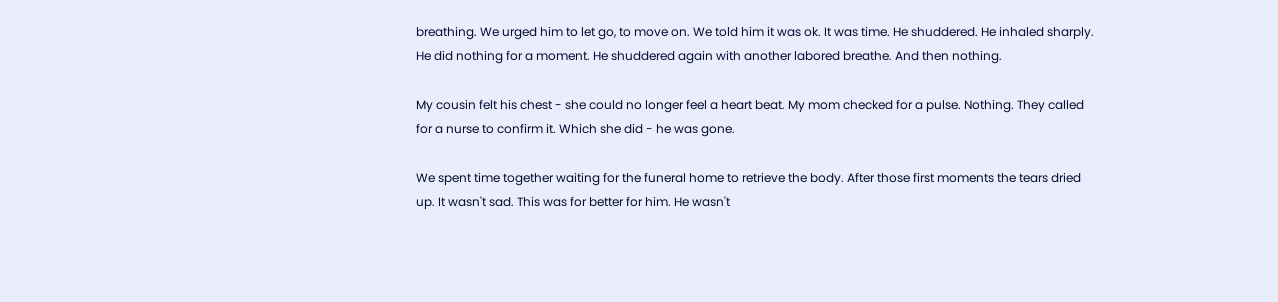breathing. We urged him to let go, to move on. We told him it was ok. It was time. He shuddered. He inhaled sharply. He did nothing for a moment. He shuddered again with another labored breathe. And then nothing.

My cousin felt his chest - she could no longer feel a heart beat. My mom checked for a pulse. Nothing. They called for a nurse to confirm it. Which she did - he was gone.

We spent time together waiting for the funeral home to retrieve the body. After those first moments the tears dried up. It wasn't sad. This was for better for him. He wasn't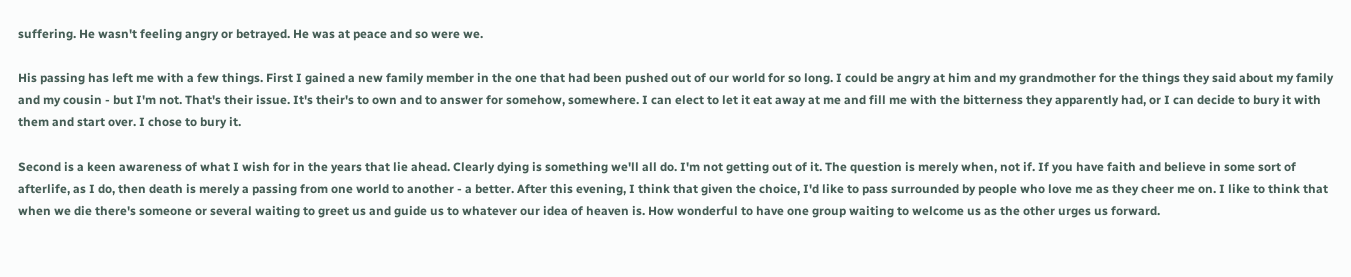suffering. He wasn't feeling angry or betrayed. He was at peace and so were we.

His passing has left me with a few things. First I gained a new family member in the one that had been pushed out of our world for so long. I could be angry at him and my grandmother for the things they said about my family and my cousin - but I'm not. That's their issue. It's their's to own and to answer for somehow, somewhere. I can elect to let it eat away at me and fill me with the bitterness they apparently had, or I can decide to bury it with them and start over. I chose to bury it.

Second is a keen awareness of what I wish for in the years that lie ahead. Clearly dying is something we'll all do. I'm not getting out of it. The question is merely when, not if. If you have faith and believe in some sort of afterlife, as I do, then death is merely a passing from one world to another - a better. After this evening, I think that given the choice, I'd like to pass surrounded by people who love me as they cheer me on. I like to think that when we die there's someone or several waiting to greet us and guide us to whatever our idea of heaven is. How wonderful to have one group waiting to welcome us as the other urges us forward.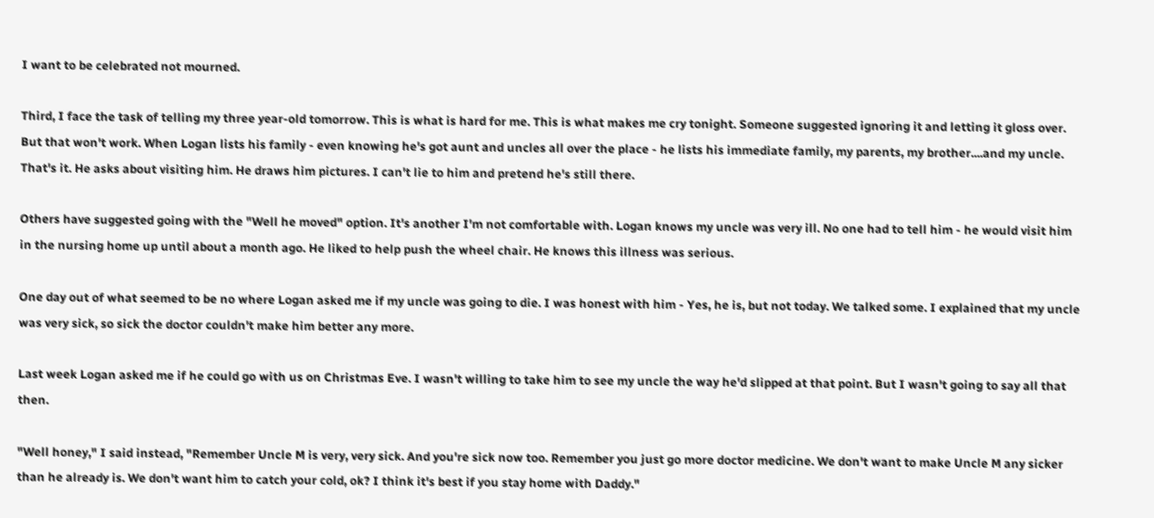I want to be celebrated not mourned.

Third, I face the task of telling my three year-old tomorrow. This is what is hard for me. This is what makes me cry tonight. Someone suggested ignoring it and letting it gloss over. But that won't work. When Logan lists his family - even knowing he's got aunt and uncles all over the place - he lists his immediate family, my parents, my brother....and my uncle. That's it. He asks about visiting him. He draws him pictures. I can't lie to him and pretend he's still there.

Others have suggested going with the "Well he moved" option. It's another I'm not comfortable with. Logan knows my uncle was very ill. No one had to tell him - he would visit him in the nursing home up until about a month ago. He liked to help push the wheel chair. He knows this illness was serious.

One day out of what seemed to be no where Logan asked me if my uncle was going to die. I was honest with him - Yes, he is, but not today. We talked some. I explained that my uncle was very sick, so sick the doctor couldn't make him better any more.

Last week Logan asked me if he could go with us on Christmas Eve. I wasn't willing to take him to see my uncle the way he'd slipped at that point. But I wasn't going to say all that then.

"Well honey," I said instead, "Remember Uncle M is very, very sick. And you're sick now too. Remember you just go more doctor medicine. We don't want to make Uncle M any sicker than he already is. We don't want him to catch your cold, ok? I think it's best if you stay home with Daddy."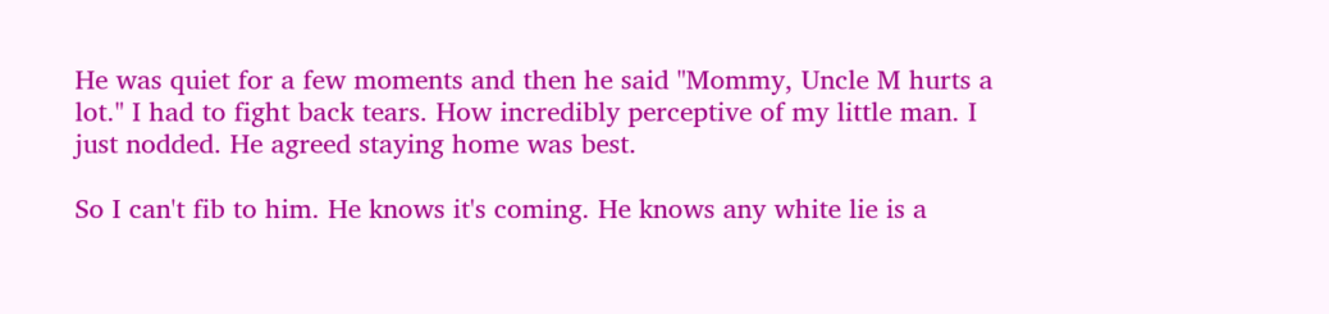He was quiet for a few moments and then he said "Mommy, Uncle M hurts a lot." I had to fight back tears. How incredibly perceptive of my little man. I just nodded. He agreed staying home was best.

So I can't fib to him. He knows it's coming. He knows any white lie is a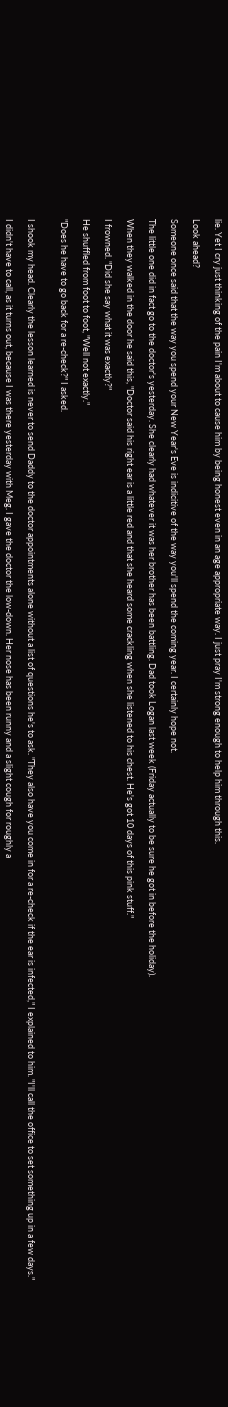lie. Yet I cry just thinking of the pain I'm about to cause him by being honest even in an age appropriate way. I just pray I'm strong enough to help him through this.

Look ahead?

Someone once said that the way you spend your New Year's Eve is indicitive of the way you'll spend the coming year. I certainly hope not.

The little one did in fact go to the doctor's yesterday. She clearly had whatever it was her brother has been battling. Dad took Logan last week (Friday actually to be sure he got in before the holiday).

When they walked in the door he said this, "Doctor said his right ear is a little red and that she heard some crackling when she listened to his chest. He's got 10 days of this pink stuff."

I frowned. "Did she say what it was exactly?"

He shuffled from foot to foot, "Well not exactly."

"Does he have to go back for a re-check?" I asked.


I shook my head. Clearly the lesson learned is never to send Daddy to the doctor appointments alone without a list of questions he's to ask. "They also have you come in for a re-check if the ear is infected," I explained to him. "I'll call the office to set something up in a few days."

I didn't have to call, as it turns out, because I was there yesterday with Meg. I gave the doctor the low-down. Her nose has been runny and a slight cough for roughly a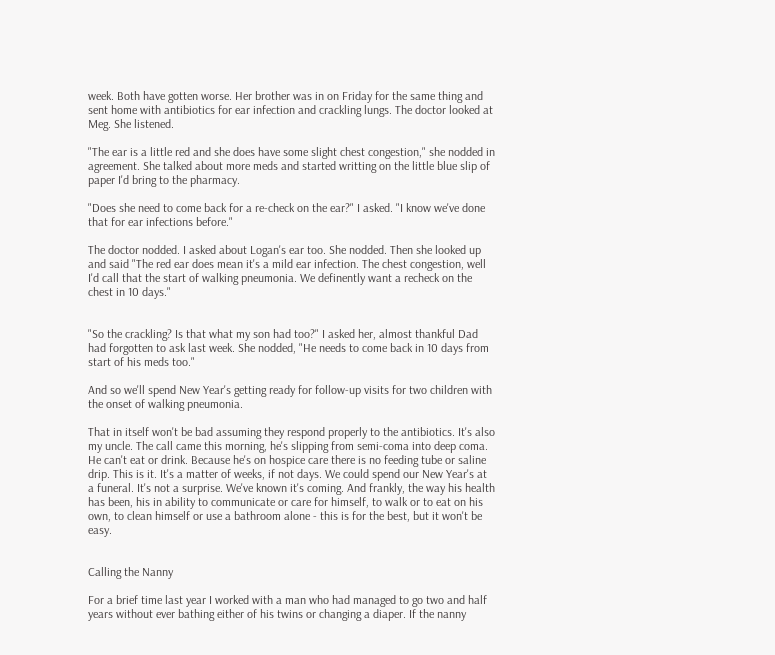week. Both have gotten worse. Her brother was in on Friday for the same thing and sent home with antibiotics for ear infection and crackling lungs. The doctor looked at Meg. She listened.

"The ear is a little red and she does have some slight chest congestion," she nodded in agreement. She talked about more meds and started writting on the little blue slip of paper I'd bring to the pharmacy.

"Does she need to come back for a re-check on the ear?" I asked. "I know we've done that for ear infections before."

The doctor nodded. I asked about Logan's ear too. She nodded. Then she looked up and said "The red ear does mean it's a mild ear infection. The chest congestion, well I'd call that the start of walking pneumonia. We definently want a recheck on the chest in 10 days."


"So the crackling? Is that what my son had too?" I asked her, almost thankful Dad had forgotten to ask last week. She nodded, "He needs to come back in 10 days from start of his meds too."

And so we'll spend New Year's getting ready for follow-up visits for two children with the onset of walking pneumonia.

That in itself won't be bad assuming they respond properly to the antibiotics. It's also my uncle. The call came this morning, he's slipping from semi-coma into deep coma. He can't eat or drink. Because he's on hospice care there is no feeding tube or saline drip. This is it. It's a matter of weeks, if not days. We could spend our New Year's at a funeral. It's not a surprise. We've known it's coming. And frankly, the way his health has been, his in ability to communicate or care for himself, to walk or to eat on his own, to clean himself or use a bathroom alone - this is for the best, but it won't be easy.


Calling the Nanny

For a brief time last year I worked with a man who had managed to go two and half
years without ever bathing either of his twins or changing a diaper. If the nanny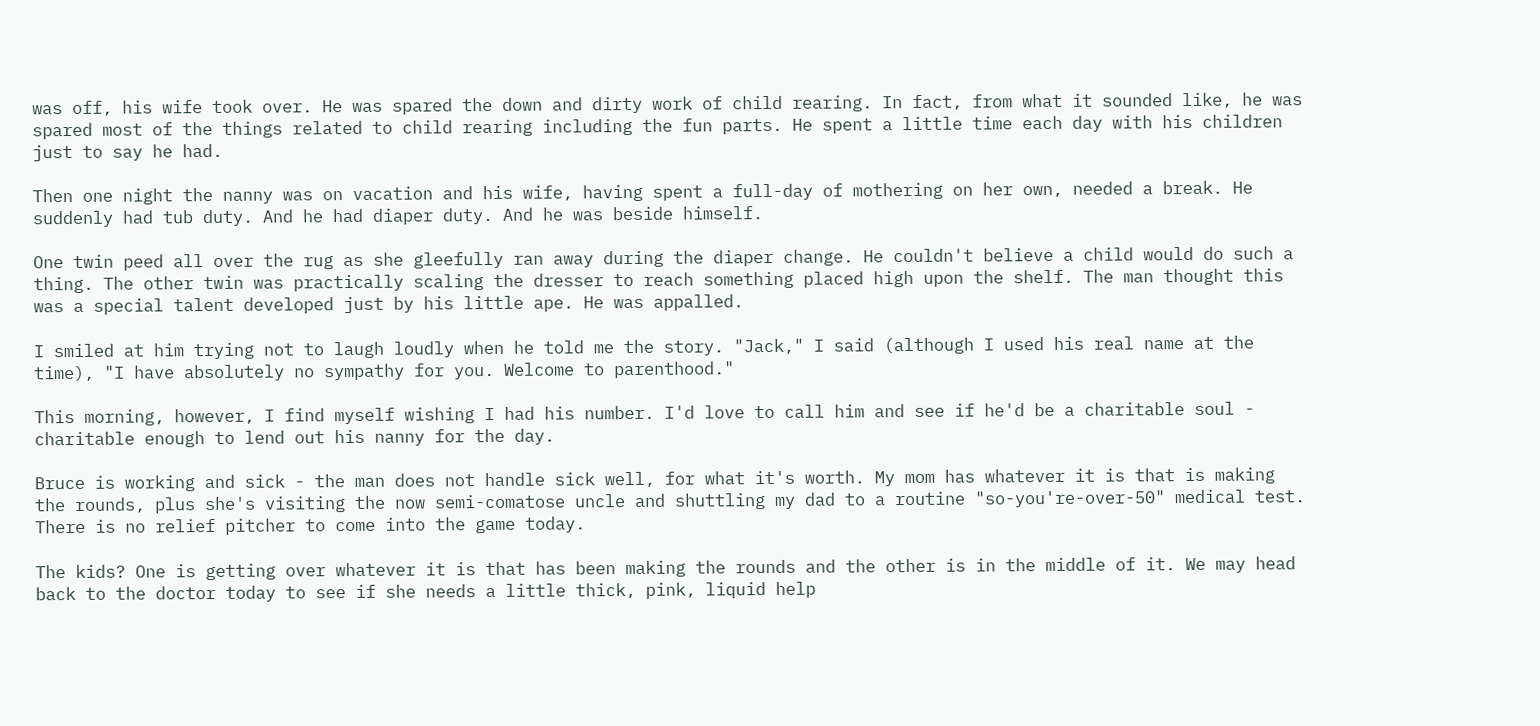was off, his wife took over. He was spared the down and dirty work of child rearing. In fact, from what it sounded like, he was spared most of the things related to child rearing including the fun parts. He spent a little time each day with his children just to say he had.

Then one night the nanny was on vacation and his wife, having spent a full-day of mothering on her own, needed a break. He suddenly had tub duty. And he had diaper duty. And he was beside himself.

One twin peed all over the rug as she gleefully ran away during the diaper change. He couldn't believe a child would do such a thing. The other twin was practically scaling the dresser to reach something placed high upon the shelf. The man thought this was a special talent developed just by his little ape. He was appalled.

I smiled at him trying not to laugh loudly when he told me the story. "Jack," I said (although I used his real name at the time), "I have absolutely no sympathy for you. Welcome to parenthood."

This morning, however, I find myself wishing I had his number. I'd love to call him and see if he'd be a charitable soul - charitable enough to lend out his nanny for the day.

Bruce is working and sick - the man does not handle sick well, for what it's worth. My mom has whatever it is that is making the rounds, plus she's visiting the now semi-comatose uncle and shuttling my dad to a routine "so-you're-over-50" medical test. There is no relief pitcher to come into the game today.

The kids? One is getting over whatever it is that has been making the rounds and the other is in the middle of it. We may head back to the doctor today to see if she needs a little thick, pink, liquid help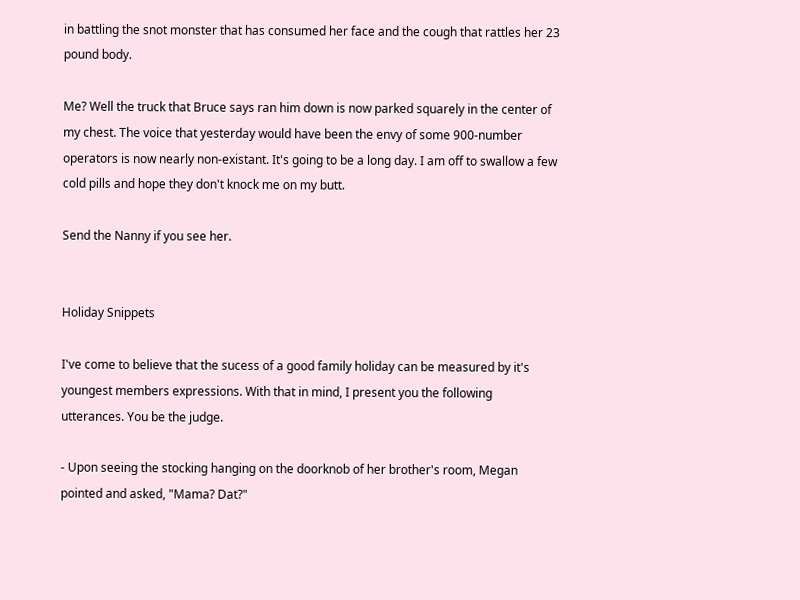in battling the snot monster that has consumed her face and the cough that rattles her 23 pound body.

Me? Well the truck that Bruce says ran him down is now parked squarely in the center of my chest. The voice that yesterday would have been the envy of some 900-number operators is now nearly non-existant. It's going to be a long day. I am off to swallow a few cold pills and hope they don't knock me on my butt.

Send the Nanny if you see her.


Holiday Snippets

I've come to believe that the sucess of a good family holiday can be measured by it's youngest members expressions. With that in mind, I present you the following utterances. You be the judge.

- Upon seeing the stocking hanging on the doorknob of her brother's room, Megan pointed and asked, "Mama? Dat?"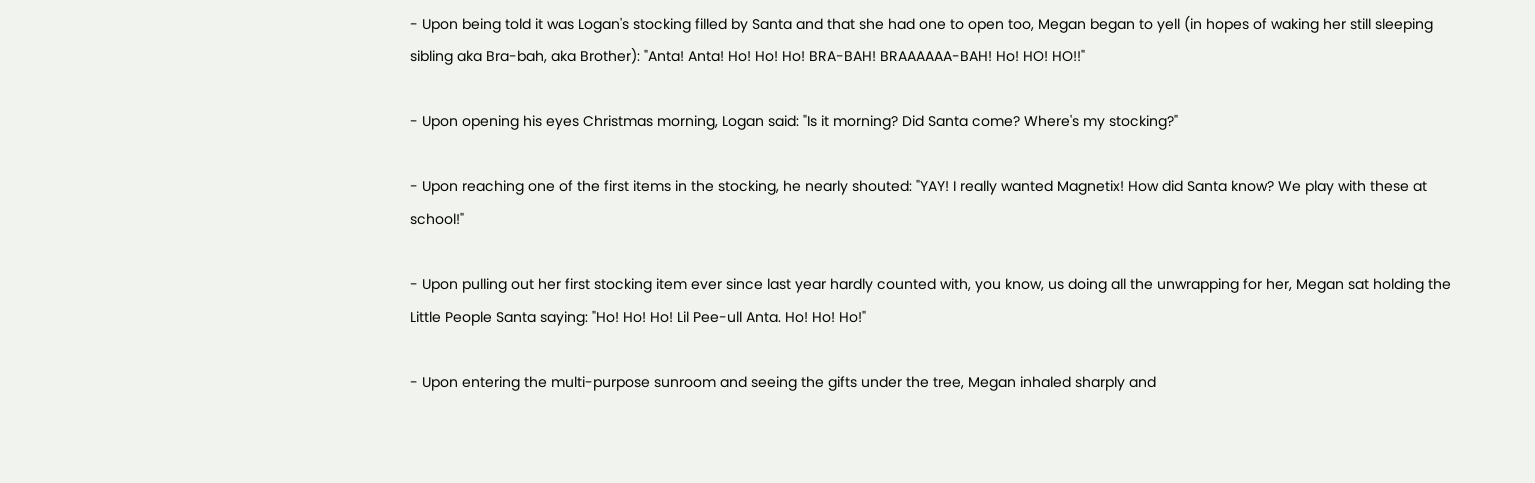- Upon being told it was Logan's stocking filled by Santa and that she had one to open too, Megan began to yell (in hopes of waking her still sleeping sibling aka Bra-bah, aka Brother): "Anta! Anta! Ho! Ho! Ho! BRA-BAH! BRAAAAAA-BAH! Ho! HO! HO!!"

- Upon opening his eyes Christmas morning, Logan said: "Is it morning? Did Santa come? Where's my stocking?"

- Upon reaching one of the first items in the stocking, he nearly shouted: "YAY! I really wanted Magnetix! How did Santa know? We play with these at school!"

- Upon pulling out her first stocking item ever since last year hardly counted with, you know, us doing all the unwrapping for her, Megan sat holding the Little People Santa saying: "Ho! Ho! Ho! Lil Pee-ull Anta. Ho! Ho! Ho!"

- Upon entering the multi-purpose sunroom and seeing the gifts under the tree, Megan inhaled sharply and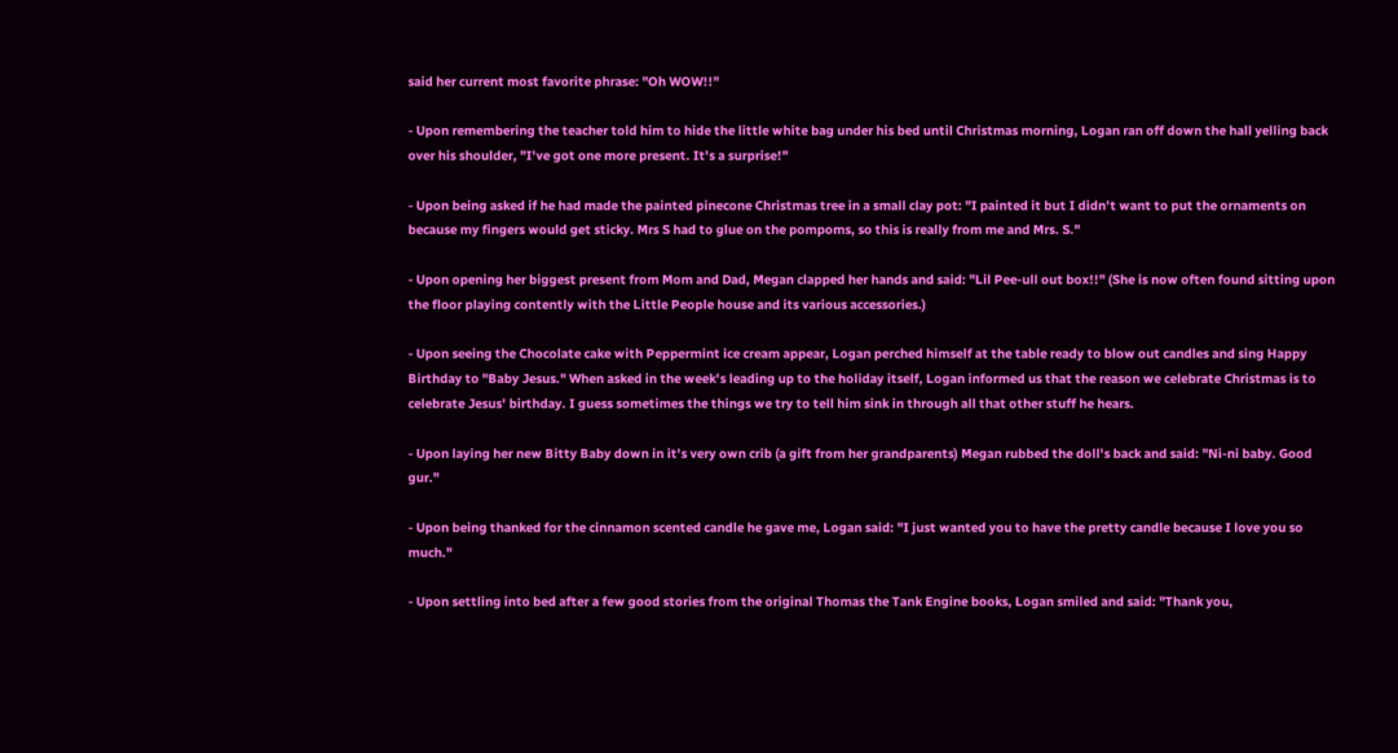said her current most favorite phrase: "Oh WOW!!"

- Upon remembering the teacher told him to hide the little white bag under his bed until Christmas morning, Logan ran off down the hall yelling back over his shoulder, "I've got one more present. It's a surprise!"

- Upon being asked if he had made the painted pinecone Christmas tree in a small clay pot: "I painted it but I didn't want to put the ornaments on because my fingers would get sticky. Mrs S had to glue on the pompoms, so this is really from me and Mrs. S."

- Upon opening her biggest present from Mom and Dad, Megan clapped her hands and said: "Lil Pee-ull out box!!" (She is now often found sitting upon the floor playing contently with the Little People house and its various accessories.)

- Upon seeing the Chocolate cake with Peppermint ice cream appear, Logan perched himself at the table ready to blow out candles and sing Happy Birthday to "Baby Jesus." When asked in the week's leading up to the holiday itself, Logan informed us that the reason we celebrate Christmas is to celebrate Jesus' birthday. I guess sometimes the things we try to tell him sink in through all that other stuff he hears.

- Upon laying her new Bitty Baby down in it's very own crib (a gift from her grandparents) Megan rubbed the doll's back and said: "Ni-ni baby. Good gur."

- Upon being thanked for the cinnamon scented candle he gave me, Logan said: "I just wanted you to have the pretty candle because I love you so much."

- Upon settling into bed after a few good stories from the original Thomas the Tank Engine books, Logan smiled and said: "Thank you,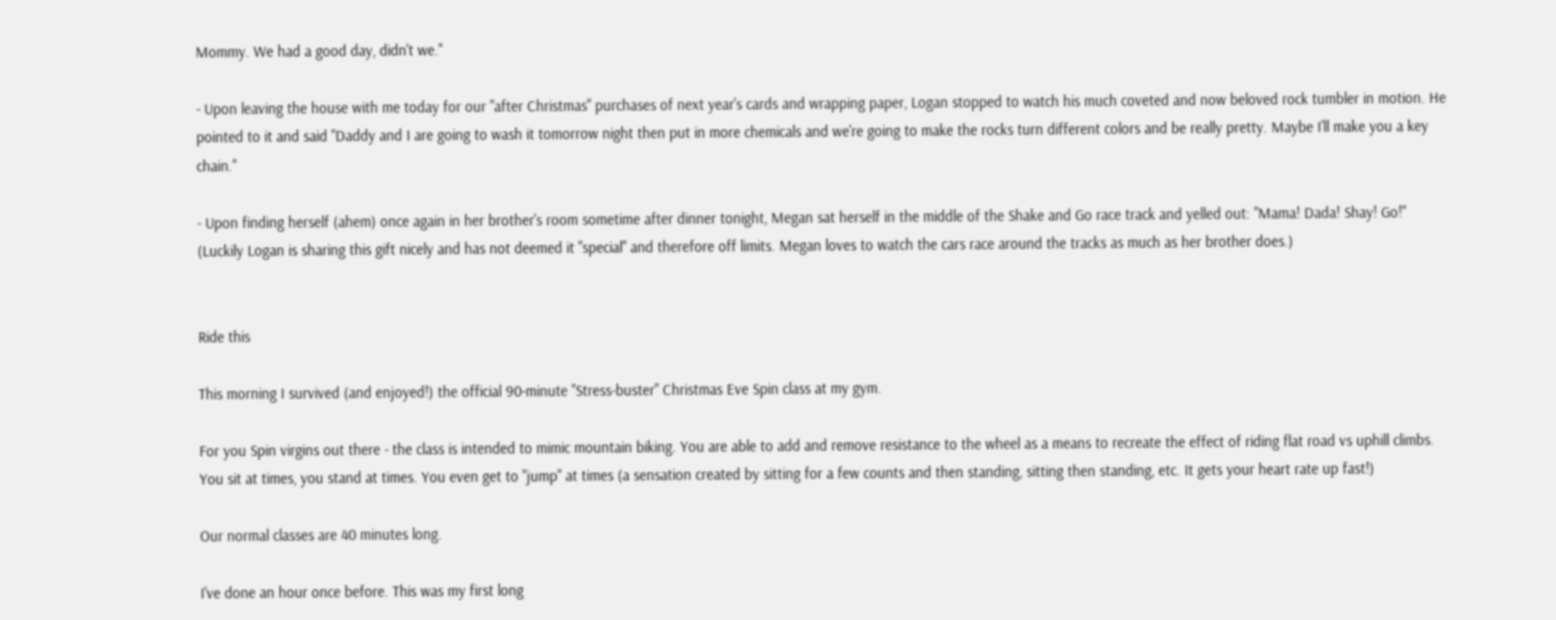Mommy. We had a good day, didn't we."

- Upon leaving the house with me today for our "after Christmas" purchases of next year's cards and wrapping paper, Logan stopped to watch his much coveted and now beloved rock tumbler in motion. He pointed to it and said "Daddy and I are going to wash it tomorrow night then put in more chemicals and we're going to make the rocks turn different colors and be really pretty. Maybe I'll make you a key chain."

- Upon finding herself (ahem) once again in her brother's room sometime after dinner tonight, Megan sat herself in the middle of the Shake and Go race track and yelled out: "Mama! Dada! Shay! Go!" (Luckily Logan is sharing this gift nicely and has not deemed it "special" and therefore off limits. Megan loves to watch the cars race around the tracks as much as her brother does.)


Ride this

This morning I survived (and enjoyed!) the official 90-minute "Stress-buster" Christmas Eve Spin class at my gym.

For you Spin virgins out there - the class is intended to mimic mountain biking. You are able to add and remove resistance to the wheel as a means to recreate the effect of riding flat road vs uphill climbs. You sit at times, you stand at times. You even get to "jump" at times (a sensation created by sitting for a few counts and then standing, sitting then standing, etc. It gets your heart rate up fast!)

Our normal classes are 40 minutes long.

I've done an hour once before. This was my first long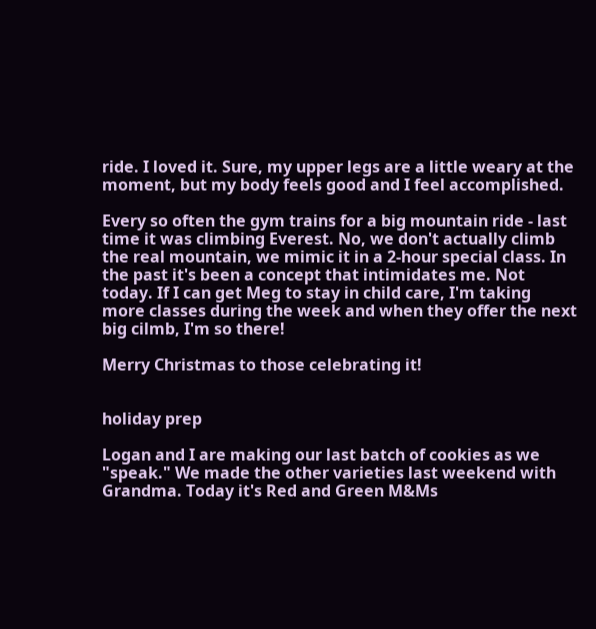ride. I loved it. Sure, my upper legs are a little weary at the moment, but my body feels good and I feel accomplished.

Every so often the gym trains for a big mountain ride - last time it was climbing Everest. No, we don't actually climb the real mountain, we mimic it in a 2-hour special class. In the past it's been a concept that intimidates me. Not today. If I can get Meg to stay in child care, I'm taking more classes during the week and when they offer the next big cilmb, I'm so there!

Merry Christmas to those celebrating it!


holiday prep

Logan and I are making our last batch of cookies as we "speak." We made the other varieties last weekend with Grandma. Today it's Red and Green M&Ms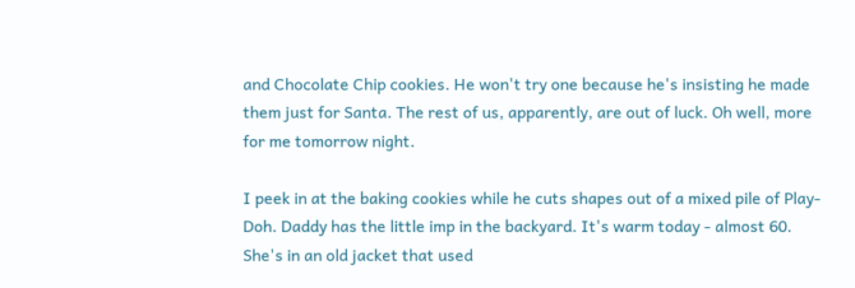and Chocolate Chip cookies. He won't try one because he's insisting he made them just for Santa. The rest of us, apparently, are out of luck. Oh well, more for me tomorrow night.

I peek in at the baking cookies while he cuts shapes out of a mixed pile of Play-Doh. Daddy has the little imp in the backyard. It's warm today - almost 60. She's in an old jacket that used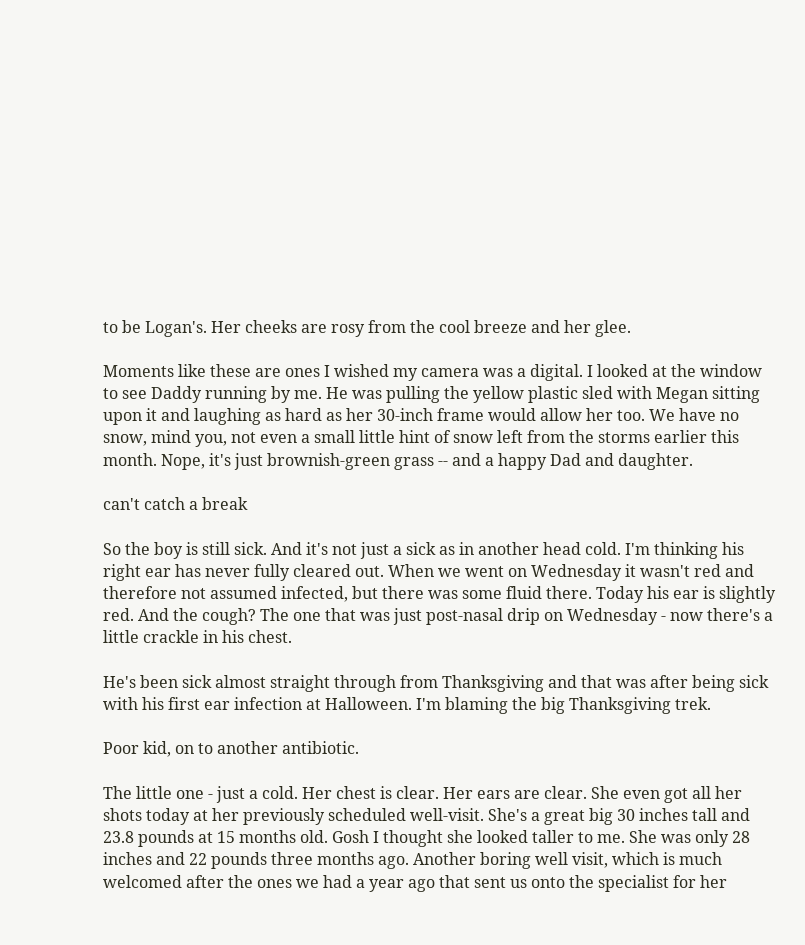to be Logan's. Her cheeks are rosy from the cool breeze and her glee.

Moments like these are ones I wished my camera was a digital. I looked at the window to see Daddy running by me. He was pulling the yellow plastic sled with Megan sitting upon it and laughing as hard as her 30-inch frame would allow her too. We have no snow, mind you, not even a small little hint of snow left from the storms earlier this month. Nope, it's just brownish-green grass -- and a happy Dad and daughter.

can't catch a break

So the boy is still sick. And it's not just a sick as in another head cold. I'm thinking his right ear has never fully cleared out. When we went on Wednesday it wasn't red and therefore not assumed infected, but there was some fluid there. Today his ear is slightly red. And the cough? The one that was just post-nasal drip on Wednesday - now there's a little crackle in his chest.

He's been sick almost straight through from Thanksgiving and that was after being sick with his first ear infection at Halloween. I'm blaming the big Thanksgiving trek.

Poor kid, on to another antibiotic.

The little one - just a cold. Her chest is clear. Her ears are clear. She even got all her shots today at her previously scheduled well-visit. She's a great big 30 inches tall and 23.8 pounds at 15 months old. Gosh I thought she looked taller to me. She was only 28 inches and 22 pounds three months ago. Another boring well visit, which is much welcomed after the ones we had a year ago that sent us onto the specialist for her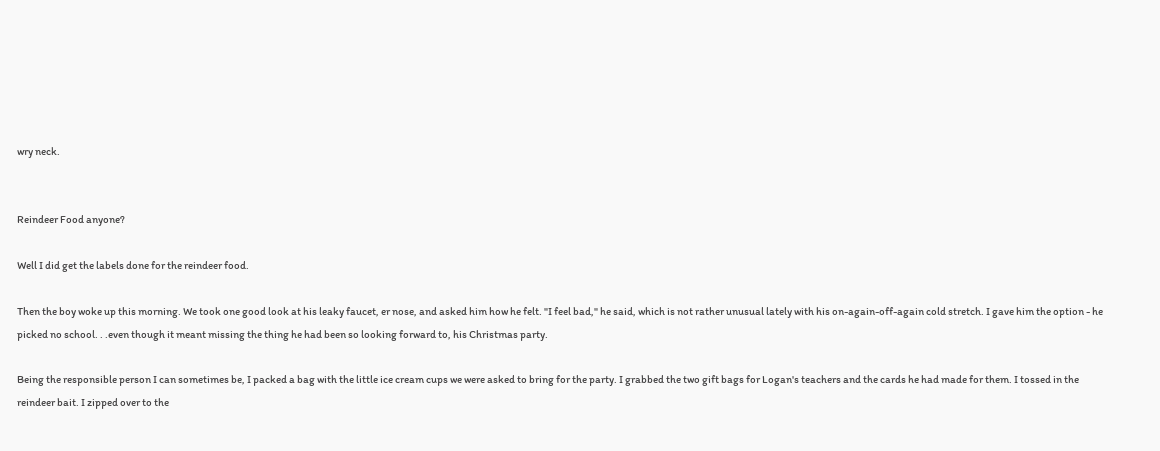wry neck.


Reindeer Food anyone?

Well I did get the labels done for the reindeer food.

Then the boy woke up this morning. We took one good look at his leaky faucet, er nose, and asked him how he felt. "I feel bad," he said, which is not rather unusual lately with his on-again-off-again cold stretch. I gave him the option - he picked no school. . .even though it meant missing the thing he had been so looking forward to, his Christmas party.

Being the responsible person I can sometimes be, I packed a bag with the little ice cream cups we were asked to bring for the party. I grabbed the two gift bags for Logan's teachers and the cards he had made for them. I tossed in the reindeer bait. I zipped over to the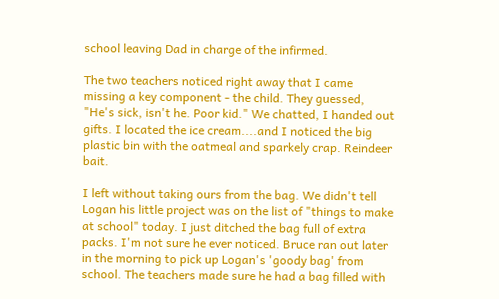school leaving Dad in charge of the infirmed.

The two teachers noticed right away that I came missing a key component - the child. They guessed, "He's sick, isn't he. Poor kid." We chatted, I handed out gifts. I located the ice cream....and I noticed the big plastic bin with the oatmeal and sparkely crap. Reindeer bait.

I left without taking ours from the bag. We didn't tell Logan his little project was on the list of "things to make at school" today. I just ditched the bag full of extra packs. I'm not sure he ever noticed. Bruce ran out later in the morning to pick up Logan's 'goody bag' from school. The teachers made sure he had a bag filled with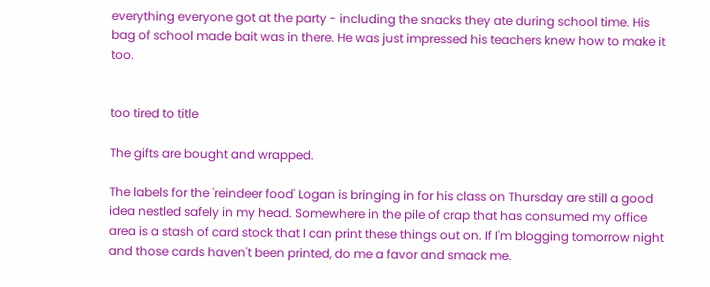everything everyone got at the party - including the snacks they ate during school time. His bag of school made bait was in there. He was just impressed his teachers knew how to make it too.


too tired to title

The gifts are bought and wrapped.

The labels for the 'reindeer food' Logan is bringing in for his class on Thursday are still a good idea nestled safely in my head. Somewhere in the pile of crap that has consumed my office area is a stash of card stock that I can print these things out on. If I'm blogging tomorrow night and those cards haven't been printed, do me a favor and smack me.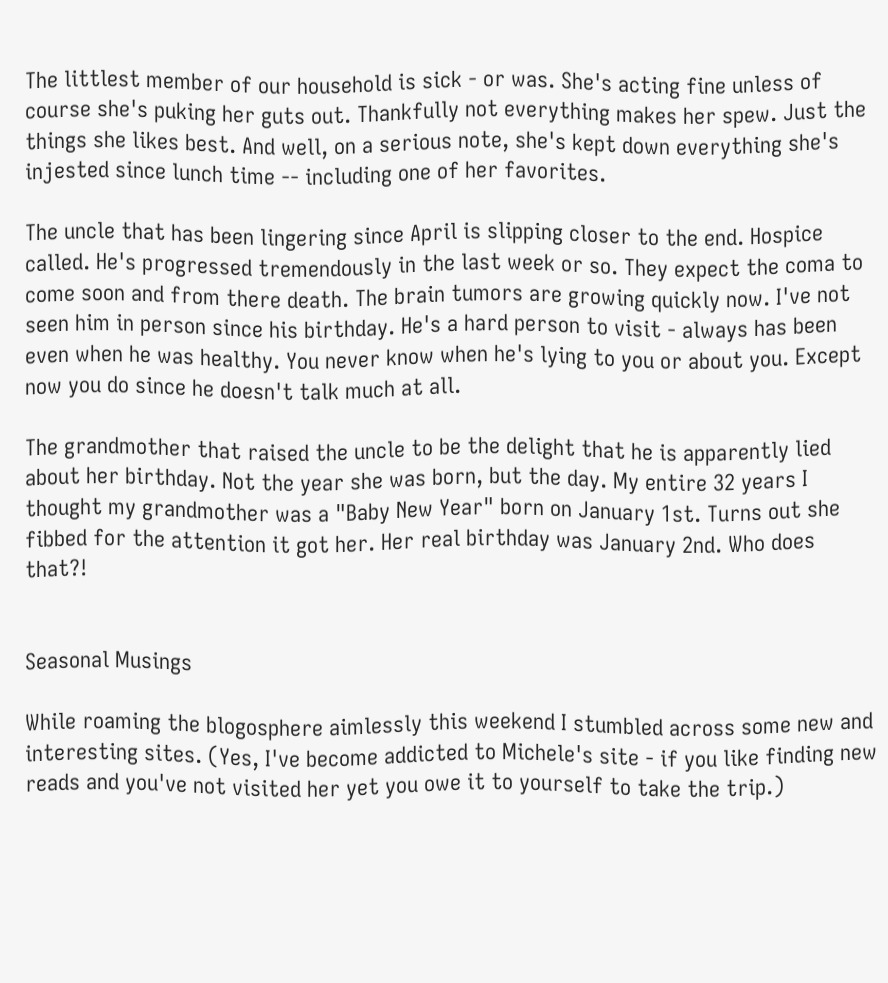The littlest member of our household is sick - or was. She's acting fine unless of course she's puking her guts out. Thankfully not everything makes her spew. Just the things she likes best. And well, on a serious note, she's kept down everything she's injested since lunch time -- including one of her favorites.

The uncle that has been lingering since April is slipping closer to the end. Hospice called. He's progressed tremendously in the last week or so. They expect the coma to come soon and from there death. The brain tumors are growing quickly now. I've not seen him in person since his birthday. He's a hard person to visit - always has been even when he was healthy. You never know when he's lying to you or about you. Except now you do since he doesn't talk much at all.

The grandmother that raised the uncle to be the delight that he is apparently lied about her birthday. Not the year she was born, but the day. My entire 32 years I thought my grandmother was a "Baby New Year" born on January 1st. Turns out she fibbed for the attention it got her. Her real birthday was January 2nd. Who does that?!


Seasonal Musings

While roaming the blogosphere aimlessly this weekend I stumbled across some new and interesting sites. (Yes, I've become addicted to Michele's site - if you like finding new reads and you've not visited her yet you owe it to yourself to take the trip.)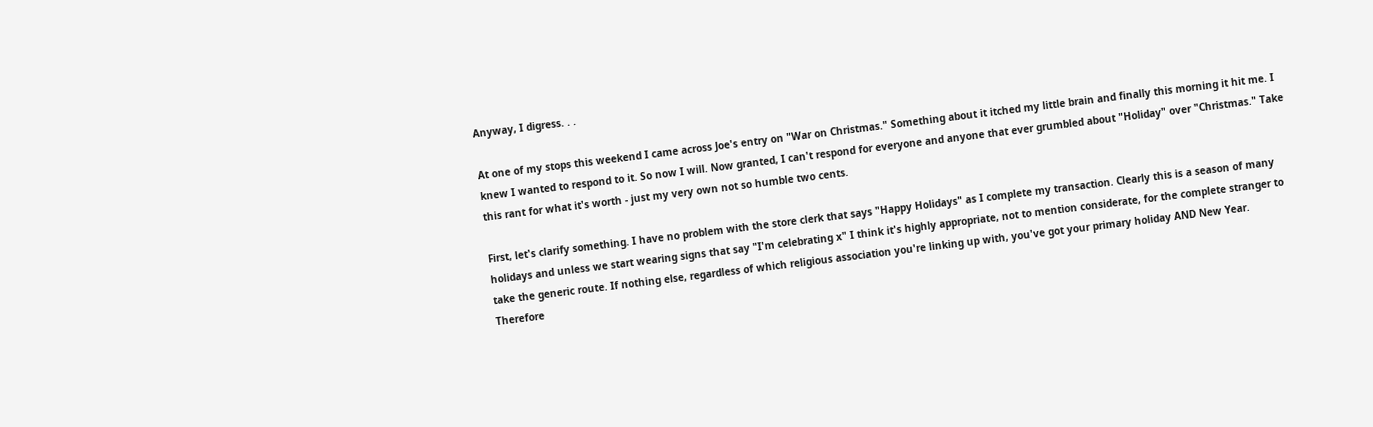Anyway, I digress. . .

At one of my stops this weekend I came across Joe's entry on "War on Christmas." Something about it itched my little brain and finally this morning it hit me. I knew I wanted to respond to it. So now I will. Now granted, I can't respond for everyone and anyone that ever grumbled about "Holiday" over "Christmas." Take this rant for what it's worth - just my very own not so humble two cents.

First, let's clarify something. I have no problem with the store clerk that says "Happy Holidays" as I complete my transaction. Clearly this is a season of many holidays and unless we start wearing signs that say "I'm celebrating x" I think it's highly appropriate, not to mention considerate, for the complete stranger to take the generic route. If nothing else, regardless of which religious association you're linking up with, you've got your primary holiday AND New Year. Therefore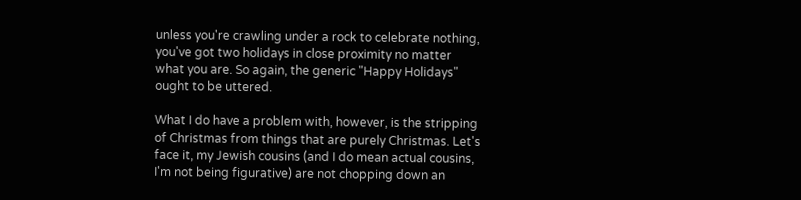unless you're crawling under a rock to celebrate nothing, you've got two holidays in close proximity no matter what you are. So again, the generic "Happy Holidays" ought to be uttered.

What I do have a problem with, however, is the stripping of Christmas from things that are purely Christmas. Let's face it, my Jewish cousins (and I do mean actual cousins, I'm not being figurative) are not chopping down an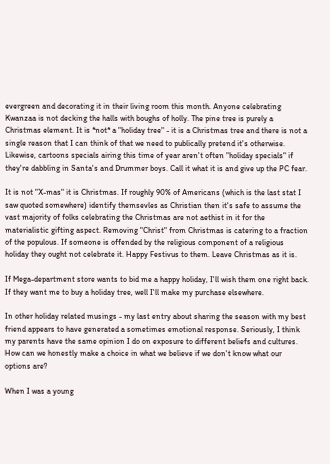evergreen and decorating it in their living room this month. Anyone celebrating Kwanzaa is not decking the halls with boughs of holly. The pine tree is purely a Christmas element. It is *not* a "holiday tree" - it is a Christmas tree and there is not a single reason that I can think of that we need to publically pretend it's otherwise. Likewise, cartoons specials airing this time of year aren't often "holiday specials" if they're dabbling in Santa's and Drummer boys. Call it what it is and give up the PC fear.

It is not "X-mas" it is Christmas. If roughly 90% of Americans (which is the last stat I saw quoted somewhere) identify themsevles as Christian then it's safe to assume the vast majority of folks celebrating the Christmas are not aethist in it for the materialistic gifting aspect. Removing "Christ" from Christmas is catering to a fraction of the populous. If someone is offended by the religious component of a religious holiday they ought not celebrate it. Happy Festivus to them. Leave Christmas as it is.

If Mega-department store wants to bid me a happy holiday, I'll wish them one right back. If they want me to buy a holiday tree, well I'll make my purchase elsewhere.

In other holiday related musings - my last entry about sharing the season with my best friend appears to have generated a sometimes emotional response. Seriously, I think my parents have the same opinion I do on exposure to different beliefs and cultures. How can we honestly make a choice in what we believe if we don't know what our options are?

When I was a young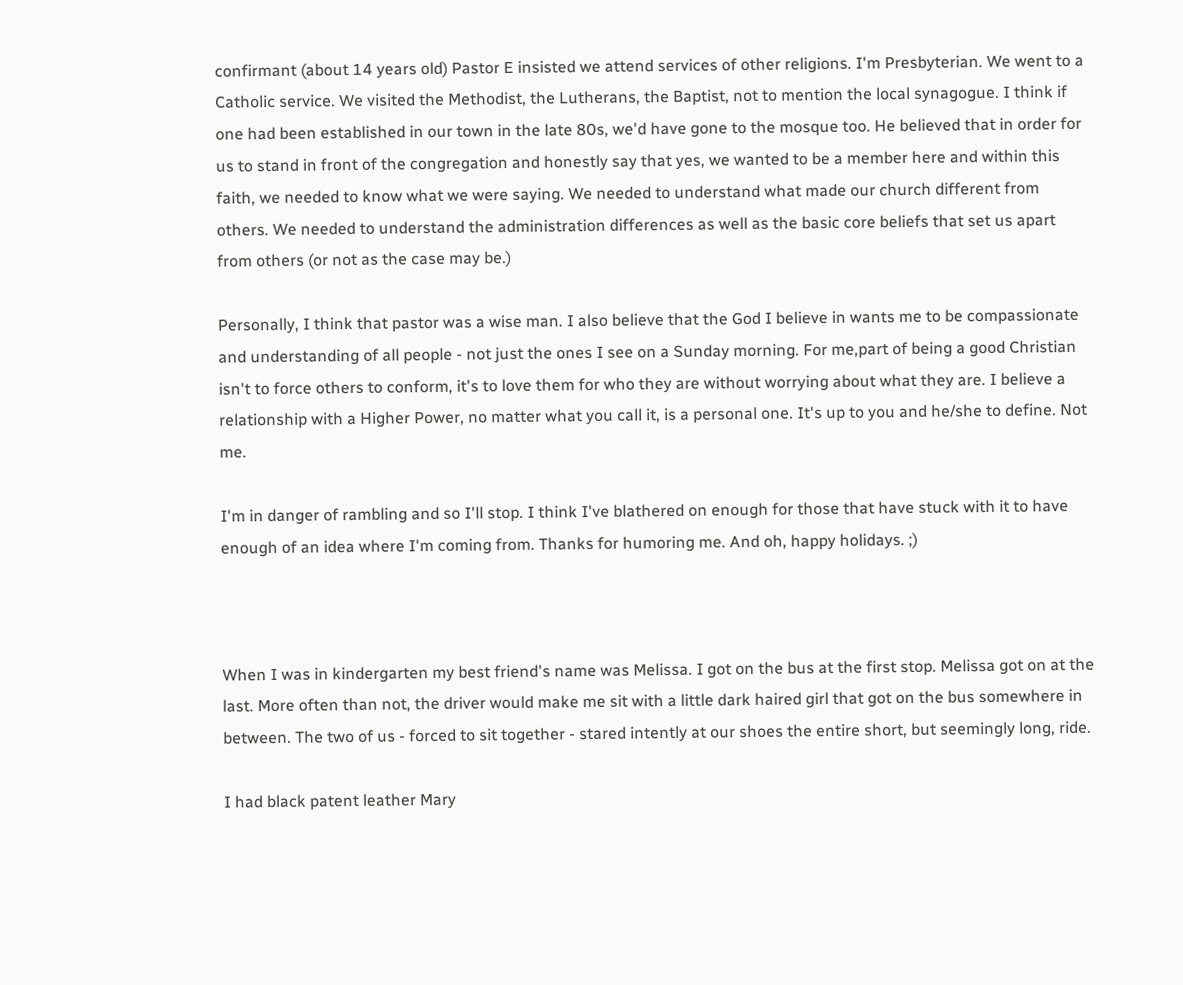confirmant (about 14 years old) Pastor E insisted we attend services of other religions. I'm Presbyterian. We went to a Catholic service. We visited the Methodist, the Lutherans, the Baptist, not to mention the local synagogue. I think if one had been established in our town in the late 80s, we'd have gone to the mosque too. He believed that in order for us to stand in front of the congregation and honestly say that yes, we wanted to be a member here and within this faith, we needed to know what we were saying. We needed to understand what made our church different from others. We needed to understand the administration differences as well as the basic core beliefs that set us apart from others (or not as the case may be.)

Personally, I think that pastor was a wise man. I also believe that the God I believe in wants me to be compassionate and understanding of all people - not just the ones I see on a Sunday morning. For me,part of being a good Christian isn't to force others to conform, it's to love them for who they are without worrying about what they are. I believe a relationship with a Higher Power, no matter what you call it, is a personal one. It's up to you and he/she to define. Not me.

I'm in danger of rambling and so I'll stop. I think I've blathered on enough for those that have stuck with it to have enough of an idea where I'm coming from. Thanks for humoring me. And oh, happy holidays. ;)



When I was in kindergarten my best friend's name was Melissa. I got on the bus at the first stop. Melissa got on at the last. More often than not, the driver would make me sit with a little dark haired girl that got on the bus somewhere in between. The two of us - forced to sit together - stared intently at our shoes the entire short, but seemingly long, ride.

I had black patent leather Mary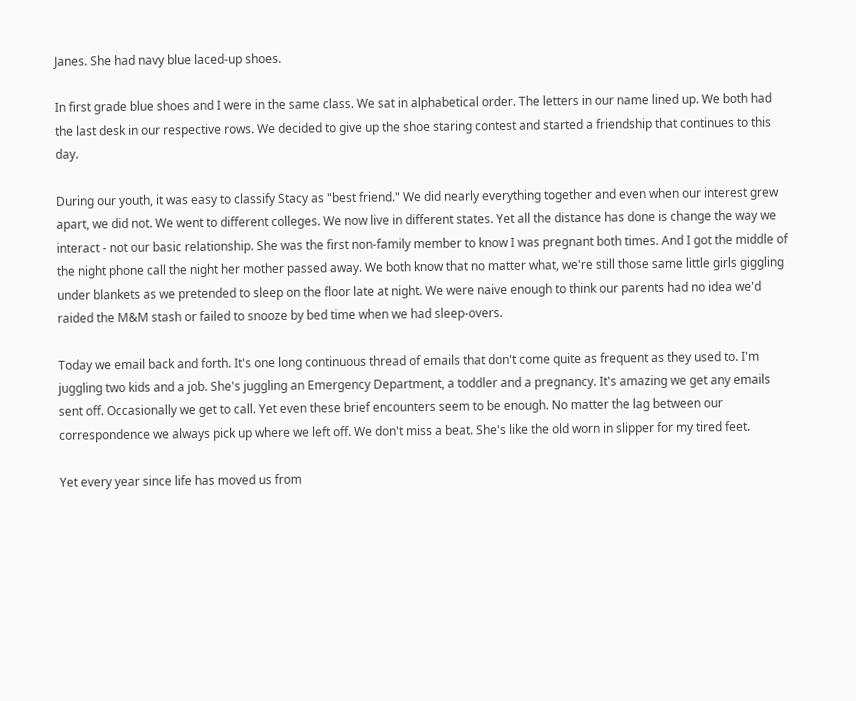Janes. She had navy blue laced-up shoes.

In first grade blue shoes and I were in the same class. We sat in alphabetical order. The letters in our name lined up. We both had the last desk in our respective rows. We decided to give up the shoe staring contest and started a friendship that continues to this day.

During our youth, it was easy to classify Stacy as "best friend." We did nearly everything together and even when our interest grew apart, we did not. We went to different colleges. We now live in different states. Yet all the distance has done is change the way we interact - not our basic relationship. She was the first non-family member to know I was pregnant both times. And I got the middle of the night phone call the night her mother passed away. We both know that no matter what, we're still those same little girls giggling under blankets as we pretended to sleep on the floor late at night. We were naive enough to think our parents had no idea we'd raided the M&M stash or failed to snooze by bed time when we had sleep-overs.

Today we email back and forth. It's one long continuous thread of emails that don't come quite as frequent as they used to. I'm juggling two kids and a job. She's juggling an Emergency Department, a toddler and a pregnancy. It's amazing we get any emails sent off. Occasionally we get to call. Yet even these brief encounters seem to be enough. No matter the lag between our correspondence we always pick up where we left off. We don't miss a beat. She's like the old worn in slipper for my tired feet.

Yet every year since life has moved us from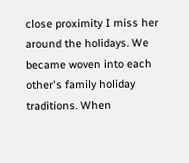close proximity I miss her around the holidays. We became woven into each other's family holiday traditions. When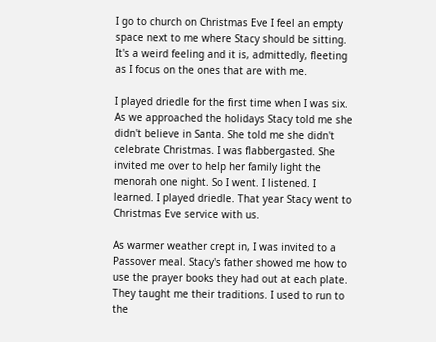I go to church on Christmas Eve I feel an empty space next to me where Stacy should be sitting. It's a weird feeling and it is, admittedly, fleeting as I focus on the ones that are with me.

I played driedle for the first time when I was six. As we approached the holidays Stacy told me she didn't believe in Santa. She told me she didn't celebrate Christmas. I was flabbergasted. She invited me over to help her family light the menorah one night. So I went. I listened. I learned. I played driedle. That year Stacy went to Christmas Eve service with us.

As warmer weather crept in, I was invited to a Passover meal. Stacy's father showed me how to use the prayer books they had out at each plate. They taught me their traditions. I used to run to the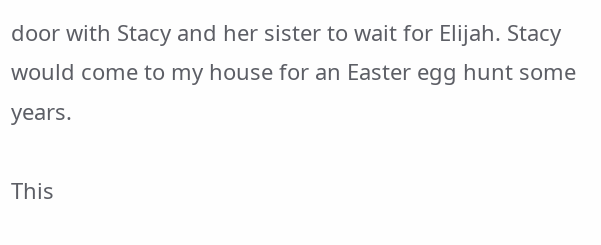door with Stacy and her sister to wait for Elijah. Stacy would come to my house for an Easter egg hunt some years.

This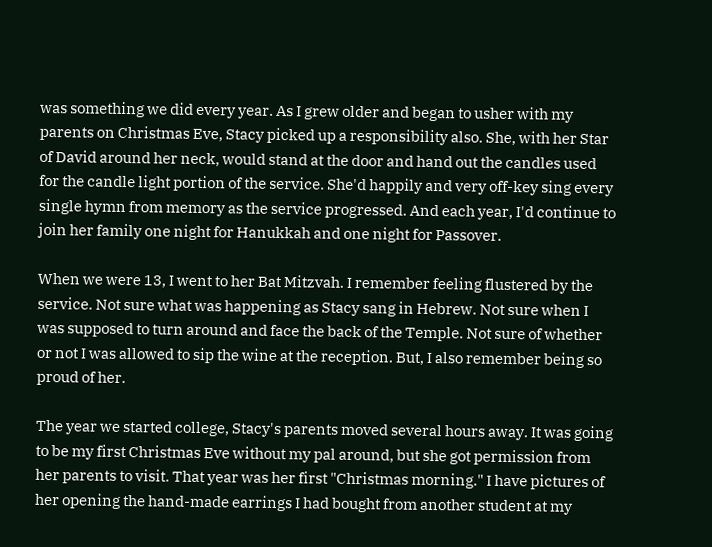was something we did every year. As I grew older and began to usher with my parents on Christmas Eve, Stacy picked up a responsibility also. She, with her Star of David around her neck, would stand at the door and hand out the candles used for the candle light portion of the service. She'd happily and very off-key sing every single hymn from memory as the service progressed. And each year, I'd continue to join her family one night for Hanukkah and one night for Passover.

When we were 13, I went to her Bat Mitzvah. I remember feeling flustered by the service. Not sure what was happening as Stacy sang in Hebrew. Not sure when I was supposed to turn around and face the back of the Temple. Not sure of whether or not I was allowed to sip the wine at the reception. But, I also remember being so proud of her.

The year we started college, Stacy's parents moved several hours away. It was going to be my first Christmas Eve without my pal around, but she got permission from her parents to visit. That year was her first "Christmas morning." I have pictures of her opening the hand-made earrings I had bought from another student at my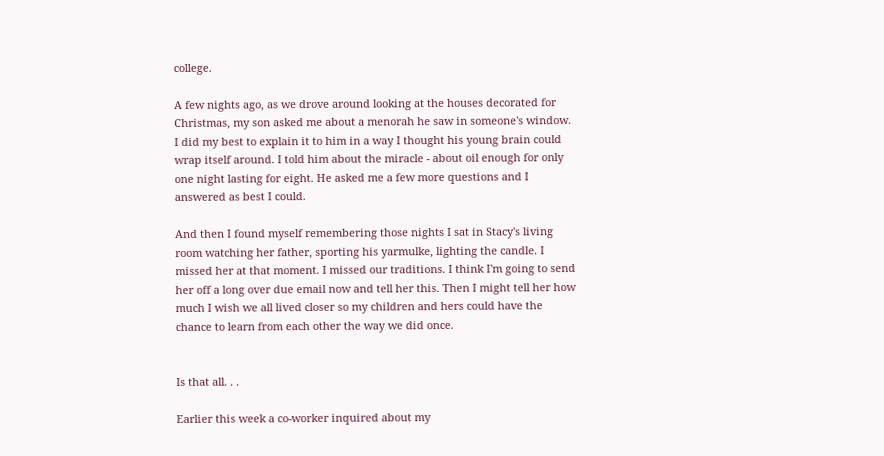college.

A few nights ago, as we drove around looking at the houses decorated for Christmas, my son asked me about a menorah he saw in someone's window. I did my best to explain it to him in a way I thought his young brain could wrap itself around. I told him about the miracle - about oil enough for only one night lasting for eight. He asked me a few more questions and I answered as best I could.

And then I found myself remembering those nights I sat in Stacy's living room watching her father, sporting his yarmulke, lighting the candle. I missed her at that moment. I missed our traditions. I think I'm going to send her off a long over due email now and tell her this. Then I might tell her how much I wish we all lived closer so my children and hers could have the chance to learn from each other the way we did once.


Is that all. . .

Earlier this week a co-worker inquired about my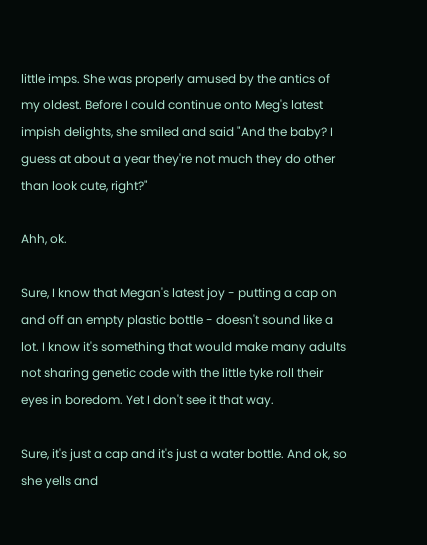little imps. She was properly amused by the antics of my oldest. Before I could continue onto Meg's latest impish delights, she smiled and said "And the baby? I guess at about a year they're not much they do other than look cute, right?"

Ahh, ok.

Sure, I know that Megan's latest joy - putting a cap on and off an empty plastic bottle - doesn't sound like a lot. I know it's something that would make many adults not sharing genetic code with the little tyke roll their eyes in boredom. Yet I don't see it that way.

Sure, it's just a cap and it's just a water bottle. And ok, so she yells and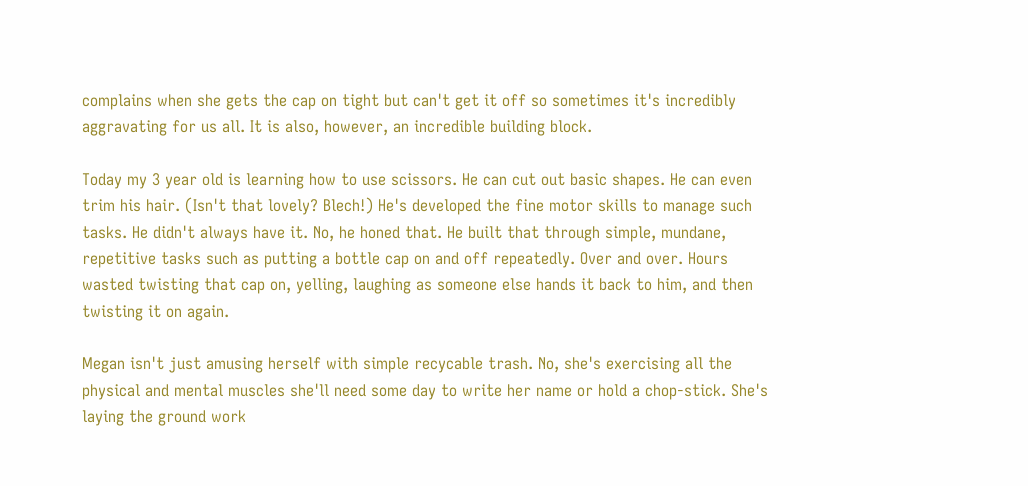complains when she gets the cap on tight but can't get it off so sometimes it's incredibly aggravating for us all. It is also, however, an incredible building block.

Today my 3 year old is learning how to use scissors. He can cut out basic shapes. He can even trim his hair. (Isn't that lovely? Blech!) He's developed the fine motor skills to manage such tasks. He didn't always have it. No, he honed that. He built that through simple, mundane, repetitive tasks such as putting a bottle cap on and off repeatedly. Over and over. Hours wasted twisting that cap on, yelling, laughing as someone else hands it back to him, and then twisting it on again.

Megan isn't just amusing herself with simple recycable trash. No, she's exercising all the physical and mental muscles she'll need some day to write her name or hold a chop-stick. She's laying the ground work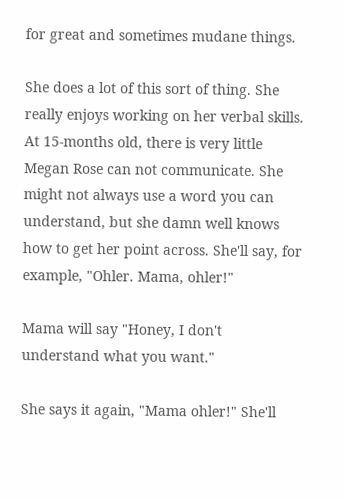for great and sometimes mudane things.

She does a lot of this sort of thing. She really enjoys working on her verbal skills. At 15-months old, there is very little Megan Rose can not communicate. She might not always use a word you can understand, but she damn well knows how to get her point across. She'll say, for example, "Ohler. Mama, ohler!"

Mama will say "Honey, I don't understand what you want."

She says it again, "Mama ohler!" She'll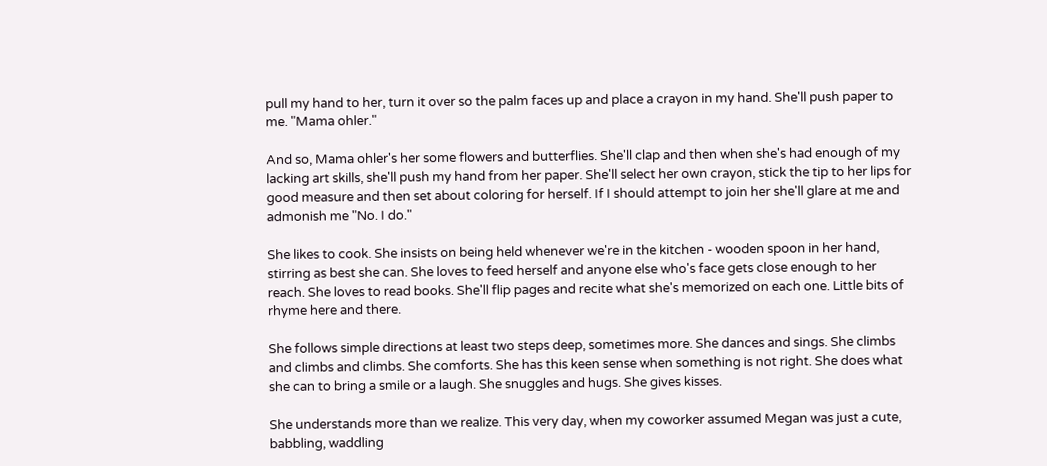pull my hand to her, turn it over so the palm faces up and place a crayon in my hand. She'll push paper to me. "Mama ohler."

And so, Mama ohler's her some flowers and butterflies. She'll clap and then when she's had enough of my lacking art skills, she'll push my hand from her paper. She'll select her own crayon, stick the tip to her lips for good measure and then set about coloring for herself. If I should attempt to join her she'll glare at me and admonish me "No. I do."

She likes to cook. She insists on being held whenever we're in the kitchen - wooden spoon in her hand, stirring as best she can. She loves to feed herself and anyone else who's face gets close enough to her reach. She loves to read books. She'll flip pages and recite what she's memorized on each one. Little bits of rhyme here and there.

She follows simple directions at least two steps deep, sometimes more. She dances and sings. She climbs and climbs and climbs. She comforts. She has this keen sense when something is not right. She does what she can to bring a smile or a laugh. She snuggles and hugs. She gives kisses.

She understands more than we realize. This very day, when my coworker assumed Megan was just a cute, babbling, waddling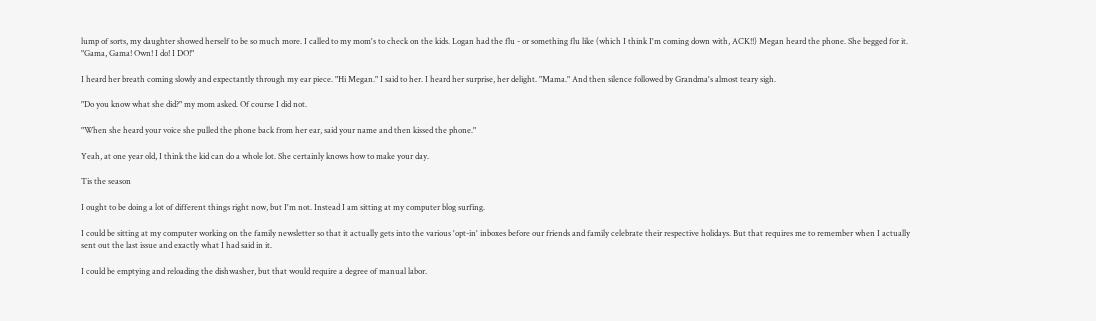lump of sorts, my daughter showed herself to be so much more. I called to my mom's to check on the kids. Logan had the flu - or something flu like (which I think I'm coming down with, ACK!!) Megan heard the phone. She begged for it. "Gama, Gama! Own! I do! I DO!"

I heard her breath coming slowly and expectantly through my ear piece. "Hi Megan." I said to her. I heard her surprise, her delight. "Mama." And then silence followed by Grandma's almost teary sigh.

"Do you know what she did?" my mom asked. Of course I did not.

"When she heard your voice she pulled the phone back from her ear, said your name and then kissed the phone."

Yeah, at one year old, I think the kid can do a whole lot. She certainly knows how to make your day.

Tis the season

I ought to be doing a lot of different things right now, but I'm not. Instead I am sitting at my computer blog surfing.

I could be sitting at my computer working on the family newsletter so that it actually gets into the various 'opt-in' inboxes before our friends and family celebrate their respective holidays. But that requires me to remember when I actually sent out the last issue and exactly what I had said in it.

I could be emptying and reloading the dishwasher, but that would require a degree of manual labor.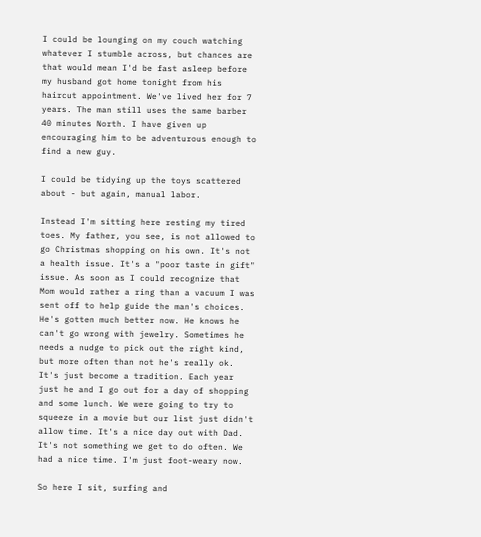I could be lounging on my couch watching whatever I stumble across, but chances are that would mean I'd be fast asleep before my husband got home tonight from his haircut appointment. We've lived her for 7 years. The man still uses the same barber 40 minutes North. I have given up encouraging him to be adventurous enough to find a new guy.

I could be tidying up the toys scattered about - but again, manual labor.

Instead I'm sitting here resting my tired toes. My father, you see, is not allowed to go Christmas shopping on his own. It's not a health issue. It's a "poor taste in gift" issue. As soon as I could recognize that Mom would rather a ring than a vacuum I was sent off to help guide the man's choices. He's gotten much better now. He knows he can't go wrong with jewelry. Sometimes he needs a nudge to pick out the right kind, but more often than not he's really ok. It's just become a tradition. Each year just he and I go out for a day of shopping and some lunch. We were going to try to squeeze in a movie but our list just didn't allow time. It's a nice day out with Dad. It's not something we get to do often. We had a nice time. I'm just foot-weary now.

So here I sit, surfing and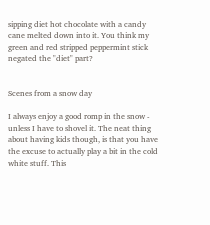sipping diet hot chocolate with a candy cane melted down into it. You think my green and red stripped peppermint stick negated the "diet" part?


Scenes from a snow day

I always enjoy a good romp in the snow - unless I have to shovel it. The neat thing about having kids though, is that you have the excuse to actually play a bit in the cold white stuff. This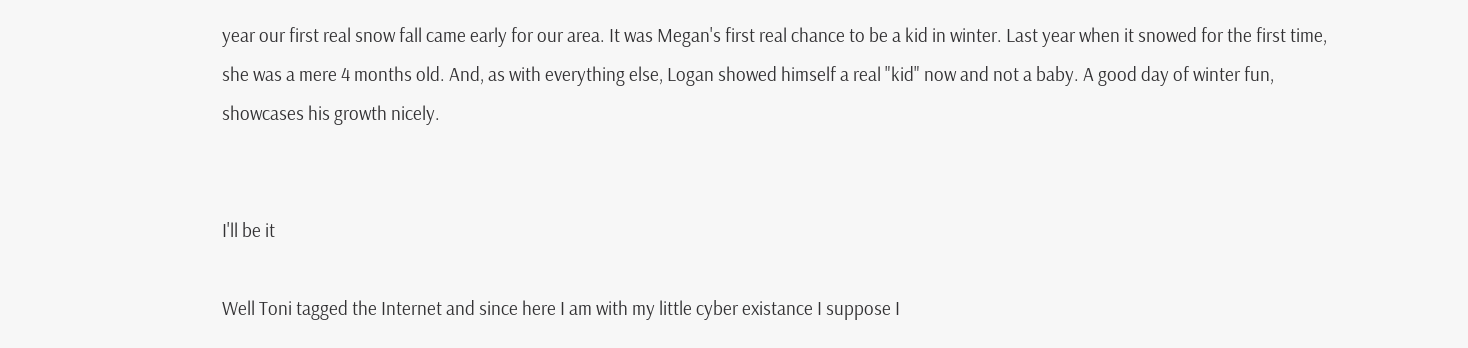year our first real snow fall came early for our area. It was Megan's first real chance to be a kid in winter. Last year when it snowed for the first time, she was a mere 4 months old. And, as with everything else, Logan showed himself a real "kid" now and not a baby. A good day of winter fun, showcases his growth nicely.


I'll be it

Well Toni tagged the Internet and since here I am with my little cyber existance I suppose I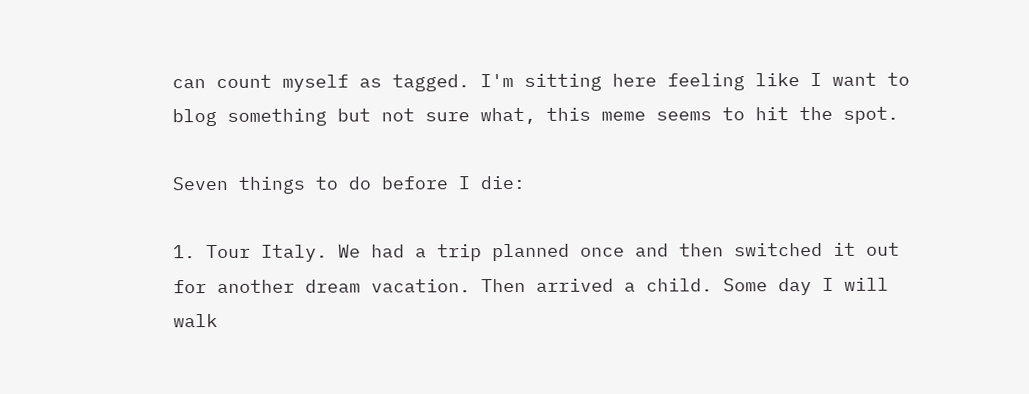can count myself as tagged. I'm sitting here feeling like I want to blog something but not sure what, this meme seems to hit the spot.

Seven things to do before I die:

1. Tour Italy. We had a trip planned once and then switched it out for another dream vacation. Then arrived a child. Some day I will walk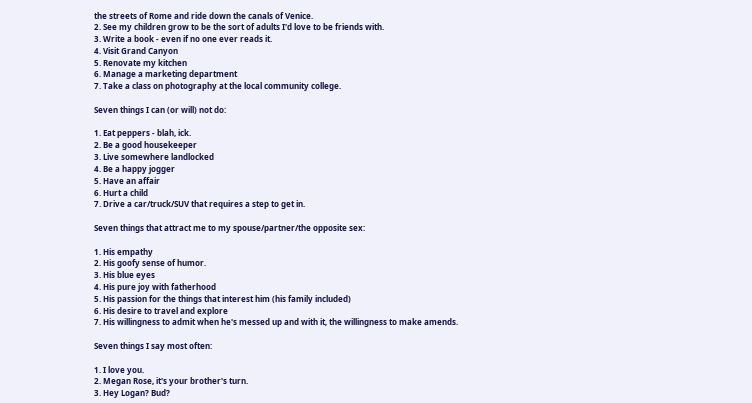the streets of Rome and ride down the canals of Venice.
2. See my children grow to be the sort of adults I'd love to be friends with.
3. Write a book - even if no one ever reads it.
4. Visit Grand Canyon
5. Renovate my kitchen
6. Manage a marketing department
7. Take a class on photography at the local community college.

Seven things I can (or will) not do:

1. Eat peppers - blah, ick.
2. Be a good housekeeper
3. Live somewhere landlocked
4. Be a happy jogger
5. Have an affair
6. Hurt a child
7. Drive a car/truck/SUV that requires a step to get in.

Seven things that attract me to my spouse/partner/the opposite sex:

1. His empathy
2. His goofy sense of humor.
3. His blue eyes
4. His pure joy with fatherhood
5. His passion for the things that interest him (his family included)
6. His desire to travel and explore
7. His willingness to admit when he's messed up and with it, the willingness to make amends.

Seven things I say most often:

1. I love you.
2. Megan Rose, it's your brother's turn.
3. Hey Logan? Bud?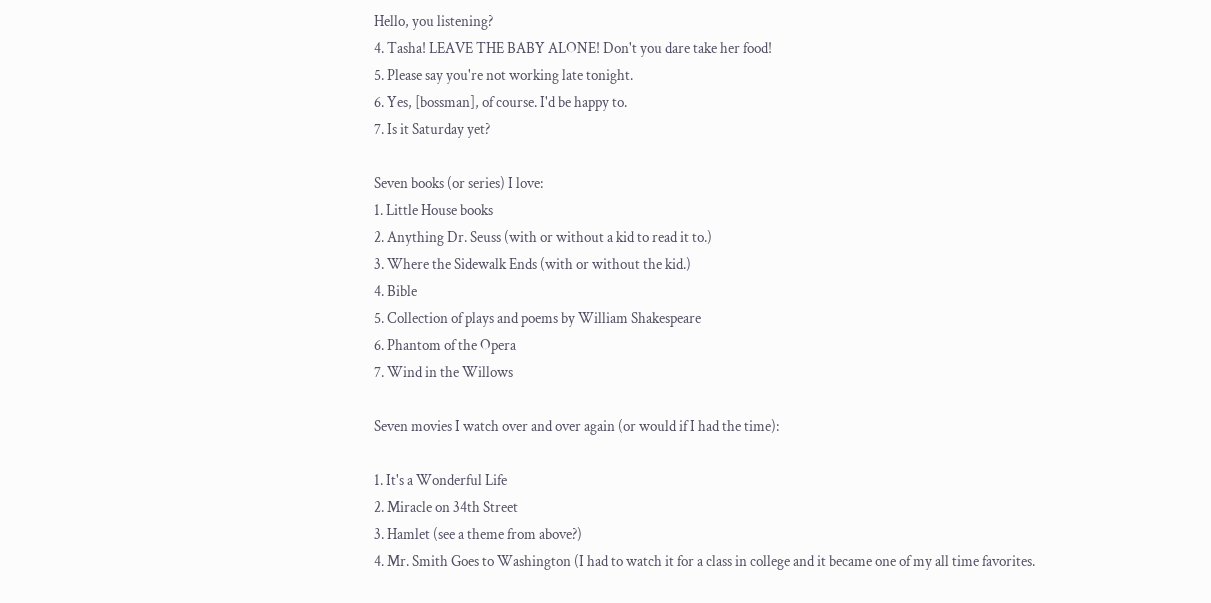Hello, you listening?
4. Tasha! LEAVE THE BABY ALONE! Don't you dare take her food!
5. Please say you're not working late tonight.
6. Yes, [bossman], of course. I'd be happy to.
7. Is it Saturday yet?

Seven books (or series) I love:
1. Little House books
2. Anything Dr. Seuss (with or without a kid to read it to.)
3. Where the Sidewalk Ends (with or without the kid.)
4. Bible
5. Collection of plays and poems by William Shakespeare
6. Phantom of the Opera
7. Wind in the Willows

Seven movies I watch over and over again (or would if I had the time):

1. It's a Wonderful Life
2. Miracle on 34th Street
3. Hamlet (see a theme from above?)
4. Mr. Smith Goes to Washington (I had to watch it for a class in college and it became one of my all time favorites.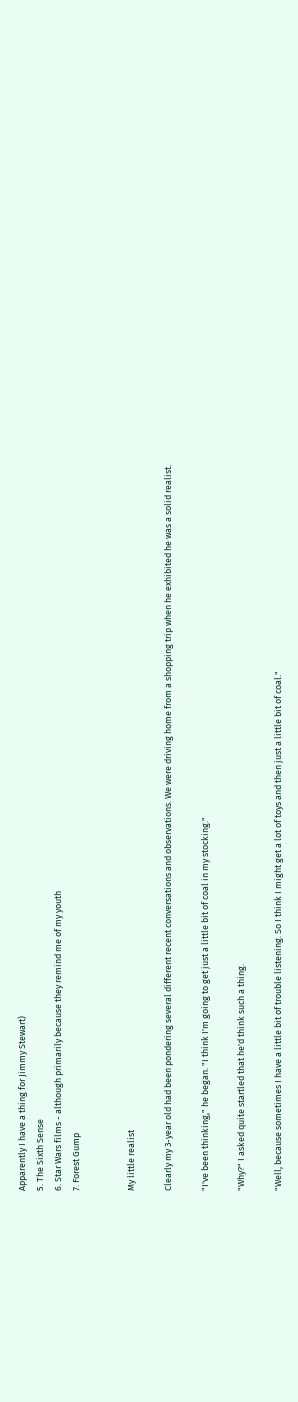Apparently I have a thing for Jimmy Stewart)
5. The Sixth Sense
6. Star Wars films - although primarily because they remind me of my youth
7. Forest Gump


My little realist

Clearly my 3-year old had been pondering several different recent conversations and observations. We were driving home from a shopping trip when he exhibited he was a solid realist.

"I've been thinking," he began. "I think I'm going to get just a little bit of coal in my stocking."

"Why?" I asked quite startled that he'd think such a thing.

"Well, because sometimes I have a little bit of trouble listening. So I think I might get a lot of toys and then just a little bit of coal."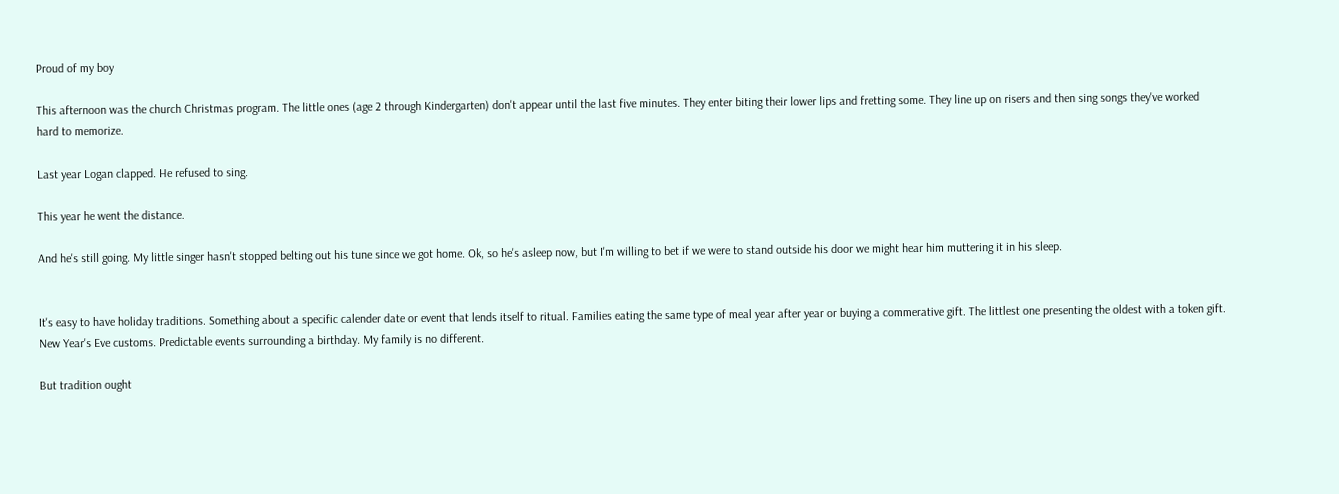Proud of my boy

This afternoon was the church Christmas program. The little ones (age 2 through Kindergarten) don't appear until the last five minutes. They enter biting their lower lips and fretting some. They line up on risers and then sing songs they've worked hard to memorize.

Last year Logan clapped. He refused to sing.

This year he went the distance.

And he's still going. My little singer hasn't stopped belting out his tune since we got home. Ok, so he's asleep now, but I'm willing to bet if we were to stand outside his door we might hear him muttering it in his sleep.


It's easy to have holiday traditions. Something about a specific calender date or event that lends itself to ritual. Families eating the same type of meal year after year or buying a commerative gift. The littlest one presenting the oldest with a token gift. New Year's Eve customs. Predictable events surrounding a birthday. My family is no different.

But tradition ought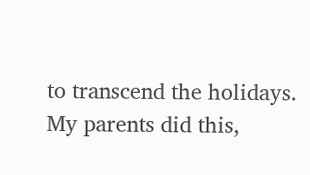to transcend the holidays. My parents did this,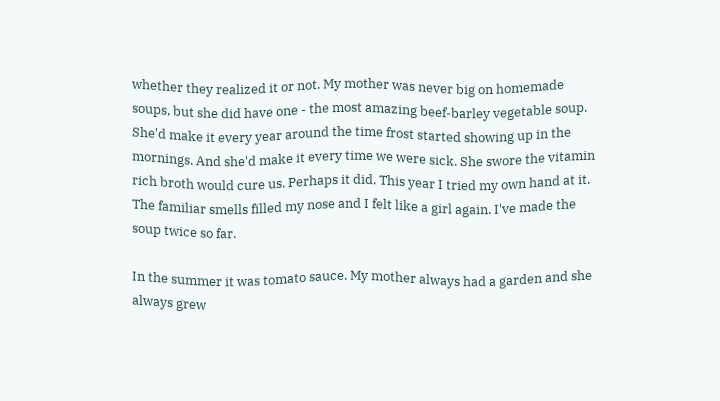whether they realized it or not. My mother was never big on homemade soups, but she did have one - the most amazing beef-barley vegetable soup. She'd make it every year around the time frost started showing up in the mornings. And she'd make it every time we were sick. She swore the vitamin rich broth would cure us. Perhaps it did. This year I tried my own hand at it. The familiar smells filled my nose and I felt like a girl again. I've made the soup twice so far.

In the summer it was tomato sauce. My mother always had a garden and she always grew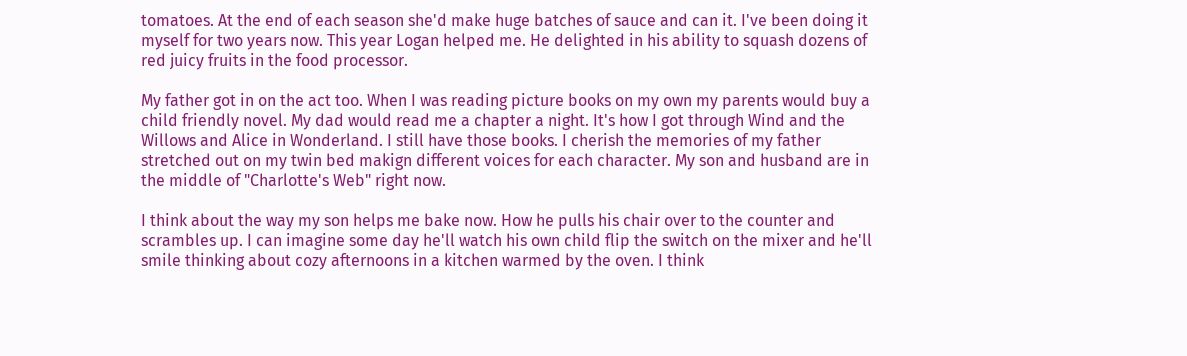tomatoes. At the end of each season she'd make huge batches of sauce and can it. I've been doing it myself for two years now. This year Logan helped me. He delighted in his ability to squash dozens of red juicy fruits in the food processor.

My father got in on the act too. When I was reading picture books on my own my parents would buy a child friendly novel. My dad would read me a chapter a night. It's how I got through Wind and the Willows and Alice in Wonderland. I still have those books. I cherish the memories of my father stretched out on my twin bed makign different voices for each character. My son and husband are in the middle of "Charlotte's Web" right now.

I think about the way my son helps me bake now. How he pulls his chair over to the counter and scrambles up. I can imagine some day he'll watch his own child flip the switch on the mixer and he'll smile thinking about cozy afternoons in a kitchen warmed by the oven. I think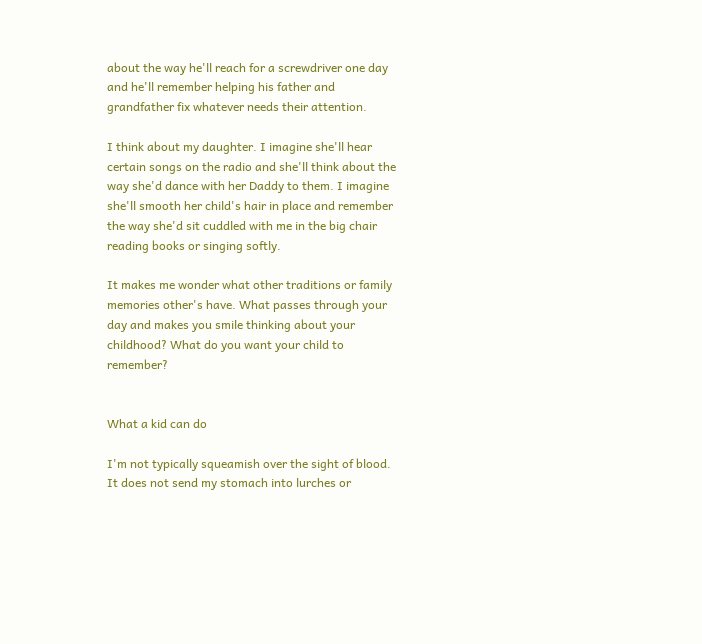about the way he'll reach for a screwdriver one day and he'll remember helping his father and grandfather fix whatever needs their attention.

I think about my daughter. I imagine she'll hear certain songs on the radio and she'll think about the way she'd dance with her Daddy to them. I imagine she'll smooth her child's hair in place and remember the way she'd sit cuddled with me in the big chair reading books or singing softly.

It makes me wonder what other traditions or family memories other's have. What passes through your day and makes you smile thinking about your childhood? What do you want your child to remember?


What a kid can do

I'm not typically squeamish over the sight of blood. It does not send my stomach into lurches or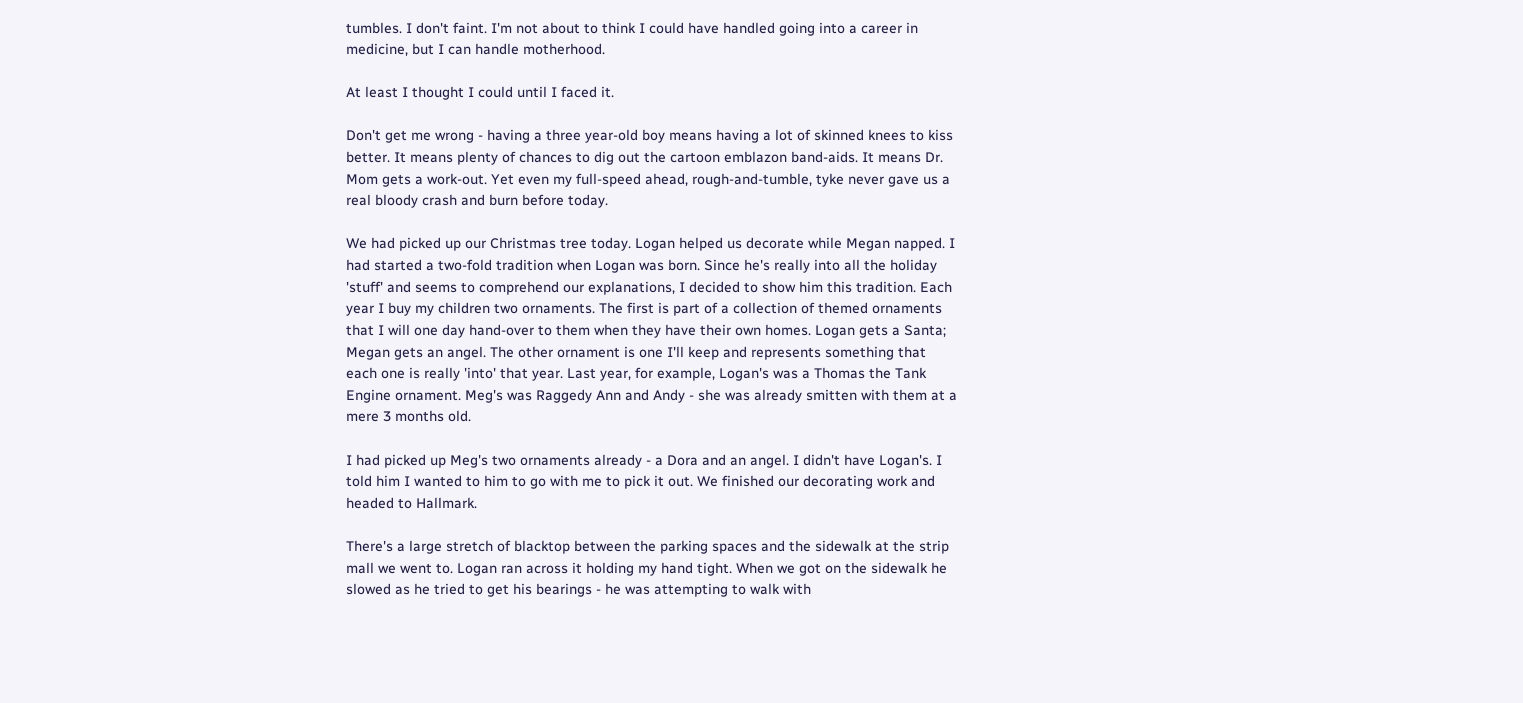tumbles. I don't faint. I'm not about to think I could have handled going into a career in medicine, but I can handle motherhood.

At least I thought I could until I faced it.

Don't get me wrong - having a three year-old boy means having a lot of skinned knees to kiss better. It means plenty of chances to dig out the cartoon emblazon band-aids. It means Dr. Mom gets a work-out. Yet even my full-speed ahead, rough-and-tumble, tyke never gave us a real bloody crash and burn before today.

We had picked up our Christmas tree today. Logan helped us decorate while Megan napped. I had started a two-fold tradition when Logan was born. Since he's really into all the holiday 'stuff' and seems to comprehend our explanations, I decided to show him this tradition. Each year I buy my children two ornaments. The first is part of a collection of themed ornaments that I will one day hand-over to them when they have their own homes. Logan gets a Santa; Megan gets an angel. The other ornament is one I'll keep and represents something that each one is really 'into' that year. Last year, for example, Logan's was a Thomas the Tank Engine ornament. Meg's was Raggedy Ann and Andy - she was already smitten with them at a mere 3 months old.

I had picked up Meg's two ornaments already - a Dora and an angel. I didn't have Logan's. I told him I wanted to him to go with me to pick it out. We finished our decorating work and headed to Hallmark.

There's a large stretch of blacktop between the parking spaces and the sidewalk at the strip mall we went to. Logan ran across it holding my hand tight. When we got on the sidewalk he slowed as he tried to get his bearings - he was attempting to walk with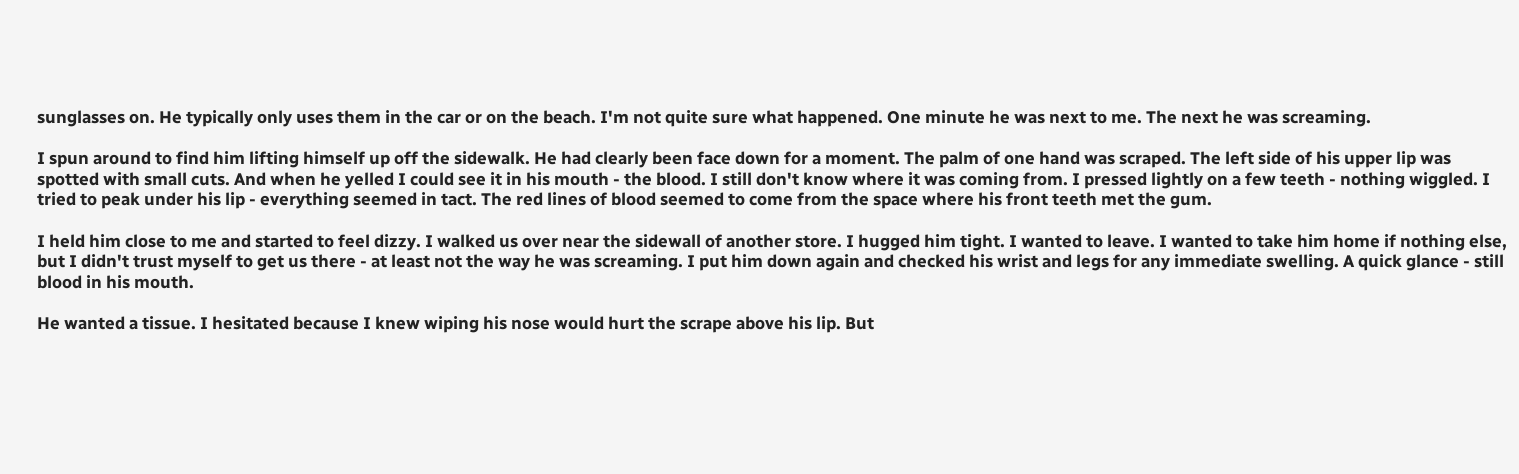sunglasses on. He typically only uses them in the car or on the beach. I'm not quite sure what happened. One minute he was next to me. The next he was screaming.

I spun around to find him lifting himself up off the sidewalk. He had clearly been face down for a moment. The palm of one hand was scraped. The left side of his upper lip was spotted with small cuts. And when he yelled I could see it in his mouth - the blood. I still don't know where it was coming from. I pressed lightly on a few teeth - nothing wiggled. I tried to peak under his lip - everything seemed in tact. The red lines of blood seemed to come from the space where his front teeth met the gum.

I held him close to me and started to feel dizzy. I walked us over near the sidewall of another store. I hugged him tight. I wanted to leave. I wanted to take him home if nothing else, but I didn't trust myself to get us there - at least not the way he was screaming. I put him down again and checked his wrist and legs for any immediate swelling. A quick glance - still blood in his mouth.

He wanted a tissue. I hesitated because I knew wiping his nose would hurt the scrape above his lip. But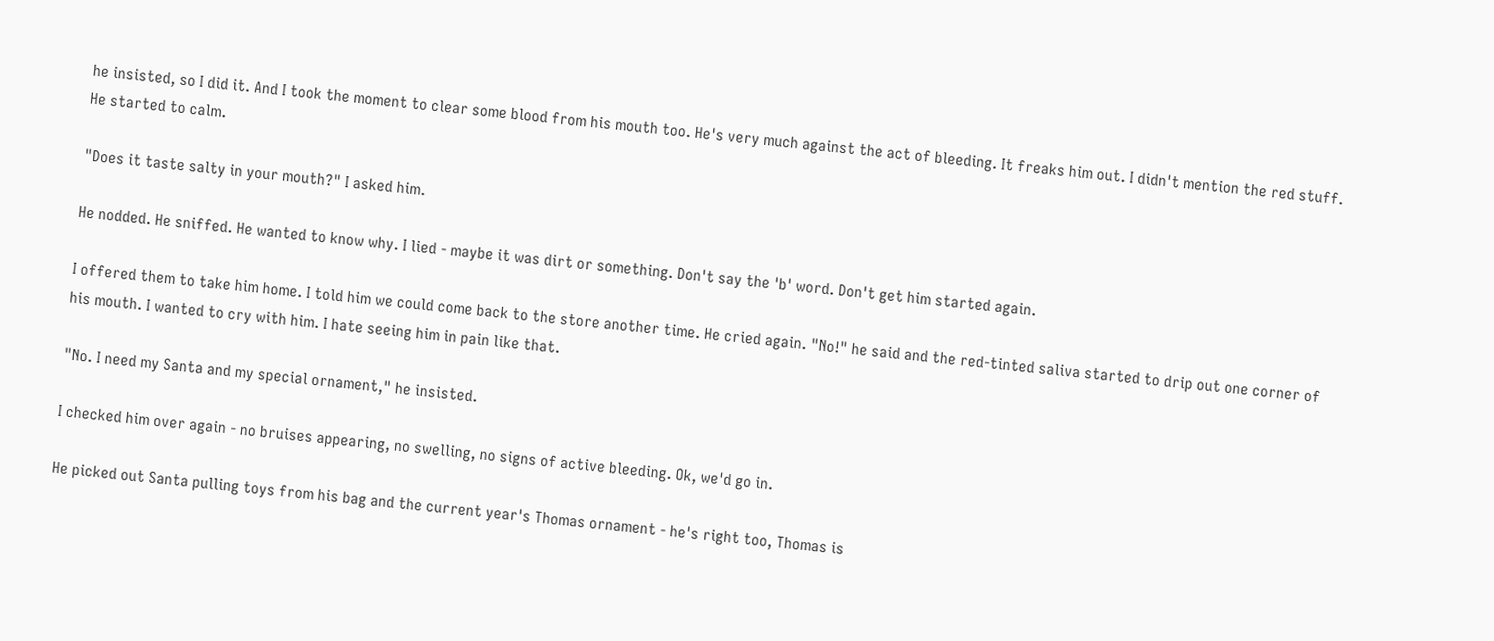he insisted, so I did it. And I took the moment to clear some blood from his mouth too. He's very much against the act of bleeding. It freaks him out. I didn't mention the red stuff. He started to calm.

"Does it taste salty in your mouth?" I asked him.

He nodded. He sniffed. He wanted to know why. I lied - maybe it was dirt or something. Don't say the 'b' word. Don't get him started again.

I offered them to take him home. I told him we could come back to the store another time. He cried again. "No!" he said and the red-tinted saliva started to drip out one corner of his mouth. I wanted to cry with him. I hate seeing him in pain like that.

"No. I need my Santa and my special ornament," he insisted.

I checked him over again - no bruises appearing, no swelling, no signs of active bleeding. Ok, we'd go in.

He picked out Santa pulling toys from his bag and the current year's Thomas ornament - he's right too, Thomas is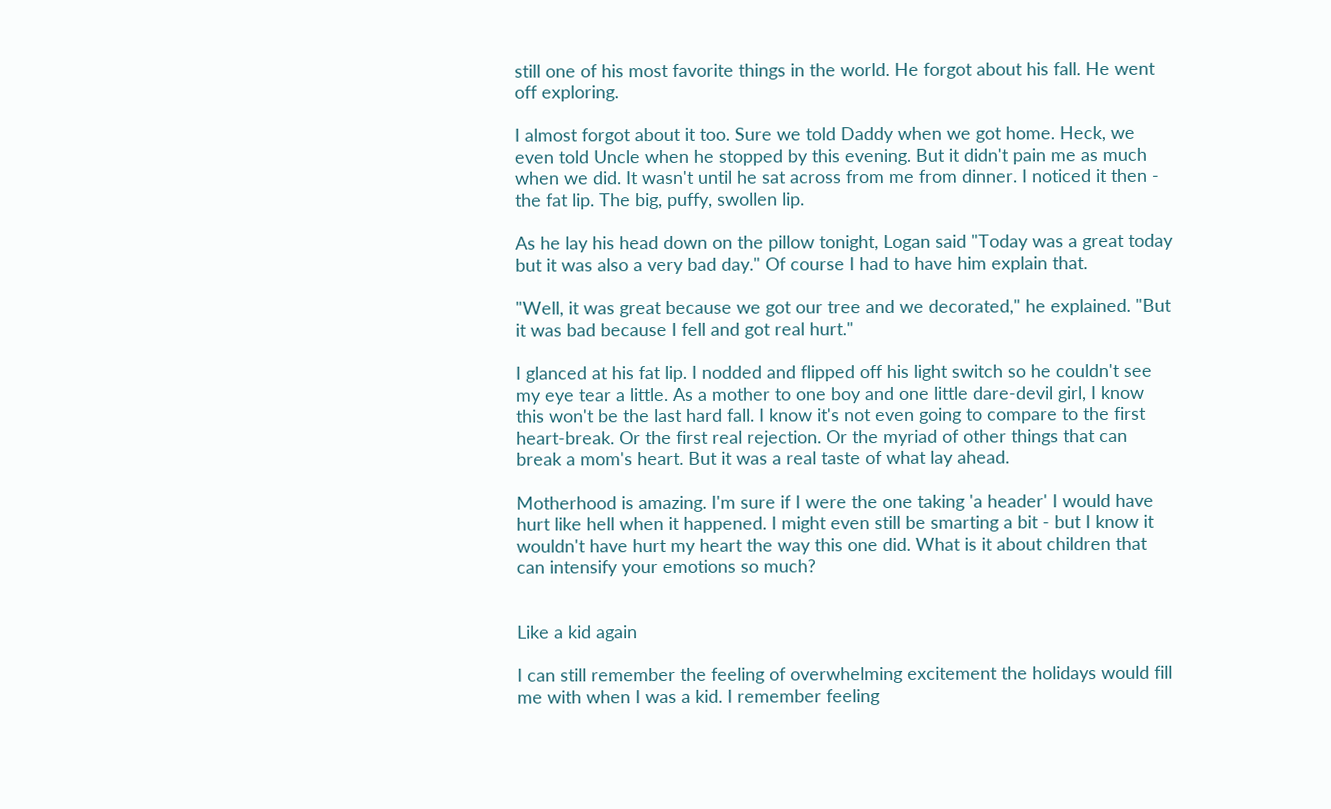still one of his most favorite things in the world. He forgot about his fall. He went off exploring.

I almost forgot about it too. Sure we told Daddy when we got home. Heck, we even told Uncle when he stopped by this evening. But it didn't pain me as much when we did. It wasn't until he sat across from me from dinner. I noticed it then - the fat lip. The big, puffy, swollen lip.

As he lay his head down on the pillow tonight, Logan said "Today was a great today but it was also a very bad day." Of course I had to have him explain that.

"Well, it was great because we got our tree and we decorated," he explained. "But it was bad because I fell and got real hurt."

I glanced at his fat lip. I nodded and flipped off his light switch so he couldn't see my eye tear a little. As a mother to one boy and one little dare-devil girl, I know this won't be the last hard fall. I know it's not even going to compare to the first heart-break. Or the first real rejection. Or the myriad of other things that can break a mom's heart. But it was a real taste of what lay ahead.

Motherhood is amazing. I'm sure if I were the one taking 'a header' I would have hurt like hell when it happened. I might even still be smarting a bit - but I know it wouldn't have hurt my heart the way this one did. What is it about children that can intensify your emotions so much?


Like a kid again

I can still remember the feeling of overwhelming excitement the holidays would fill me with when I was a kid. I remember feeling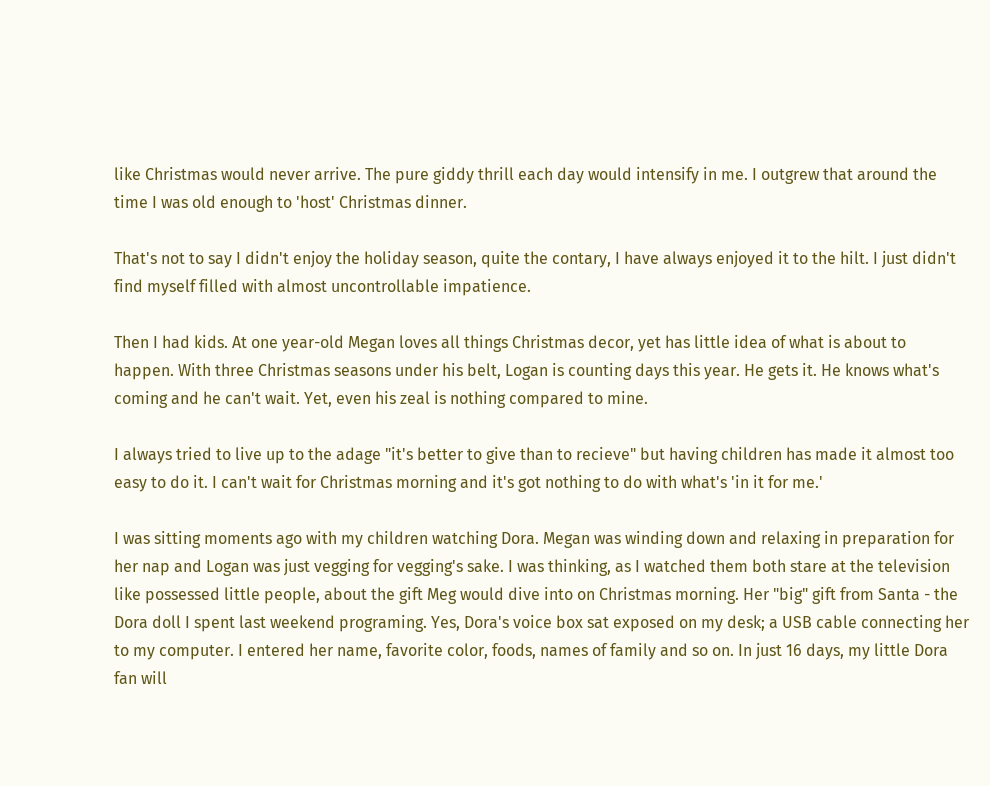like Christmas would never arrive. The pure giddy thrill each day would intensify in me. I outgrew that around the time I was old enough to 'host' Christmas dinner.

That's not to say I didn't enjoy the holiday season, quite the contary, I have always enjoyed it to the hilt. I just didn't find myself filled with almost uncontrollable impatience.

Then I had kids. At one year-old Megan loves all things Christmas decor, yet has little idea of what is about to happen. With three Christmas seasons under his belt, Logan is counting days this year. He gets it. He knows what's coming and he can't wait. Yet, even his zeal is nothing compared to mine.

I always tried to live up to the adage "it's better to give than to recieve" but having children has made it almost too easy to do it. I can't wait for Christmas morning and it's got nothing to do with what's 'in it for me.'

I was sitting moments ago with my children watching Dora. Megan was winding down and relaxing in preparation for her nap and Logan was just vegging for vegging's sake. I was thinking, as I watched them both stare at the television like possessed little people, about the gift Meg would dive into on Christmas morning. Her "big" gift from Santa - the Dora doll I spent last weekend programing. Yes, Dora's voice box sat exposed on my desk; a USB cable connecting her to my computer. I entered her name, favorite color, foods, names of family and so on. In just 16 days, my little Dora fan will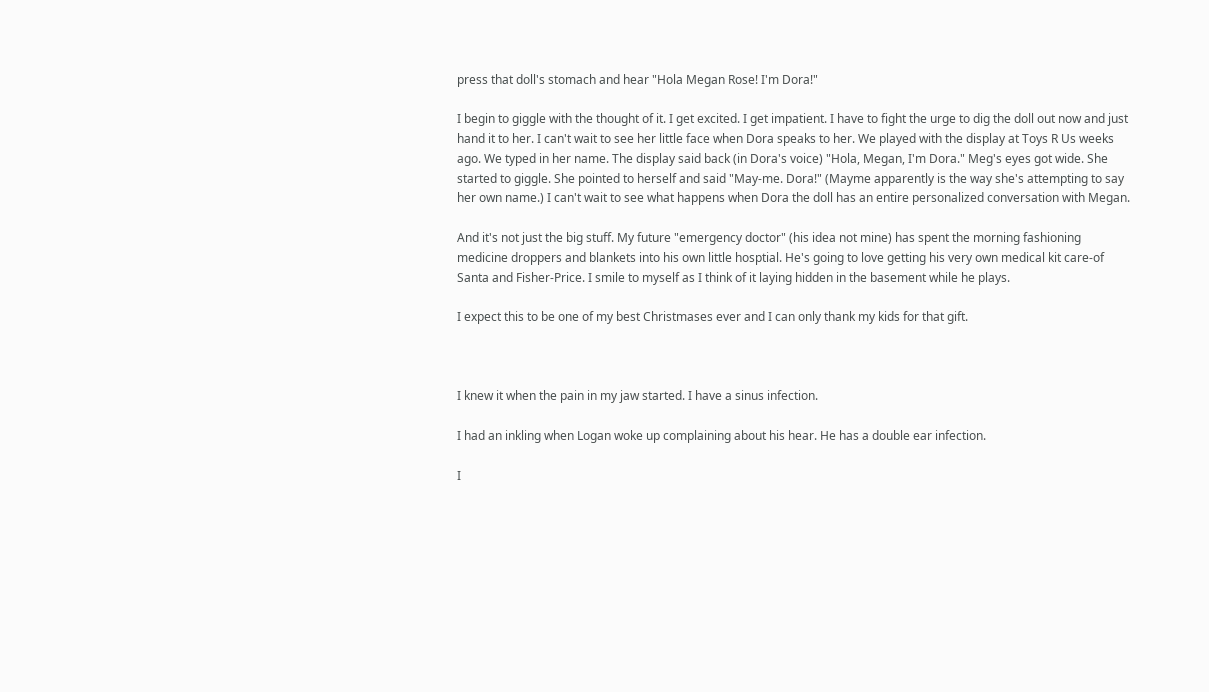press that doll's stomach and hear "Hola Megan Rose! I'm Dora!"

I begin to giggle with the thought of it. I get excited. I get impatient. I have to fight the urge to dig the doll out now and just hand it to her. I can't wait to see her little face when Dora speaks to her. We played with the display at Toys R Us weeks ago. We typed in her name. The display said back (in Dora's voice) "Hola, Megan, I'm Dora." Meg's eyes got wide. She started to giggle. She pointed to herself and said "May-me. Dora!" (Mayme apparently is the way she's attempting to say her own name.) I can't wait to see what happens when Dora the doll has an entire personalized conversation with Megan.

And it's not just the big stuff. My future "emergency doctor" (his idea not mine) has spent the morning fashioning medicine droppers and blankets into his own little hosptial. He's going to love getting his very own medical kit care-of Santa and Fisher-Price. I smile to myself as I think of it laying hidden in the basement while he plays.

I expect this to be one of my best Christmases ever and I can only thank my kids for that gift.



I knew it when the pain in my jaw started. I have a sinus infection.

I had an inkling when Logan woke up complaining about his hear. He has a double ear infection.

I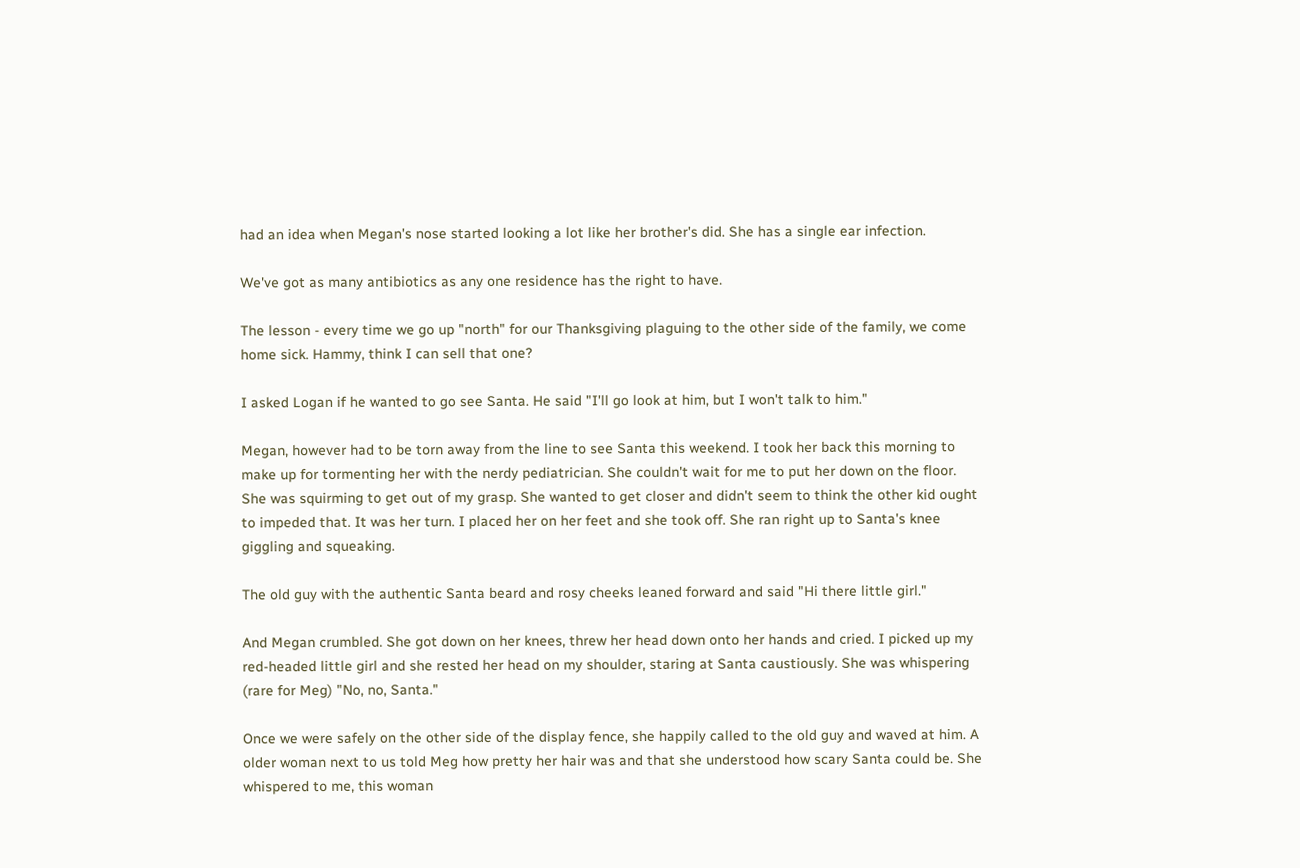had an idea when Megan's nose started looking a lot like her brother's did. She has a single ear infection.

We've got as many antibiotics as any one residence has the right to have.

The lesson - every time we go up "north" for our Thanksgiving plaguing to the other side of the family, we come home sick. Hammy, think I can sell that one?

I asked Logan if he wanted to go see Santa. He said "I'll go look at him, but I won't talk to him."

Megan, however had to be torn away from the line to see Santa this weekend. I took her back this morning to make up for tormenting her with the nerdy pediatrician. She couldn't wait for me to put her down on the floor. She was squirming to get out of my grasp. She wanted to get closer and didn't seem to think the other kid ought to impeded that. It was her turn. I placed her on her feet and she took off. She ran right up to Santa's knee giggling and squeaking.

The old guy with the authentic Santa beard and rosy cheeks leaned forward and said "Hi there little girl."

And Megan crumbled. She got down on her knees, threw her head down onto her hands and cried. I picked up my red-headed little girl and she rested her head on my shoulder, staring at Santa caustiously. She was whispering (rare for Meg) "No, no, Santa."

Once we were safely on the other side of the display fence, she happily called to the old guy and waved at him. A older woman next to us told Meg how pretty her hair was and that she understood how scary Santa could be. She whispered to me, this woman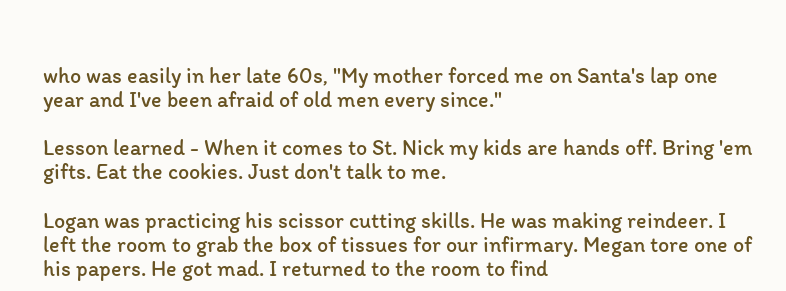who was easily in her late 60s, "My mother forced me on Santa's lap one year and I've been afraid of old men every since."

Lesson learned - When it comes to St. Nick my kids are hands off. Bring 'em gifts. Eat the cookies. Just don't talk to me.

Logan was practicing his scissor cutting skills. He was making reindeer. I left the room to grab the box of tissues for our infirmary. Megan tore one of his papers. He got mad. I returned to the room to find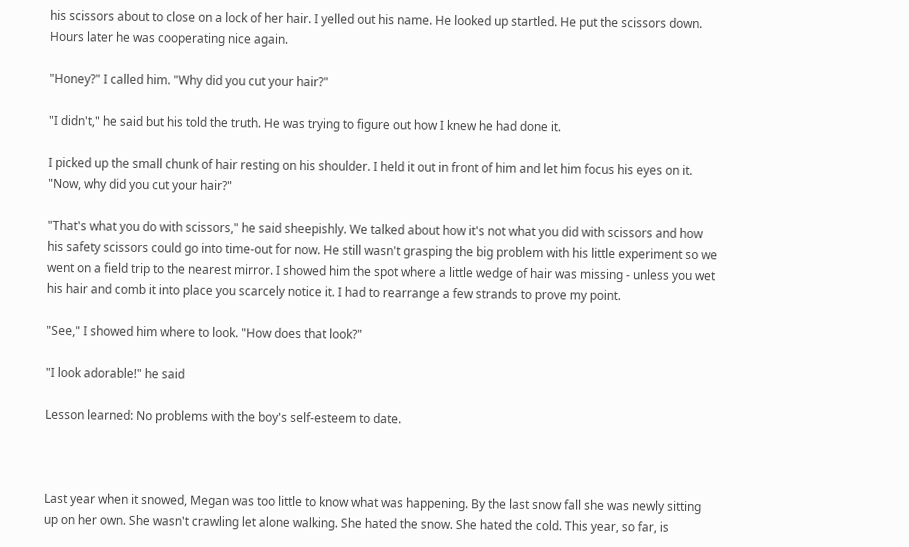his scissors about to close on a lock of her hair. I yelled out his name. He looked up startled. He put the scissors down. Hours later he was cooperating nice again.

"Honey?" I called him. "Why did you cut your hair?"

"I didn't," he said but his told the truth. He was trying to figure out how I knew he had done it.

I picked up the small chunk of hair resting on his shoulder. I held it out in front of him and let him focus his eyes on it. "Now, why did you cut your hair?"

"That's what you do with scissors," he said sheepishly. We talked about how it's not what you did with scissors and how his safety scissors could go into time-out for now. He still wasn't grasping the big problem with his little experiment so we went on a field trip to the nearest mirror. I showed him the spot where a little wedge of hair was missing - unless you wet his hair and comb it into place you scarcely notice it. I had to rearrange a few strands to prove my point.

"See," I showed him where to look. "How does that look?"

"I look adorable!" he said

Lesson learned: No problems with the boy's self-esteem to date.



Last year when it snowed, Megan was too little to know what was happening. By the last snow fall she was newly sitting up on her own. She wasn't crawling let alone walking. She hated the snow. She hated the cold. This year, so far, is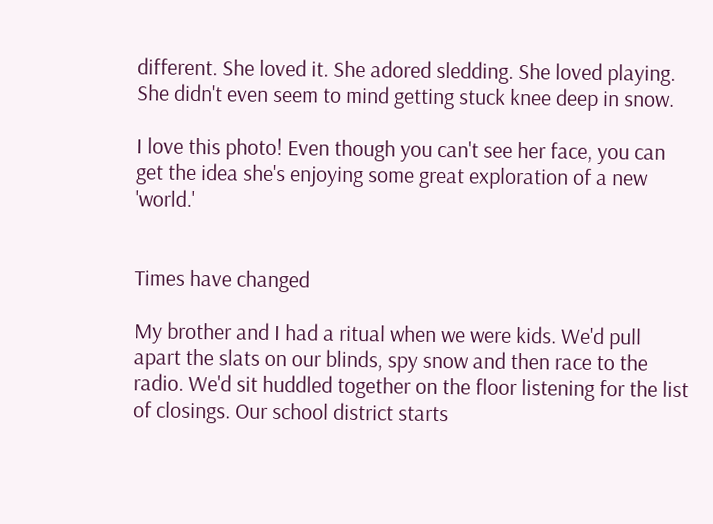different. She loved it. She adored sledding. She loved playing. She didn't even seem to mind getting stuck knee deep in snow.

I love this photo! Even though you can't see her face, you can get the idea she's enjoying some great exploration of a new 'world.'


Times have changed

My brother and I had a ritual when we were kids. We'd pull apart the slats on our blinds, spy snow and then race to the radio. We'd sit huddled together on the floor listening for the list of closings. Our school district starts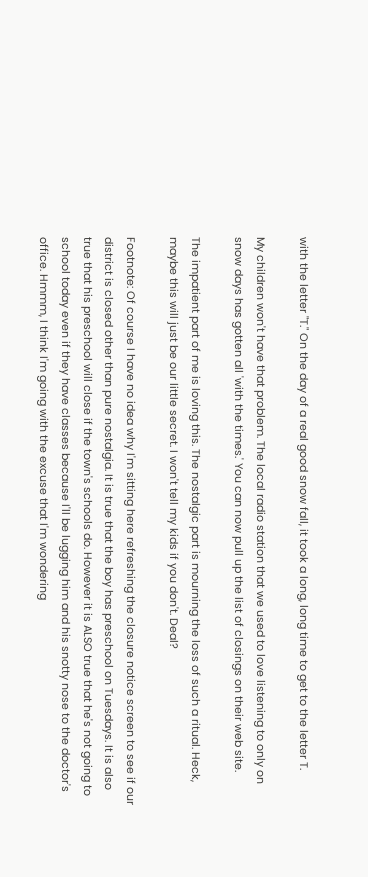with the letter "T." On the day of a real good snow fall, it took a long, long time to get to the letter T.

My children won't have that problem. The local radio station that we used to love listening to only on snow days has gotten all 'with the times.' You can now pull up the list of closings on their web site.

The impatient part of me is loving this. The nostalgic part is mourning the loss of such a ritual. Heck, maybe this will just be our little secret. I won't tell my kids if you don't. Deal?

Footnote: Of course I have no idea why I'm sitting here refreshing the closure notice screen to see if our district is closed other than pure nostalgia. It is true that the boy has preschool on Tuesdays. It is also true that his preschool will close if the town's schools do. However it is ALSO true that he's not going to school today even if they have classes because I'll be lugging him and his snotty nose to the doctor's office. Hmmm, I think I'm going with the excuse that I'm wondering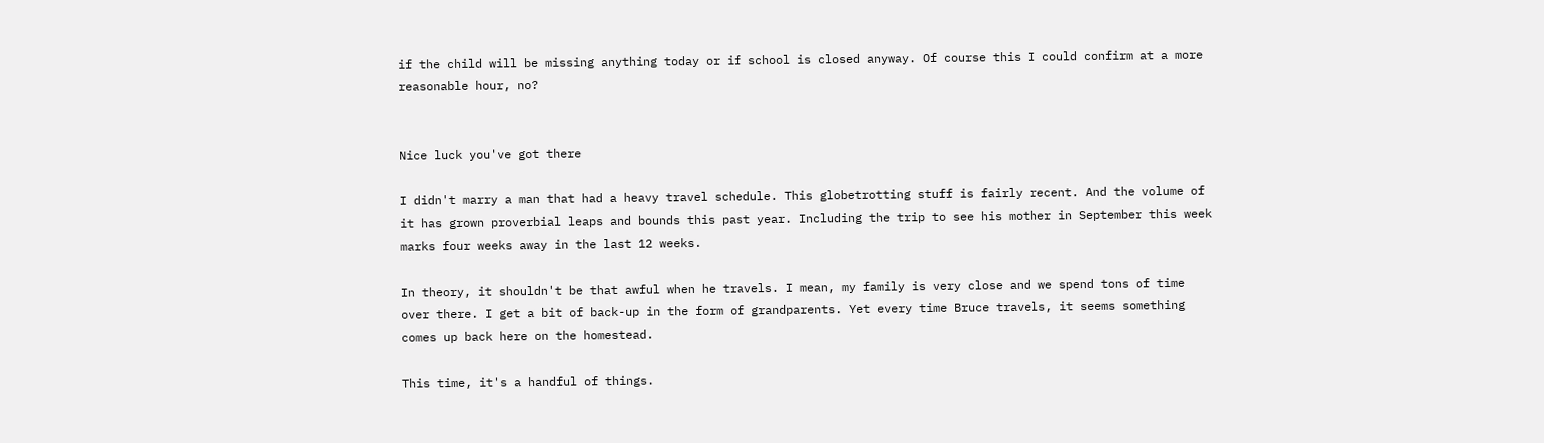if the child will be missing anything today or if school is closed anyway. Of course this I could confirm at a more reasonable hour, no?


Nice luck you've got there

I didn't marry a man that had a heavy travel schedule. This globetrotting stuff is fairly recent. And the volume of it has grown proverbial leaps and bounds this past year. Including the trip to see his mother in September this week marks four weeks away in the last 12 weeks.

In theory, it shouldn't be that awful when he travels. I mean, my family is very close and we spend tons of time over there. I get a bit of back-up in the form of grandparents. Yet every time Bruce travels, it seems something comes up back here on the homestead.

This time, it's a handful of things.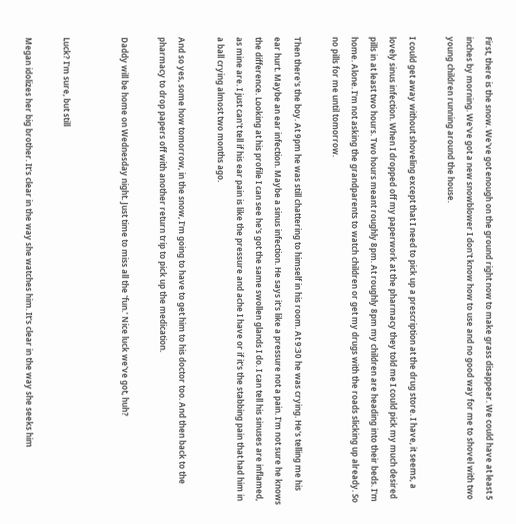First, there is the snow. We've got enough on the ground right now to make grass disappear. We could have at least 5 inches by morning. We've got a new snowblower I don't know how to use and no good way for me to shovel with two young children running around the house.

I could get away without shoveling except that I need to pick up a prescription at the drug store. I have, it seems, a lovely sinus infection. When I dropped off my paperwork at the pharmacy they told me I could pick my much desired pills in at least two hours. Two hours meant roughly 8pm. At roughly 8pm my children are heading into their beds. I'm home. Alone. I'm not asking the grandparents to watch children or get my drugs with the roads slicking up already. So no pills for me until tomorrow.

Then there's the boy. At 9pm he was still chattering to himself in his room. At 9:30 he was crying. He's telling me his ear hurt. Maybe an ear infection. Maybe a sinus infection. He says it's like a pressure not a pain. I'm not sure he knows the difference. Looking at his profile I can see he's got the same swollen glands I do. I can tell his sinuses are inflamed, as mine are. I just can't tell if his ear pain is like the pressure and ache I have or if it's the stabbing pain that had him in a ball crying almost two months ago.

And so yes, some how tomorrow, in the snow, I'm going to have to get him to his doctor too. And then back to the pharmacy to drop papers off with another return trip to pick up the medication.

Daddy will be home on Wednesday night. Just time to miss all the 'fun.' Nice luck we've got, huh?


Luck? I'm sure, but still

Megan idolizes her big brother. It's clear in the way she watches him. It's clear in the way she seeks him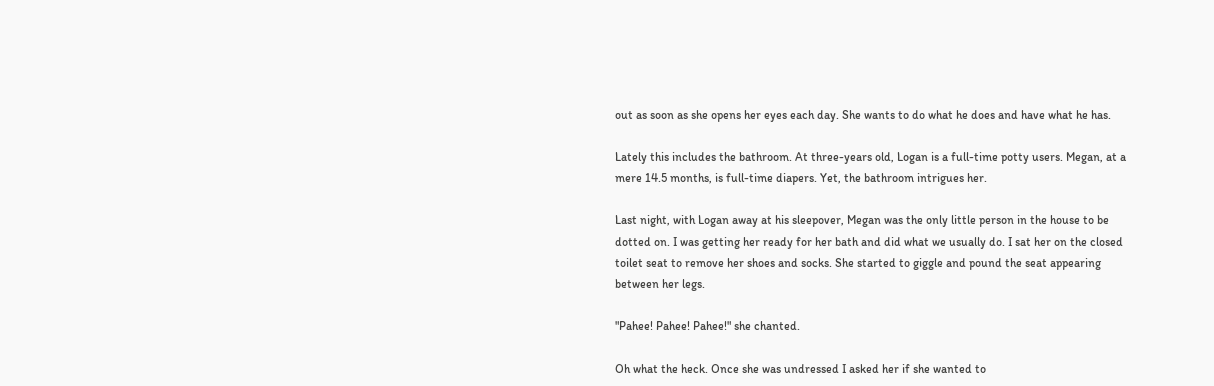out as soon as she opens her eyes each day. She wants to do what he does and have what he has.

Lately this includes the bathroom. At three-years old, Logan is a full-time potty users. Megan, at a mere 14.5 months, is full-time diapers. Yet, the bathroom intrigues her.

Last night, with Logan away at his sleepover, Megan was the only little person in the house to be dotted on. I was getting her ready for her bath and did what we usually do. I sat her on the closed toilet seat to remove her shoes and socks. She started to giggle and pound the seat appearing between her legs.

"Pahee! Pahee! Pahee!" she chanted.

Oh what the heck. Once she was undressed I asked her if she wanted to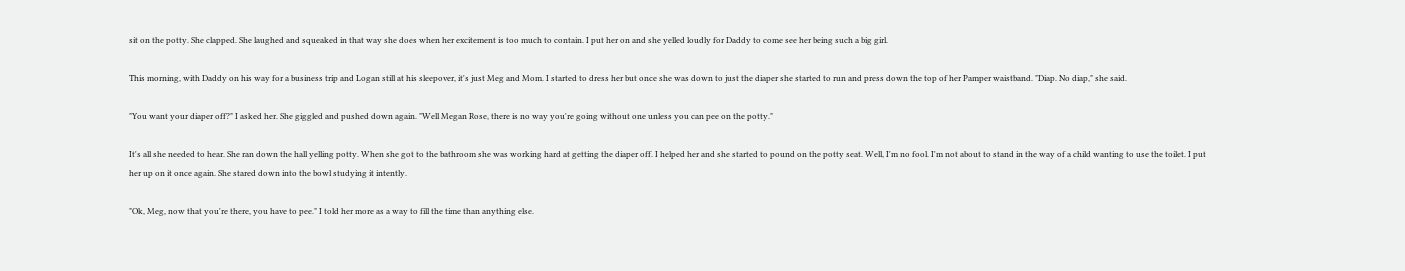sit on the potty. She clapped. She laughed and squeaked in that way she does when her excitement is too much to contain. I put her on and she yelled loudly for Daddy to come see her being such a big girl.

This morning, with Daddy on his way for a business trip and Logan still at his sleepover, it's just Meg and Mom. I started to dress her but once she was down to just the diaper she started to run and press down the top of her Pamper waistband. "Diap. No diap," she said.

"You want your diaper off?" I asked her. She giggled and pushed down again. "Well Megan Rose, there is no way you're going without one unless you can pee on the potty."

It's all she needed to hear. She ran down the hall yelling potty. When she got to the bathroom she was working hard at getting the diaper off. I helped her and she started to pound on the potty seat. Well, I'm no fool. I'm not about to stand in the way of a child wanting to use the toilet. I put her up on it once again. She stared down into the bowl studying it intently.

"Ok, Meg, now that you're there, you have to pee." I told her more as a way to fill the time than anything else.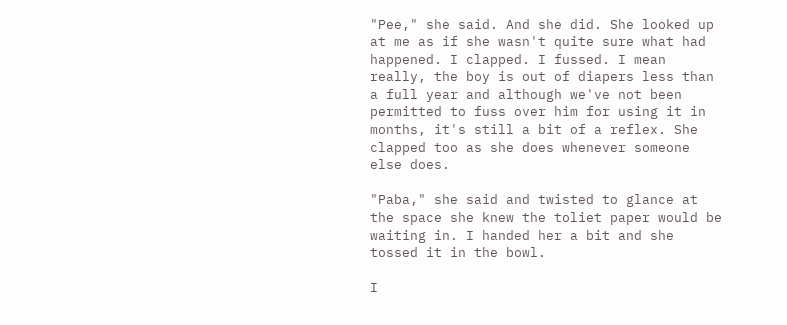"Pee," she said. And she did. She looked up at me as if she wasn't quite sure what had happened. I clapped. I fussed. I mean really, the boy is out of diapers less than a full year and although we've not been permitted to fuss over him for using it in months, it's still a bit of a reflex. She clapped too as she does whenever someone else does.

"Paba," she said and twisted to glance at the space she knew the toliet paper would be waiting in. I handed her a bit and she tossed it in the bowl.

I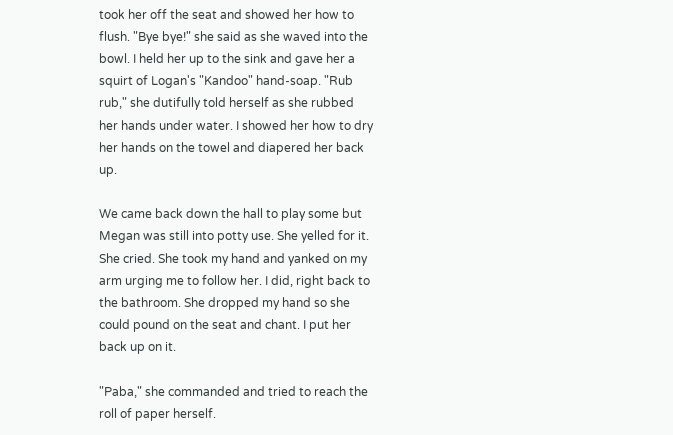took her off the seat and showed her how to flush. "Bye bye!" she said as she waved into the bowl. I held her up to the sink and gave her a squirt of Logan's "Kandoo" hand-soap. "Rub rub," she dutifully told herself as she rubbed her hands under water. I showed her how to dry her hands on the towel and diapered her back up.

We came back down the hall to play some but Megan was still into potty use. She yelled for it. She cried. She took my hand and yanked on my arm urging me to follow her. I did, right back to the bathroom. She dropped my hand so she could pound on the seat and chant. I put her back up on it.

"Paba," she commanded and tried to reach the roll of paper herself.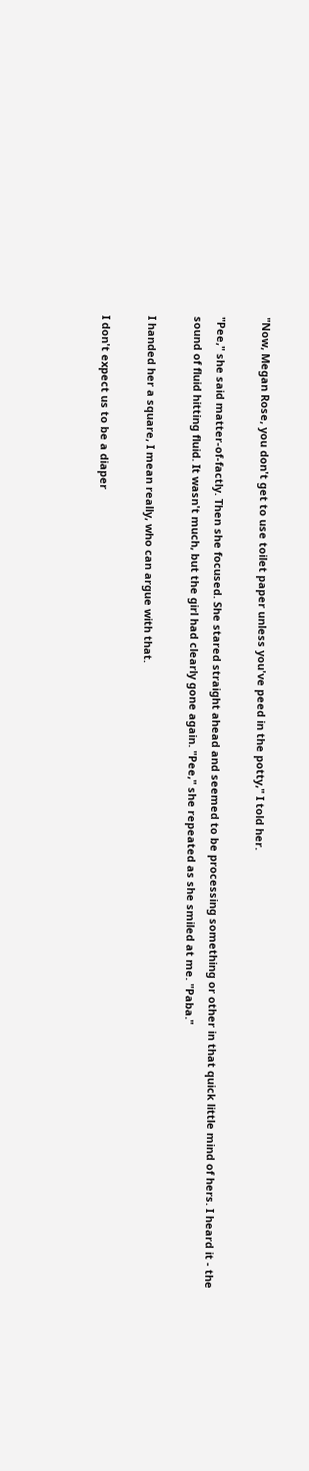"Now, Megan Rose, you don't get to use toilet paper unless you've peed in the potty," I told her.

"Pee," she said matter-of-factly. Then she focused. She stared straight ahead and seemed to be processing something or other in that quick little mind of hers. I heard it - the sound of fluid hitting fluid. It wasn't much, but the girl had clearly gone again. "Pee," she repeated as she smiled at me. "Paba."

I handed her a square, I mean really, who can argue with that.

I don't expect us to be a diaper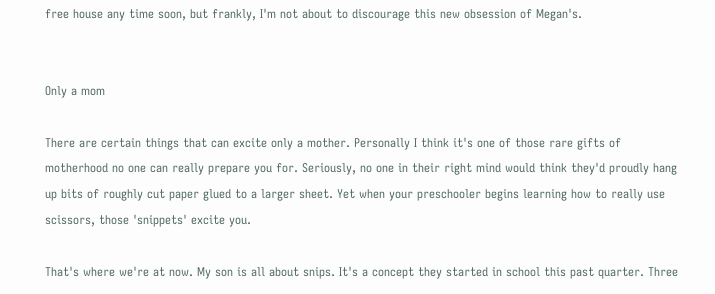free house any time soon, but frankly, I'm not about to discourage this new obsession of Megan's.


Only a mom

There are certain things that can excite only a mother. Personally I think it's one of those rare gifts of motherhood no one can really prepare you for. Seriously, no one in their right mind would think they'd proudly hang up bits of roughly cut paper glued to a larger sheet. Yet when your preschooler begins learning how to really use scissors, those 'snippets' excite you.

That's where we're at now. My son is all about snips. It's a concept they started in school this past quarter. Three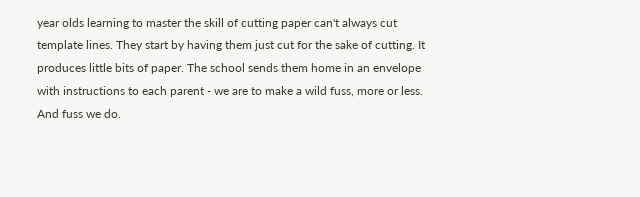year olds learning to master the skill of cutting paper can't always cut template lines. They start by having them just cut for the sake of cutting. It produces little bits of paper. The school sends them home in an envelope with instructions to each parent - we are to make a wild fuss, more or less. And fuss we do.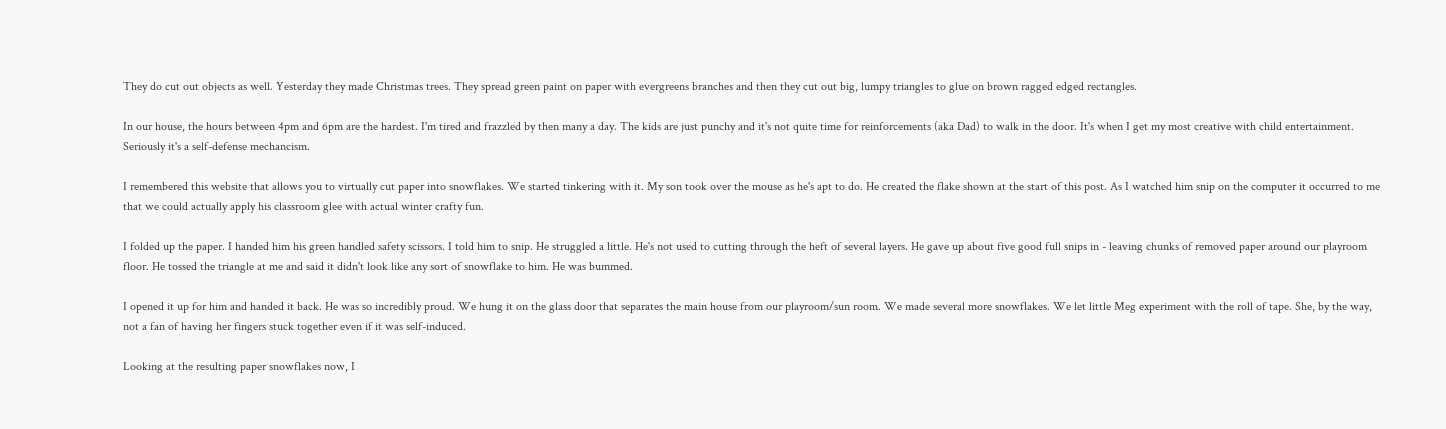They do cut out objects as well. Yesterday they made Christmas trees. They spread green paint on paper with evergreens branches and then they cut out big, lumpy triangles to glue on brown ragged edged rectangles.

In our house, the hours between 4pm and 6pm are the hardest. I'm tired and frazzled by then many a day. The kids are just punchy and it's not quite time for reinforcements (aka Dad) to walk in the door. It's when I get my most creative with child entertainment. Seriously it's a self-defense mechancism.

I remembered this website that allows you to virtually cut paper into snowflakes. We started tinkering with it. My son took over the mouse as he's apt to do. He created the flake shown at the start of this post. As I watched him snip on the computer it occurred to me that we could actually apply his classroom glee with actual winter crafty fun.

I folded up the paper. I handed him his green handled safety scissors. I told him to snip. He struggled a little. He's not used to cutting through the heft of several layers. He gave up about five good full snips in - leaving chunks of removed paper around our playroom floor. He tossed the triangle at me and said it didn't look like any sort of snowflake to him. He was bummed.

I opened it up for him and handed it back. He was so incredibly proud. We hung it on the glass door that separates the main house from our playroom/sun room. We made several more snowflakes. We let little Meg experiment with the roll of tape. She, by the way, not a fan of having her fingers stuck together even if it was self-induced.

Looking at the resulting paper snowflakes now, I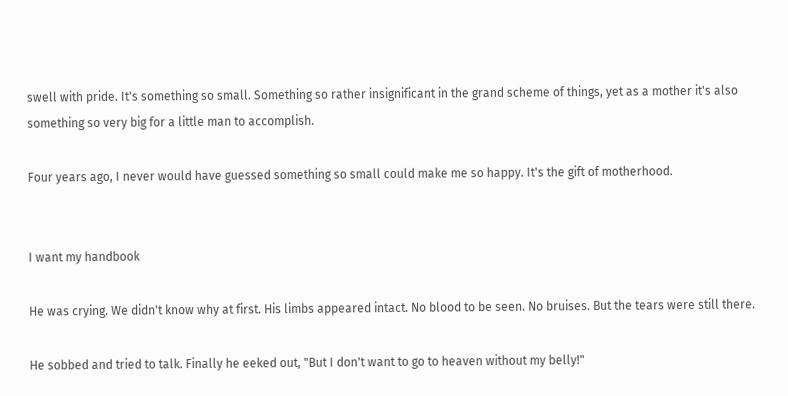swell with pride. It's something so small. Something so rather insignificant in the grand scheme of things, yet as a mother it's also something so very big for a little man to accomplish.

Four years ago, I never would have guessed something so small could make me so happy. It's the gift of motherhood.


I want my handbook

He was crying. We didn't know why at first. His limbs appeared intact. No blood to be seen. No bruises. But the tears were still there.

He sobbed and tried to talk. Finally he eeked out, "But I don't want to go to heaven without my belly!"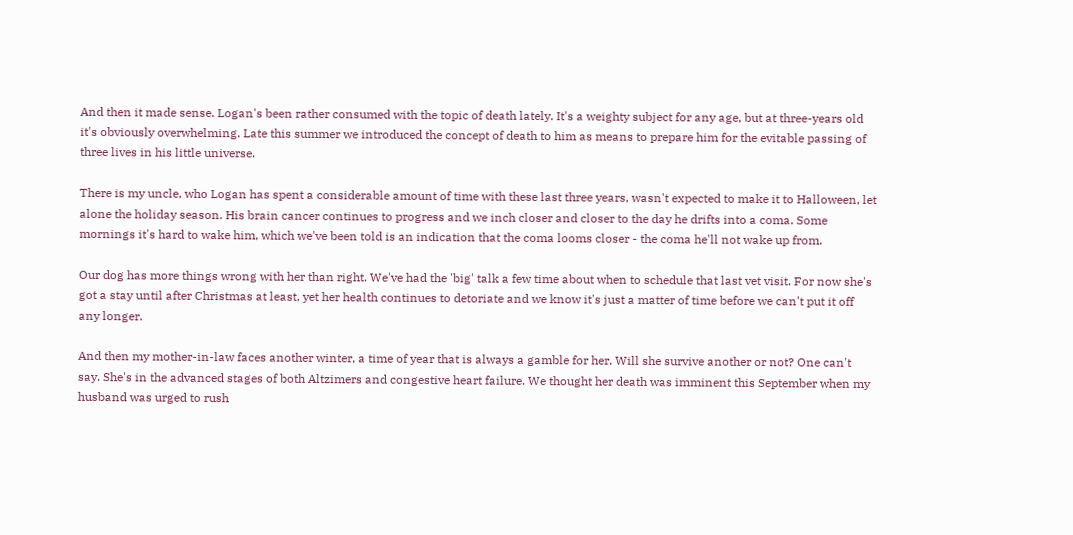And then it made sense. Logan's been rather consumed with the topic of death lately. It's a weighty subject for any age, but at three-years old it's obviously overwhelming. Late this summer we introduced the concept of death to him as means to prepare him for the evitable passing of three lives in his little universe.

There is my uncle, who Logan has spent a considerable amount of time with these last three years, wasn't expected to make it to Halloween, let alone the holiday season. His brain cancer continues to progress and we inch closer and closer to the day he drifts into a coma. Some mornings it's hard to wake him, which we've been told is an indication that the coma looms closer - the coma he'll not wake up from.

Our dog has more things wrong with her than right. We've had the 'big' talk a few time about when to schedule that last vet visit. For now she's got a stay until after Christmas at least, yet her health continues to detoriate and we know it's just a matter of time before we can't put it off any longer.

And then my mother-in-law faces another winter, a time of year that is always a gamble for her. Will she survive another or not? One can't say. She's in the advanced stages of both Altzimers and congestive heart failure. We thought her death was imminent this September when my husband was urged to rush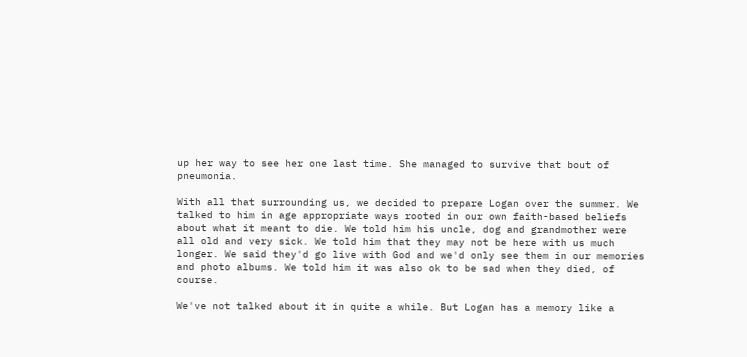up her way to see her one last time. She managed to survive that bout of pneumonia.

With all that surrounding us, we decided to prepare Logan over the summer. We talked to him in age appropriate ways rooted in our own faith-based beliefs about what it meant to die. We told him his uncle, dog and grandmother were all old and very sick. We told him that they may not be here with us much longer. We said they'd go live with God and we'd only see them in our memories and photo albums. We told him it was also ok to be sad when they died, of course.

We've not talked about it in quite a while. But Logan has a memory like a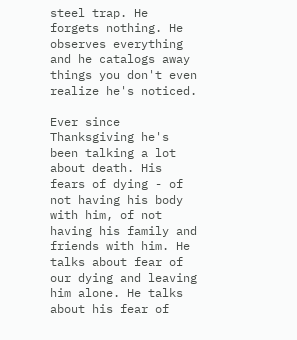steel trap. He forgets nothing. He observes everything and he catalogs away things you don't even realize he's noticed.

Ever since Thanksgiving he's been talking a lot about death. His fears of dying - of not having his body with him, of not having his family and friends with him. He talks about fear of our dying and leaving him alone. He talks about his fear of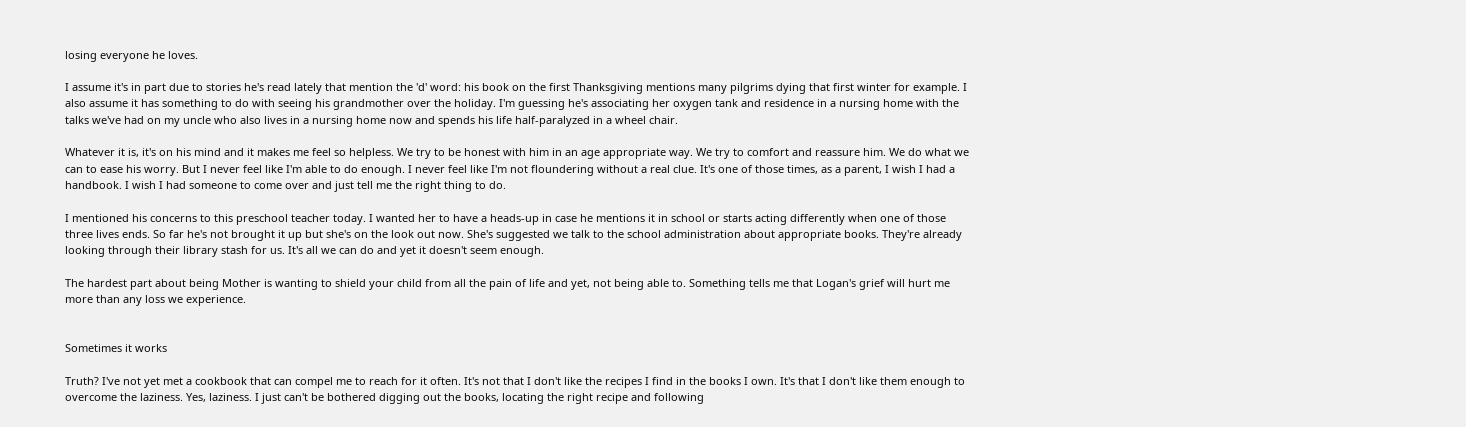losing everyone he loves.

I assume it's in part due to stories he's read lately that mention the 'd' word: his book on the first Thanksgiving mentions many pilgrims dying that first winter for example. I also assume it has something to do with seeing his grandmother over the holiday. I'm guessing he's associating her oxygen tank and residence in a nursing home with the talks we've had on my uncle who also lives in a nursing home now and spends his life half-paralyzed in a wheel chair.

Whatever it is, it's on his mind and it makes me feel so helpless. We try to be honest with him in an age appropriate way. We try to comfort and reassure him. We do what we can to ease his worry. But I never feel like I'm able to do enough. I never feel like I'm not floundering without a real clue. It's one of those times, as a parent, I wish I had a handbook. I wish I had someone to come over and just tell me the right thing to do.

I mentioned his concerns to this preschool teacher today. I wanted her to have a heads-up in case he mentions it in school or starts acting differently when one of those three lives ends. So far he's not brought it up but she's on the look out now. She's suggested we talk to the school administration about appropriate books. They're already looking through their library stash for us. It's all we can do and yet it doesn't seem enough.

The hardest part about being Mother is wanting to shield your child from all the pain of life and yet, not being able to. Something tells me that Logan's grief will hurt me more than any loss we experience.


Sometimes it works

Truth? I've not yet met a cookbook that can compel me to reach for it often. It's not that I don't like the recipes I find in the books I own. It's that I don't like them enough to overcome the laziness. Yes, laziness. I just can't be bothered digging out the books, locating the right recipe and following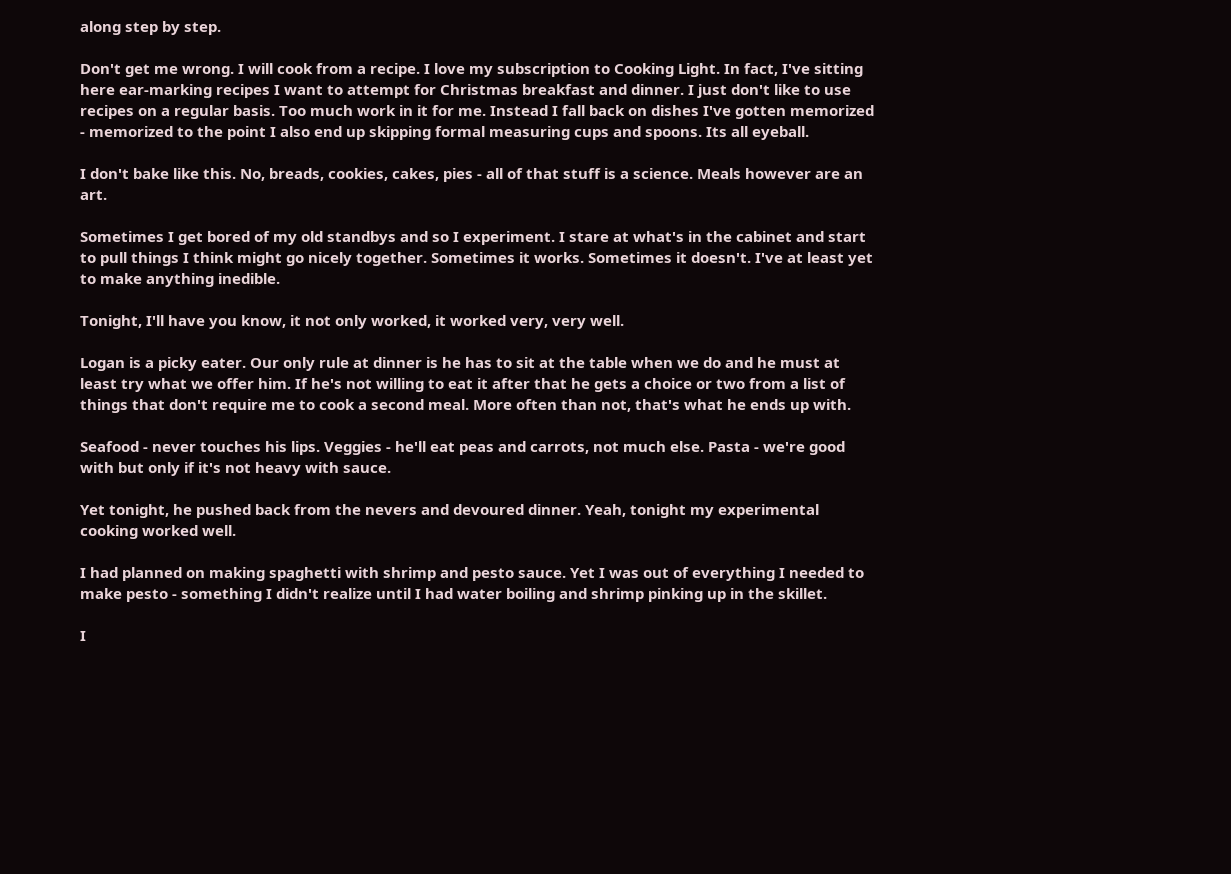along step by step.

Don't get me wrong. I will cook from a recipe. I love my subscription to Cooking Light. In fact, I've sitting here ear-marking recipes I want to attempt for Christmas breakfast and dinner. I just don't like to use recipes on a regular basis. Too much work in it for me. Instead I fall back on dishes I've gotten memorized - memorized to the point I also end up skipping formal measuring cups and spoons. Its all eyeball.

I don't bake like this. No, breads, cookies, cakes, pies - all of that stuff is a science. Meals however are an art.

Sometimes I get bored of my old standbys and so I experiment. I stare at what's in the cabinet and start to pull things I think might go nicely together. Sometimes it works. Sometimes it doesn't. I've at least yet to make anything inedible.

Tonight, I'll have you know, it not only worked, it worked very, very well.

Logan is a picky eater. Our only rule at dinner is he has to sit at the table when we do and he must at least try what we offer him. If he's not willing to eat it after that he gets a choice or two from a list of things that don't require me to cook a second meal. More often than not, that's what he ends up with.

Seafood - never touches his lips. Veggies - he'll eat peas and carrots, not much else. Pasta - we're good with but only if it's not heavy with sauce.

Yet tonight, he pushed back from the nevers and devoured dinner. Yeah, tonight my experimental cooking worked well.

I had planned on making spaghetti with shrimp and pesto sauce. Yet I was out of everything I needed to make pesto - something I didn't realize until I had water boiling and shrimp pinking up in the skillet.

I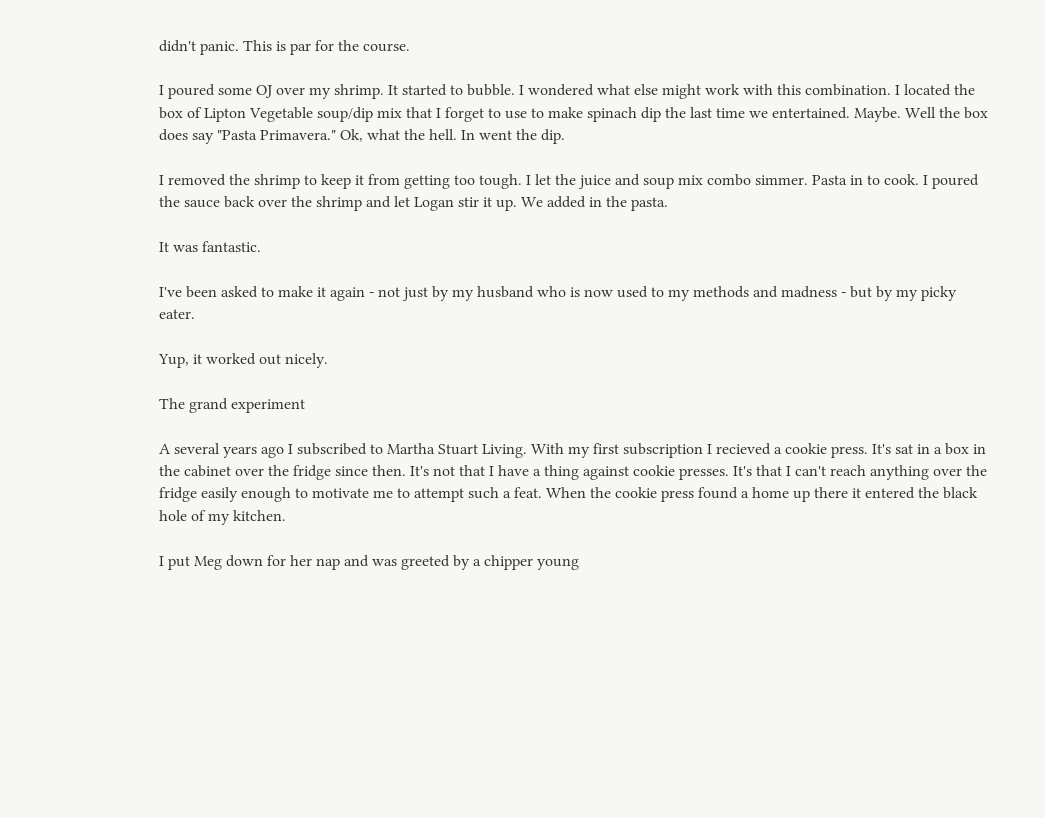didn't panic. This is par for the course.

I poured some OJ over my shrimp. It started to bubble. I wondered what else might work with this combination. I located the box of Lipton Vegetable soup/dip mix that I forget to use to make spinach dip the last time we entertained. Maybe. Well the box does say "Pasta Primavera." Ok, what the hell. In went the dip.

I removed the shrimp to keep it from getting too tough. I let the juice and soup mix combo simmer. Pasta in to cook. I poured the sauce back over the shrimp and let Logan stir it up. We added in the pasta.

It was fantastic.

I've been asked to make it again - not just by my husband who is now used to my methods and madness - but by my picky eater.

Yup, it worked out nicely.

The grand experiment

A several years ago I subscribed to Martha Stuart Living. With my first subscription I recieved a cookie press. It's sat in a box in the cabinet over the fridge since then. It's not that I have a thing against cookie presses. It's that I can't reach anything over the fridge easily enough to motivate me to attempt such a feat. When the cookie press found a home up there it entered the black hole of my kitchen.

I put Meg down for her nap and was greeted by a chipper young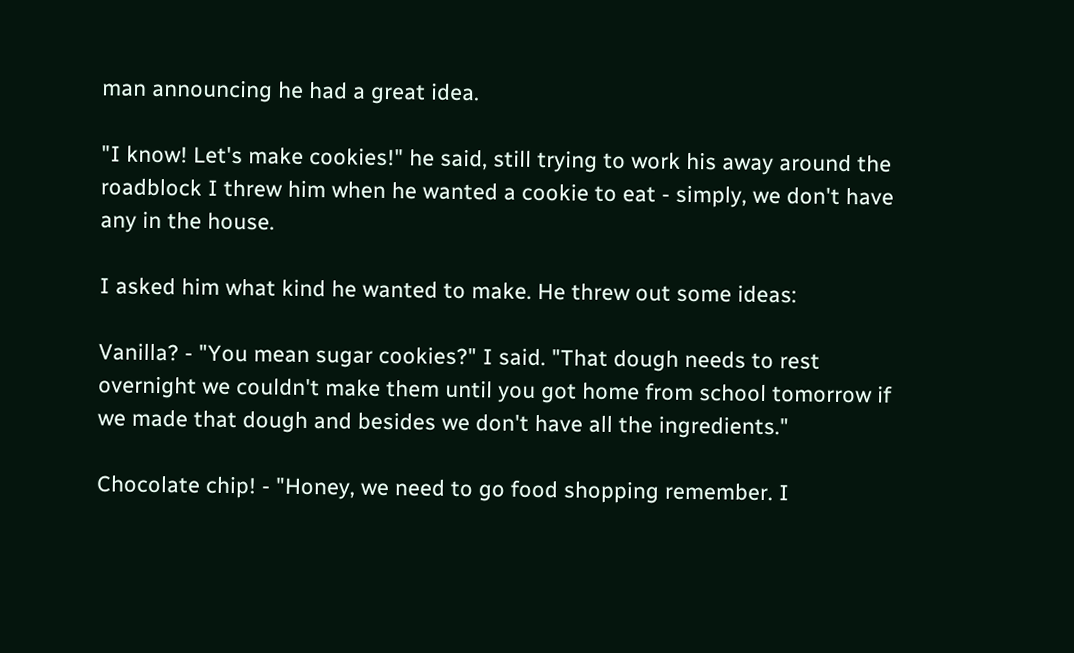man announcing he had a great idea.

"I know! Let's make cookies!" he said, still trying to work his away around the roadblock I threw him when he wanted a cookie to eat - simply, we don't have any in the house.

I asked him what kind he wanted to make. He threw out some ideas:

Vanilla? - "You mean sugar cookies?" I said. "That dough needs to rest overnight we couldn't make them until you got home from school tomorrow if we made that dough and besides we don't have all the ingredients."

Chocolate chip! - "Honey, we need to go food shopping remember. I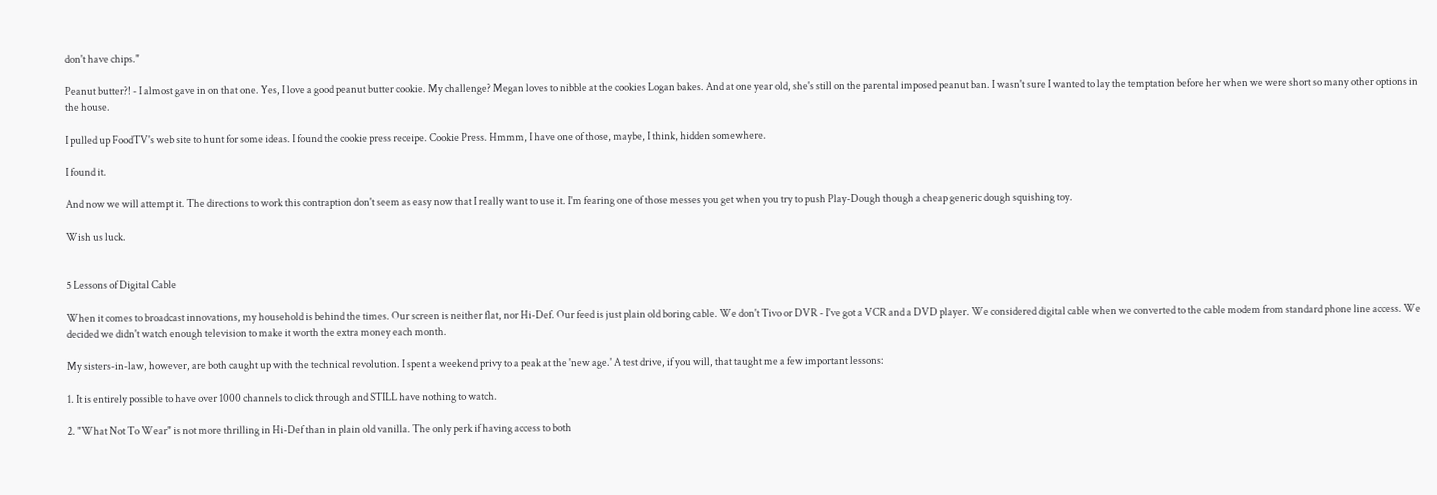don't have chips."

Peanut butter?! - I almost gave in on that one. Yes, I love a good peanut butter cookie. My challenge? Megan loves to nibble at the cookies Logan bakes. And at one year old, she's still on the parental imposed peanut ban. I wasn't sure I wanted to lay the temptation before her when we were short so many other options in the house.

I pulled up FoodTV's web site to hunt for some ideas. I found the cookie press receipe. Cookie Press. Hmmm, I have one of those, maybe, I think, hidden somewhere.

I found it.

And now we will attempt it. The directions to work this contraption don't seem as easy now that I really want to use it. I'm fearing one of those messes you get when you try to push Play-Dough though a cheap generic dough squishing toy.

Wish us luck.


5 Lessons of Digital Cable

When it comes to broadcast innovations, my household is behind the times. Our screen is neither flat, nor Hi-Def. Our feed is just plain old boring cable. We don't Tivo or DVR - I've got a VCR and a DVD player. We considered digital cable when we converted to the cable modem from standard phone line access. We decided we didn't watch enough television to make it worth the extra money each month.

My sisters-in-law, however, are both caught up with the technical revolution. I spent a weekend privy to a peak at the 'new age.' A test drive, if you will, that taught me a few important lessons:

1. It is entirely possible to have over 1000 channels to click through and STILL have nothing to watch.

2. "What Not To Wear" is not more thrilling in Hi-Def than in plain old vanilla. The only perk if having access to both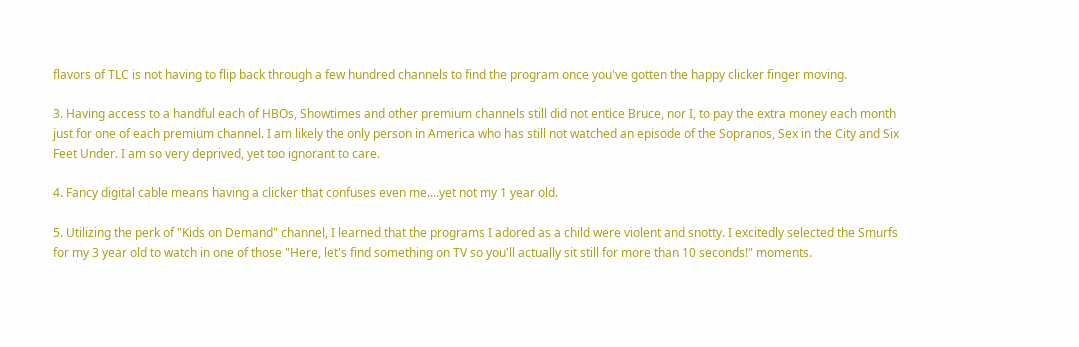flavors of TLC is not having to flip back through a few hundred channels to find the program once you've gotten the happy clicker finger moving.

3. Having access to a handful each of HBOs, Showtimes and other premium channels still did not entice Bruce, nor I, to pay the extra money each month just for one of each premium channel. I am likely the only person in America who has still not watched an episode of the Sopranos, Sex in the City and Six Feet Under. I am so very deprived, yet too ignorant to care.

4. Fancy digital cable means having a clicker that confuses even me....yet not my 1 year old.

5. Utilizing the perk of "Kids on Demand" channel, I learned that the programs I adored as a child were violent and snotty. I excitedly selected the Smurfs for my 3 year old to watch in one of those "Here, let's find something on TV so you'll actually sit still for more than 10 seconds!" moments.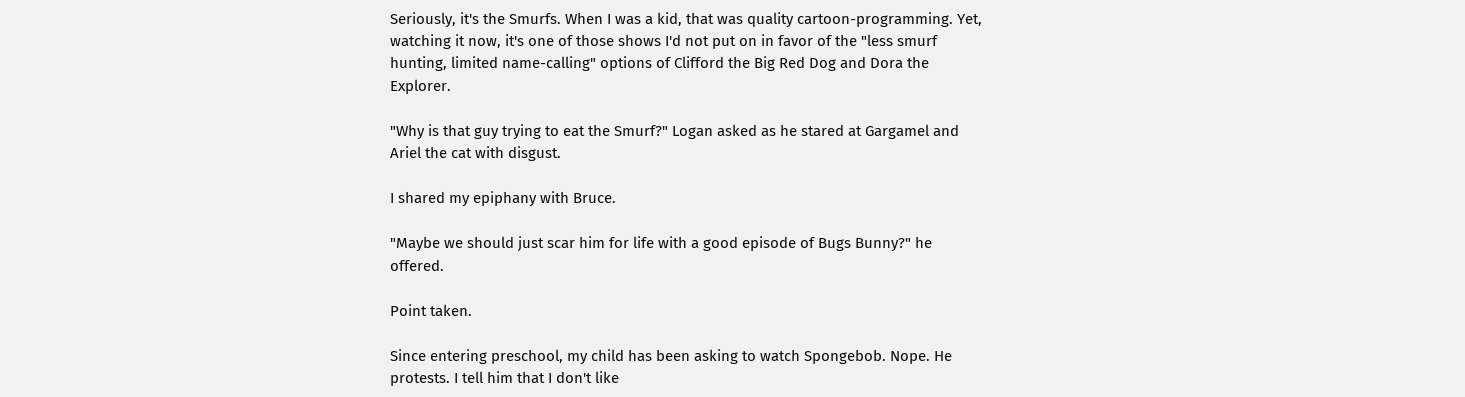Seriously, it's the Smurfs. When I was a kid, that was quality cartoon-programming. Yet, watching it now, it's one of those shows I'd not put on in favor of the "less smurf hunting, limited name-calling" options of Clifford the Big Red Dog and Dora the Explorer.

"Why is that guy trying to eat the Smurf?" Logan asked as he stared at Gargamel and Ariel the cat with disgust.

I shared my epiphany with Bruce.

"Maybe we should just scar him for life with a good episode of Bugs Bunny?" he offered.

Point taken.

Since entering preschool, my child has been asking to watch Spongebob. Nope. He protests. I tell him that I don't like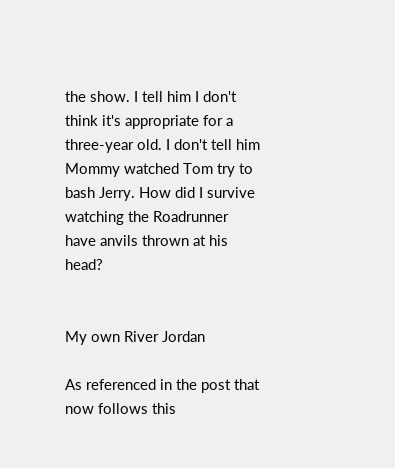the show. I tell him I don't think it's appropriate for a three-year old. I don't tell him Mommy watched Tom try to bash Jerry. How did I survive watching the Roadrunner have anvils thrown at his head?


My own River Jordan

As referenced in the post that now follows this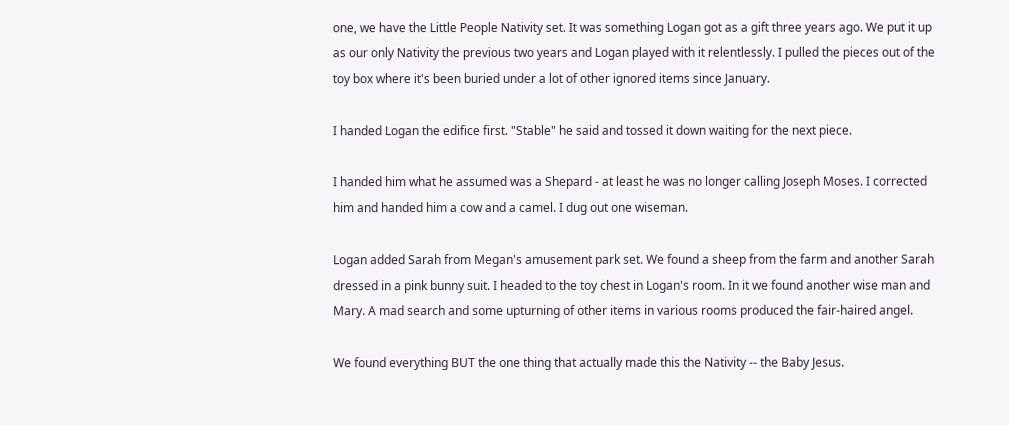one, we have the Little People Nativity set. It was something Logan got as a gift three years ago. We put it up as our only Nativity the previous two years and Logan played with it relentlessly. I pulled the pieces out of the toy box where it's been buried under a lot of other ignored items since January.

I handed Logan the edifice first. "Stable" he said and tossed it down waiting for the next piece.

I handed him what he assumed was a Shepard - at least he was no longer calling Joseph Moses. I corrected him and handed him a cow and a camel. I dug out one wiseman.

Logan added Sarah from Megan's amusement park set. We found a sheep from the farm and another Sarah dressed in a pink bunny suit. I headed to the toy chest in Logan's room. In it we found another wise man and Mary. A mad search and some upturning of other items in various rooms produced the fair-haired angel.

We found everything BUT the one thing that actually made this the Nativity -- the Baby Jesus.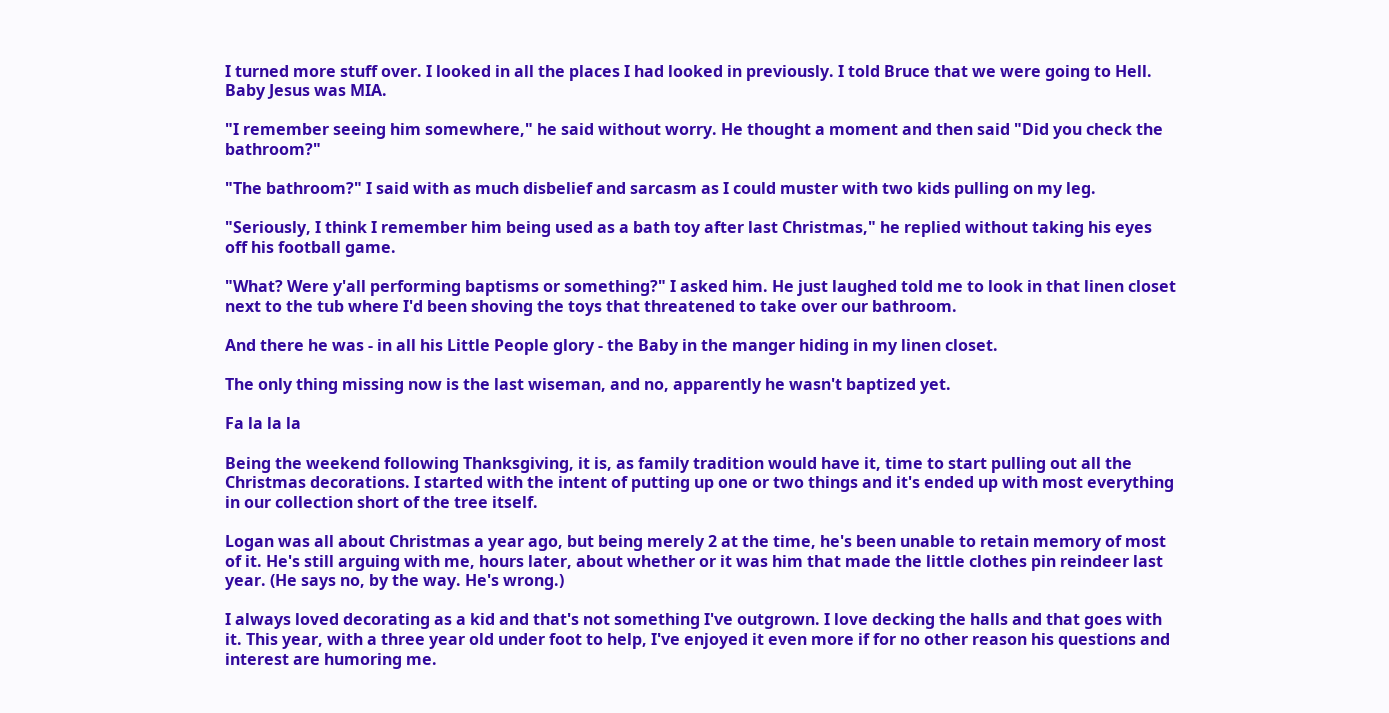I turned more stuff over. I looked in all the places I had looked in previously. I told Bruce that we were going to Hell. Baby Jesus was MIA.

"I remember seeing him somewhere," he said without worry. He thought a moment and then said "Did you check the bathroom?"

"The bathroom?" I said with as much disbelief and sarcasm as I could muster with two kids pulling on my leg.

"Seriously, I think I remember him being used as a bath toy after last Christmas," he replied without taking his eyes off his football game.

"What? Were y'all performing baptisms or something?" I asked him. He just laughed told me to look in that linen closet next to the tub where I'd been shoving the toys that threatened to take over our bathroom.

And there he was - in all his Little People glory - the Baby in the manger hiding in my linen closet.

The only thing missing now is the last wiseman, and no, apparently he wasn't baptized yet.

Fa la la la

Being the weekend following Thanksgiving, it is, as family tradition would have it, time to start pulling out all the Christmas decorations. I started with the intent of putting up one or two things and it's ended up with most everything in our collection short of the tree itself.

Logan was all about Christmas a year ago, but being merely 2 at the time, he's been unable to retain memory of most of it. He's still arguing with me, hours later, about whether or it was him that made the little clothes pin reindeer last year. (He says no, by the way. He's wrong.)

I always loved decorating as a kid and that's not something I've outgrown. I love decking the halls and that goes with it. This year, with a three year old under foot to help, I've enjoyed it even more if for no other reason his questions and interest are humoring me.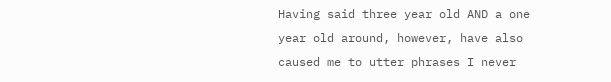Having said three year old AND a one year old around, however, have also caused me to utter phrases I never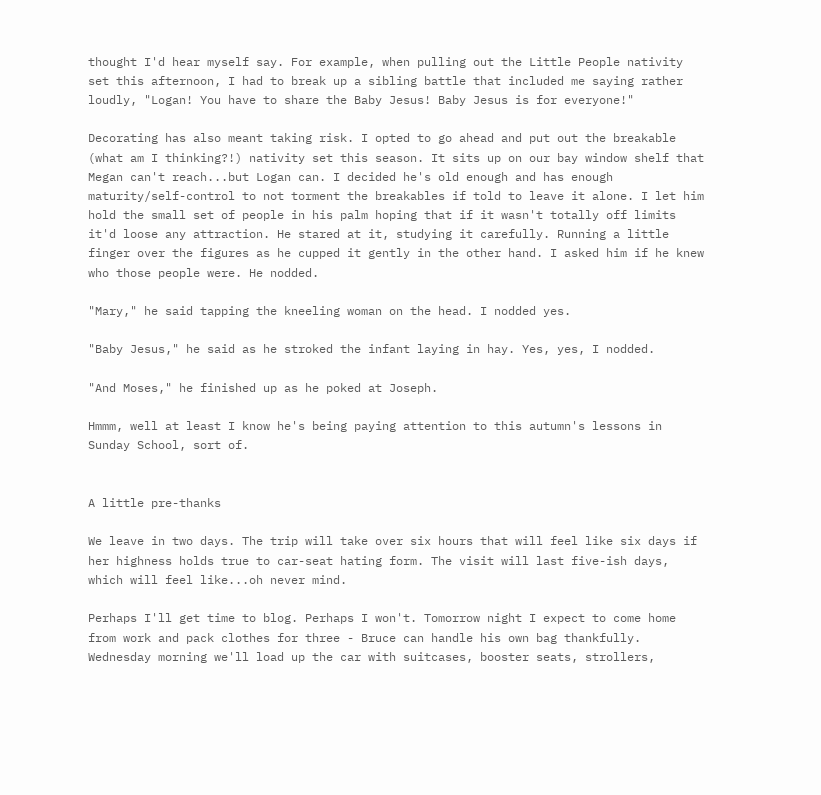thought I'd hear myself say. For example, when pulling out the Little People nativity set this afternoon, I had to break up a sibling battle that included me saying rather loudly, "Logan! You have to share the Baby Jesus! Baby Jesus is for everyone!"

Decorating has also meant taking risk. I opted to go ahead and put out the breakable (what am I thinking?!) nativity set this season. It sits up on our bay window shelf that Megan can't reach...but Logan can. I decided he's old enough and has enough maturity/self-control to not torment the breakables if told to leave it alone. I let him hold the small set of people in his palm hoping that if it wasn't totally off limits it'd loose any attraction. He stared at it, studying it carefully. Running a little finger over the figures as he cupped it gently in the other hand. I asked him if he knew who those people were. He nodded.

"Mary," he said tapping the kneeling woman on the head. I nodded yes.

"Baby Jesus," he said as he stroked the infant laying in hay. Yes, yes, I nodded.

"And Moses," he finished up as he poked at Joseph.

Hmmm, well at least I know he's being paying attention to this autumn's lessons in Sunday School, sort of.


A little pre-thanks

We leave in two days. The trip will take over six hours that will feel like six days if her highness holds true to car-seat hating form. The visit will last five-ish days, which will feel like...oh never mind.

Perhaps I'll get time to blog. Perhaps I won't. Tomorrow night I expect to come home from work and pack clothes for three - Bruce can handle his own bag thankfully. Wednesday morning we'll load up the car with suitcases, booster seats, strollers,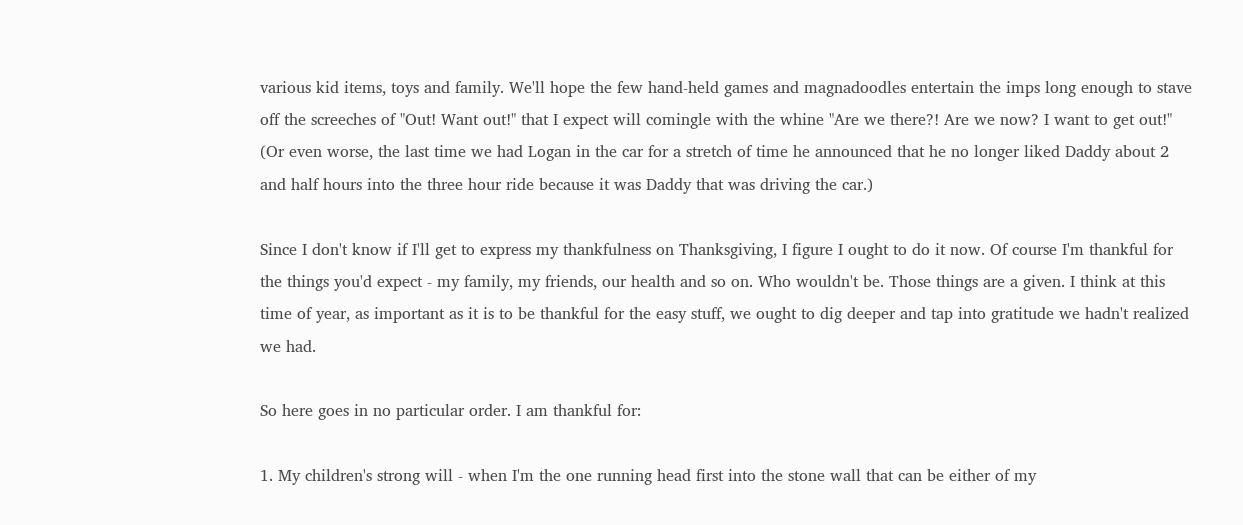various kid items, toys and family. We'll hope the few hand-held games and magnadoodles entertain the imps long enough to stave off the screeches of "Out! Want out!" that I expect will comingle with the whine "Are we there?! Are we now? I want to get out!" (Or even worse, the last time we had Logan in the car for a stretch of time he announced that he no longer liked Daddy about 2 and half hours into the three hour ride because it was Daddy that was driving the car.)

Since I don't know if I'll get to express my thankfulness on Thanksgiving, I figure I ought to do it now. Of course I'm thankful for the things you'd expect - my family, my friends, our health and so on. Who wouldn't be. Those things are a given. I think at this time of year, as important as it is to be thankful for the easy stuff, we ought to dig deeper and tap into gratitude we hadn't realized we had.

So here goes in no particular order. I am thankful for:

1. My children's strong will - when I'm the one running head first into the stone wall that can be either of my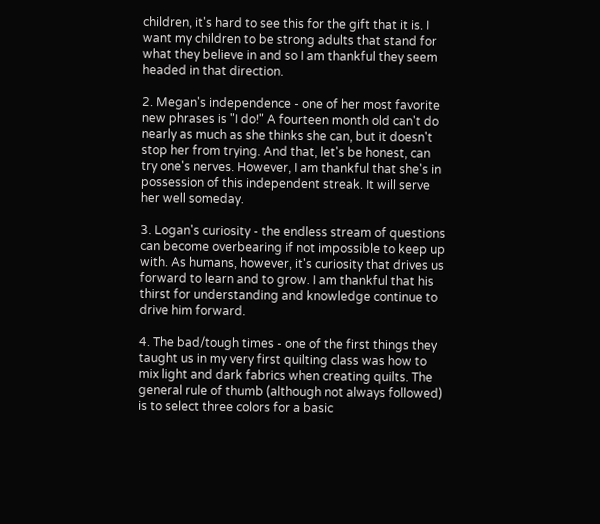children, it's hard to see this for the gift that it is. I want my children to be strong adults that stand for what they believe in and so I am thankful they seem headed in that direction.

2. Megan's independence - one of her most favorite new phrases is "I do!" A fourteen month old can't do nearly as much as she thinks she can, but it doesn't stop her from trying. And that, let's be honest, can try one's nerves. However, I am thankful that she's in possession of this independent streak. It will serve her well someday.

3. Logan's curiosity - the endless stream of questions can become overbearing if not impossible to keep up with. As humans, however, it's curiosity that drives us forward to learn and to grow. I am thankful that his thirst for understanding and knowledge continue to drive him forward.

4. The bad/tough times - one of the first things they taught us in my very first quilting class was how to mix light and dark fabrics when creating quilts. The general rule of thumb (although not always followed) is to select three colors for a basic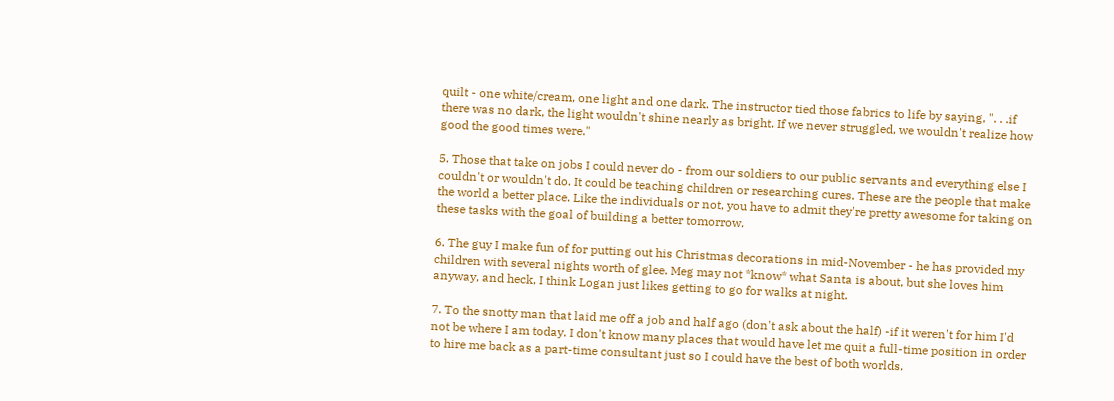quilt - one white/cream, one light and one dark. The instructor tied those fabrics to life by saying, ". . .if there was no dark, the light wouldn't shine nearly as bright. If we never struggled, we wouldn't realize how good the good times were."

5. Those that take on jobs I could never do - from our soldiers to our public servants and everything else I couldn't or wouldn't do. It could be teaching children or researching cures. These are the people that make the world a better place. Like the individuals or not, you have to admit they're pretty awesome for taking on these tasks with the goal of building a better tomorrow.

6. The guy I make fun of for putting out his Christmas decorations in mid-November - he has provided my children with several nights worth of glee. Meg may not *know* what Santa is about, but she loves him anyway, and heck, I think Logan just likes getting to go for walks at night.

7. To the snotty man that laid me off a job and half ago (don't ask about the half) -if it weren't for him I'd not be where I am today. I don't know many places that would have let me quit a full-time position in order to hire me back as a part-time consultant just so I could have the best of both worlds.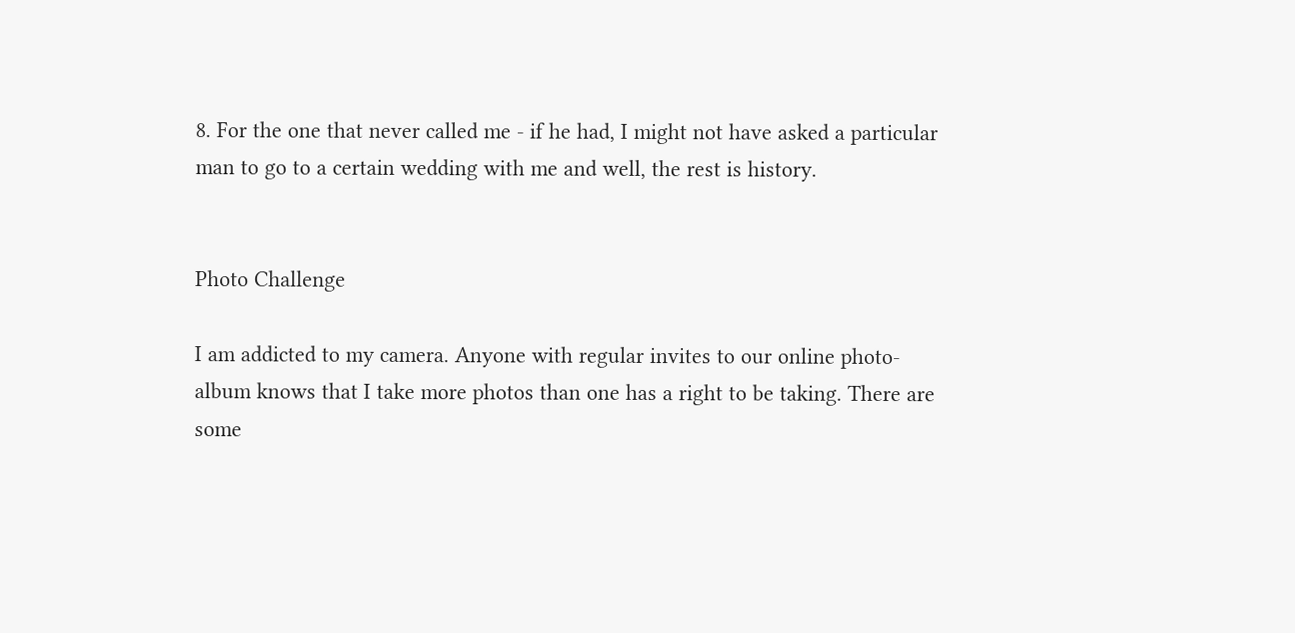8. For the one that never called me - if he had, I might not have asked a particular man to go to a certain wedding with me and well, the rest is history.


Photo Challenge

I am addicted to my camera. Anyone with regular invites to our online photo-album knows that I take more photos than one has a right to be taking. There are some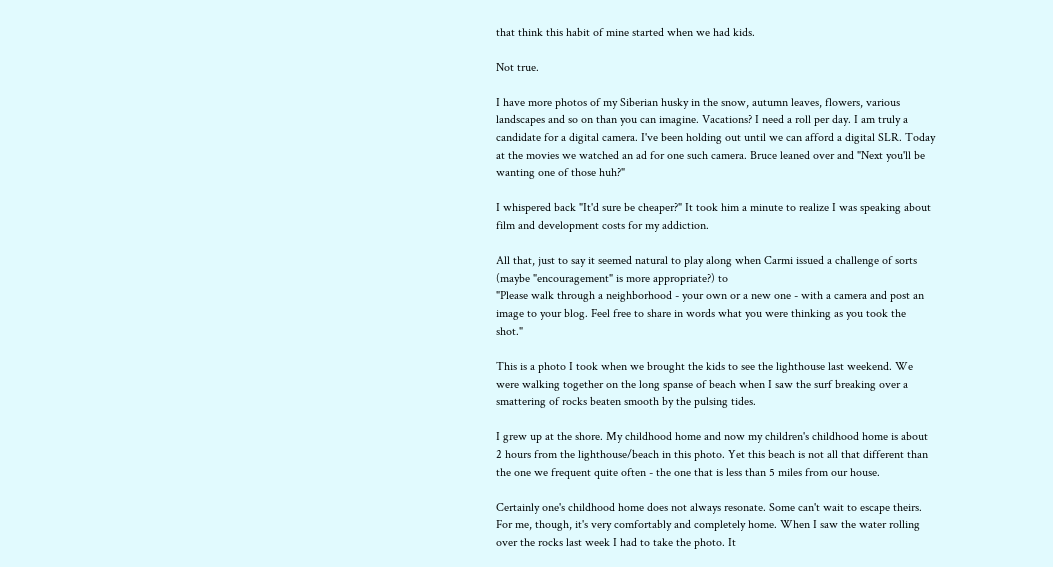that think this habit of mine started when we had kids.

Not true.

I have more photos of my Siberian husky in the snow, autumn leaves, flowers, various landscapes and so on than you can imagine. Vacations? I need a roll per day. I am truly a candidate for a digital camera. I've been holding out until we can afford a digital SLR. Today at the movies we watched an ad for one such camera. Bruce leaned over and "Next you'll be wanting one of those huh?"

I whispered back "It'd sure be cheaper?" It took him a minute to realize I was speaking about film and development costs for my addiction.

All that, just to say it seemed natural to play along when Carmi issued a challenge of sorts (maybe "encouragement" is more appropriate?) to
"Please walk through a neighborhood - your own or a new one - with a camera and post an image to your blog. Feel free to share in words what you were thinking as you took the shot."

This is a photo I took when we brought the kids to see the lighthouse last weekend. We were walking together on the long spanse of beach when I saw the surf breaking over a smattering of rocks beaten smooth by the pulsing tides.

I grew up at the shore. My childhood home and now my children's childhood home is about 2 hours from the lighthouse/beach in this photo. Yet this beach is not all that different than the one we frequent quite often - the one that is less than 5 miles from our house.

Certainly one's childhood home does not always resonate. Some can't wait to escape theirs. For me, though, it's very comfortably and completely home. When I saw the water rolling over the rocks last week I had to take the photo. It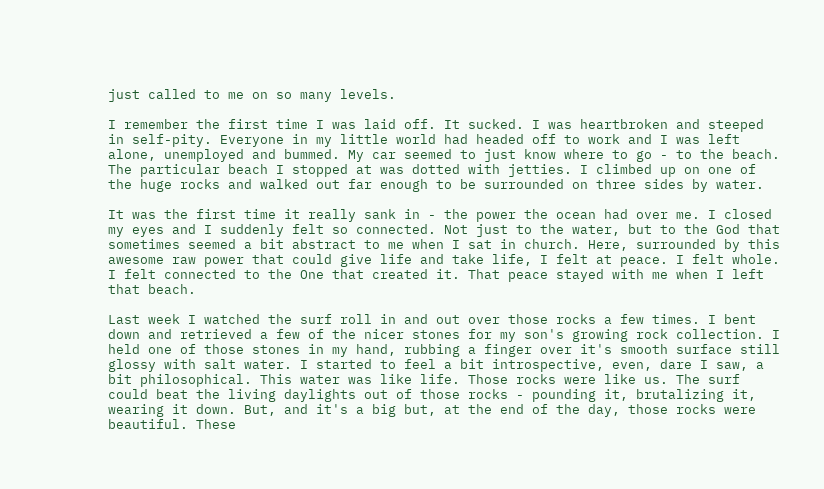just called to me on so many levels.

I remember the first time I was laid off. It sucked. I was heartbroken and steeped in self-pity. Everyone in my little world had headed off to work and I was left alone, unemployed and bummed. My car seemed to just know where to go - to the beach. The particular beach I stopped at was dotted with jetties. I climbed up on one of the huge rocks and walked out far enough to be surrounded on three sides by water.

It was the first time it really sank in - the power the ocean had over me. I closed my eyes and I suddenly felt so connected. Not just to the water, but to the God that sometimes seemed a bit abstract to me when I sat in church. Here, surrounded by this awesome raw power that could give life and take life, I felt at peace. I felt whole. I felt connected to the One that created it. That peace stayed with me when I left that beach.

Last week I watched the surf roll in and out over those rocks a few times. I bent down and retrieved a few of the nicer stones for my son's growing rock collection. I held one of those stones in my hand, rubbing a finger over it's smooth surface still glossy with salt water. I started to feel a bit introspective, even, dare I saw, a bit philosophical. This water was like life. Those rocks were like us. The surf could beat the living daylights out of those rocks - pounding it, brutalizing it, wearing it down. But, and it's a big but, at the end of the day, those rocks were beautiful. These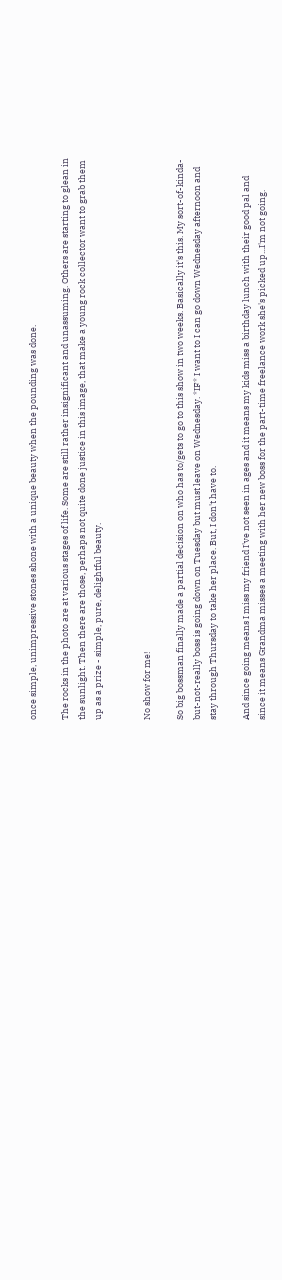once simple, unimpressive stones shone with a unique beauty when the pounding was done.

The rocks in the photo are at various stages of life. Some are still rather insignificant and unassuming. Others are starting to glean in the sunlight. Then there are those, perhaps not quite done justice in this image, that make a young rock collector want to grab them up as a prize - simple, pure, delightful beauty.


No show for me!

So big bossman finally made a partial decision on who has to/gets to go to this show in two weeks. Basically it's this. My sort-of-kinda-but-not-really boss is going down on Tuesday but must leave on Wednesday. *IF* I want to I can go down Wednesday afternoon and stay through Thursday to take her place. But, I don't have to.

And since going means I miss my friend I've not seen in ages and it means my kids miss a birthday lunch with their good pal and since it means Grandma misses a meeting with her new boss for the part-time freelance work she's picked up...I'm not going.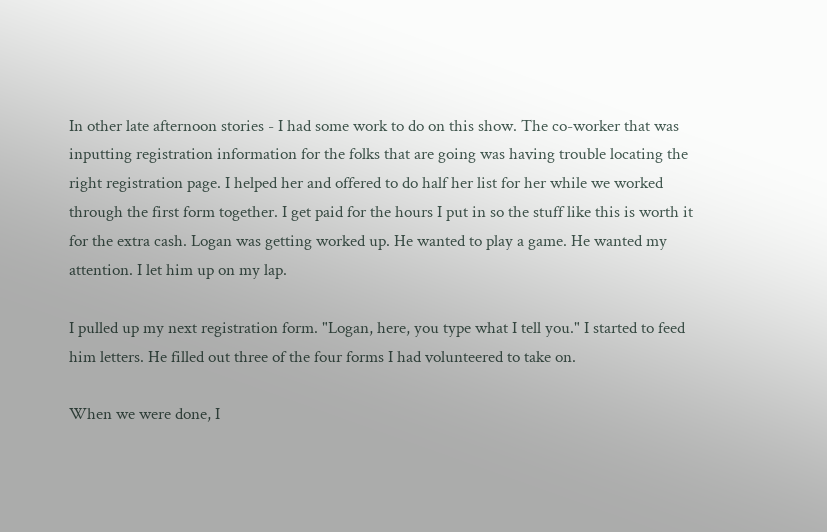In other late afternoon stories - I had some work to do on this show. The co-worker that was inputting registration information for the folks that are going was having trouble locating the right registration page. I helped her and offered to do half her list for her while we worked through the first form together. I get paid for the hours I put in so the stuff like this is worth it for the extra cash. Logan was getting worked up. He wanted to play a game. He wanted my attention. I let him up on my lap.

I pulled up my next registration form. "Logan, here, you type what I tell you." I started to feed him letters. He filled out three of the four forms I had volunteered to take on.

When we were done, I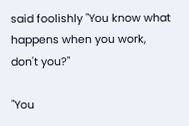said foolishly "You know what happens when you work, don't you?"

"You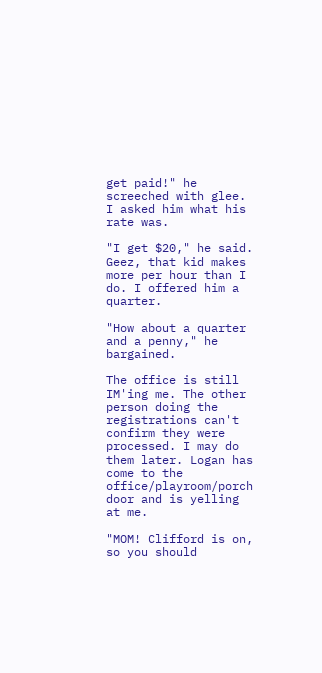get paid!" he screeched with glee. I asked him what his rate was.

"I get $20," he said. Geez, that kid makes more per hour than I do. I offered him a quarter.

"How about a quarter and a penny," he bargained.

The office is still IM'ing me. The other person doing the registrations can't confirm they were processed. I may do them later. Logan has come to the office/playroom/porch door and is yelling at me.

"MOM! Clifford is on, so you should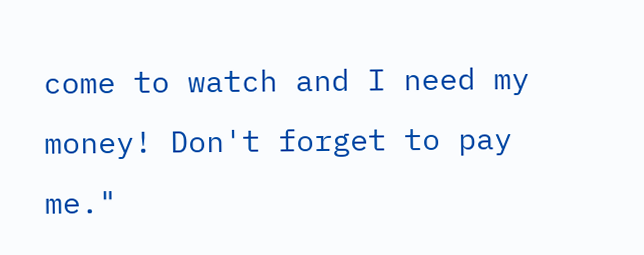come to watch and I need my money! Don't forget to pay me."